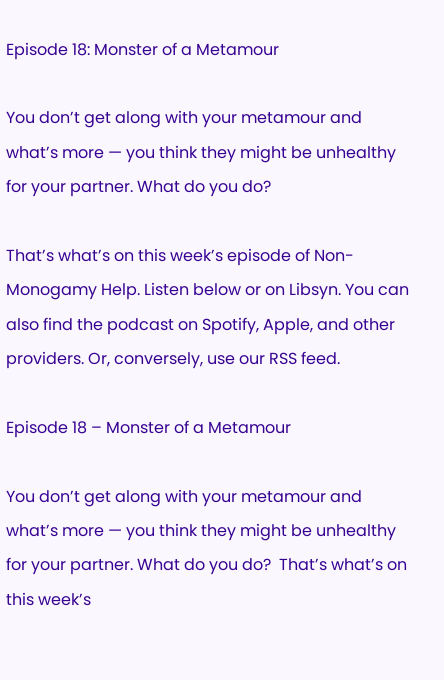Episode 18: Monster of a Metamour

You don’t get along with your metamour and what’s more — you think they might be unhealthy for your partner. What do you do?

That’s what’s on this week’s episode of Non-Monogamy Help. Listen below or on Libsyn. You can also find the podcast on Spotify, Apple, and other providers. Or, conversely, use our RSS feed.

Episode 18 – Monster of a Metamour

You don’t get along with your metamour and what’s more — you think they might be unhealthy for your partner. What do you do?  That’s what’s on this week’s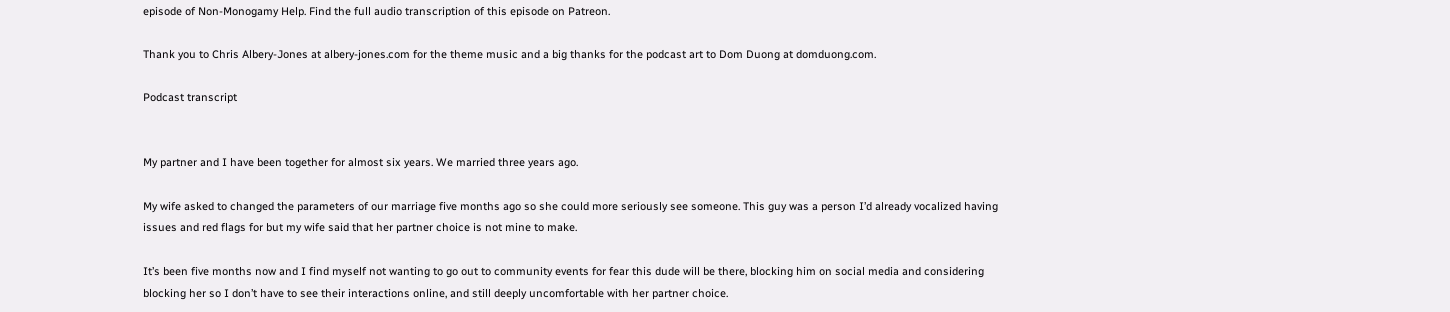episode of Non-Monogamy Help. Find the full audio transcription of this episode on Patreon.

Thank you to Chris Albery-Jones at albery-jones.com for the theme music and a big thanks for the podcast art to Dom Duong at domduong.com.

Podcast transcript


My partner and I have been together for almost six years. We married three years ago.

My wife asked to changed the parameters of our marriage five months ago so she could more seriously see someone. This guy was a person I’d already vocalized having issues and red flags for but my wife said that her partner choice is not mine to make.

It’s been five months now and I find myself not wanting to go out to community events for fear this dude will be there, blocking him on social media and considering blocking her so I don’t have to see their interactions online, and still deeply uncomfortable with her partner choice.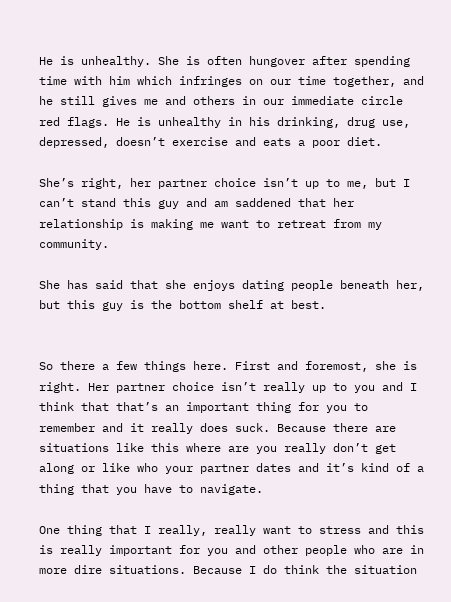He is unhealthy. She is often hungover after spending time with him which infringes on our time together, and he still gives me and others in our immediate circle red flags. He is unhealthy in his drinking, drug use, depressed, doesn’t exercise and eats a poor diet.

She’s right, her partner choice isn’t up to me, but I can’t stand this guy and am saddened that her relationship is making me want to retreat from my community.

She has said that she enjoys dating people beneath her, but this guy is the bottom shelf at best.


So there a few things here. First and foremost, she is right. Her partner choice isn’t really up to you and I think that that’s an important thing for you to remember and it really does suck. Because there are situations like this where are you really don’t get along or like who your partner dates and it’s kind of a thing that you have to navigate.

One thing that I really, really want to stress and this is really important for you and other people who are in more dire situations. Because I do think the situation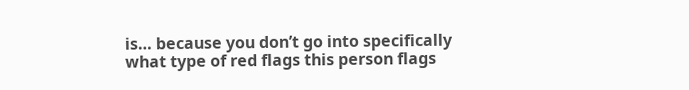is… because you don’t go into specifically what type of red flags this person flags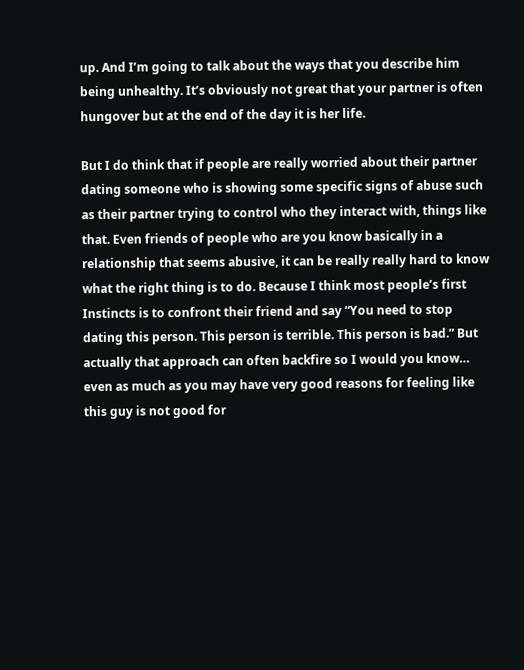up. And I’m going to talk about the ways that you describe him being unhealthy. It’s obviously not great that your partner is often hungover but at the end of the day it is her life.

But I do think that if people are really worried about their partner dating someone who is showing some specific signs of abuse such as their partner trying to control who they interact with, things like that. Even friends of people who are you know basically in a relationship that seems abusive, it can be really really hard to know what the right thing is to do. Because I think most people’s first Instincts is to confront their friend and say “You need to stop dating this person. This person is terrible. This person is bad.” But actually that approach can often backfire so I would you know… even as much as you may have very good reasons for feeling like this guy is not good for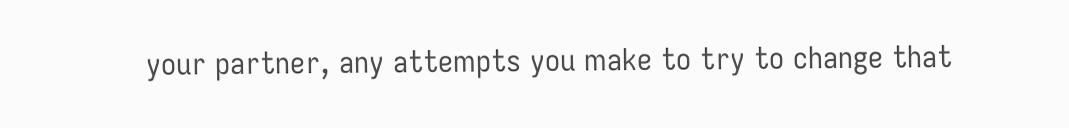your partner, any attempts you make to try to change that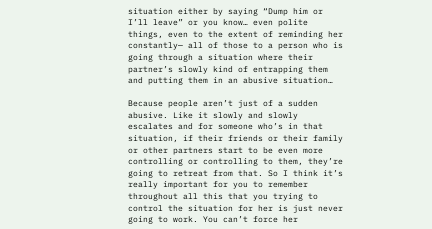situation either by saying “Dump him or I’ll leave” or you know… even polite things, even to the extent of reminding her constantly— all of those to a person who is going through a situation where their partner’s slowly kind of entrapping them and putting them in an abusive situation…

Because people aren’t just of a sudden abusive. Like it slowly and slowly escalates and for someone who’s in that situation, if their friends or their family or other partners start to be even more controlling or controlling to them, they’re going to retreat from that. So I think it’s really important for you to remember throughout all this that you trying to control the situation for her is just never going to work. You can’t force her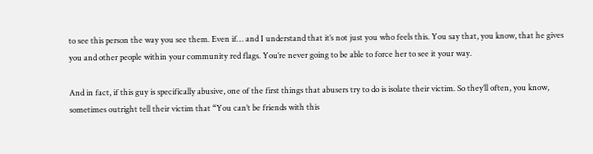to see this person the way you see them. Even if… and I understand that it’s not just you who feels this. You say that, you know, that he gives you and other people within your community red flags. You’re never going to be able to force her to see it your way.

And in fact, if this guy is specifically abusive, one of the first things that abusers try to do is isolate their victim. So they’ll often, you know, sometimes outright tell their victim that “You can’t be friends with this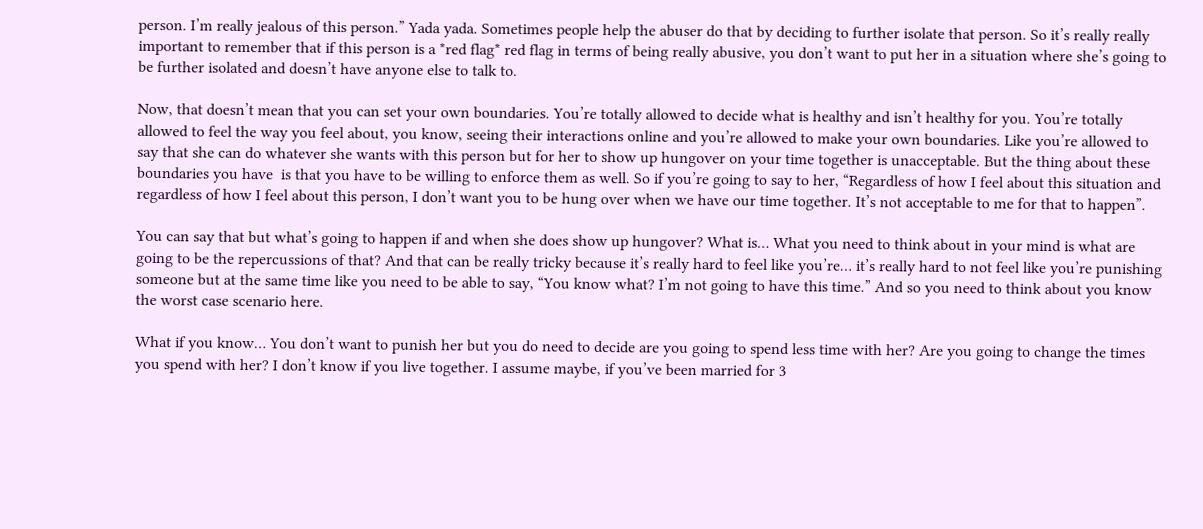person. I’m really jealous of this person.” Yada yada. Sometimes people help the abuser do that by deciding to further isolate that person. So it’s really really important to remember that if this person is a *red flag* red flag in terms of being really abusive, you don’t want to put her in a situation where she’s going to be further isolated and doesn’t have anyone else to talk to.

Now, that doesn’t mean that you can set your own boundaries. You’re totally allowed to decide what is healthy and isn’t healthy for you. You’re totally allowed to feel the way you feel about, you know, seeing their interactions online and you’re allowed to make your own boundaries. Like you’re allowed to say that she can do whatever she wants with this person but for her to show up hungover on your time together is unacceptable. But the thing about these boundaries you have  is that you have to be willing to enforce them as well. So if you’re going to say to her, “Regardless of how I feel about this situation and regardless of how I feel about this person, I don’t want you to be hung over when we have our time together. It’s not acceptable to me for that to happen”.

You can say that but what’s going to happen if and when she does show up hungover? What is… What you need to think about in your mind is what are going to be the repercussions of that? And that can be really tricky because it’s really hard to feel like you’re… it’s really hard to not feel like you’re punishing someone but at the same time like you need to be able to say, “You know what? I’m not going to have this time.” And so you need to think about you know the worst case scenario here.

What if you know… You don’t want to punish her but you do need to decide are you going to spend less time with her? Are you going to change the times you spend with her? I don’t know if you live together. I assume maybe, if you’ve been married for 3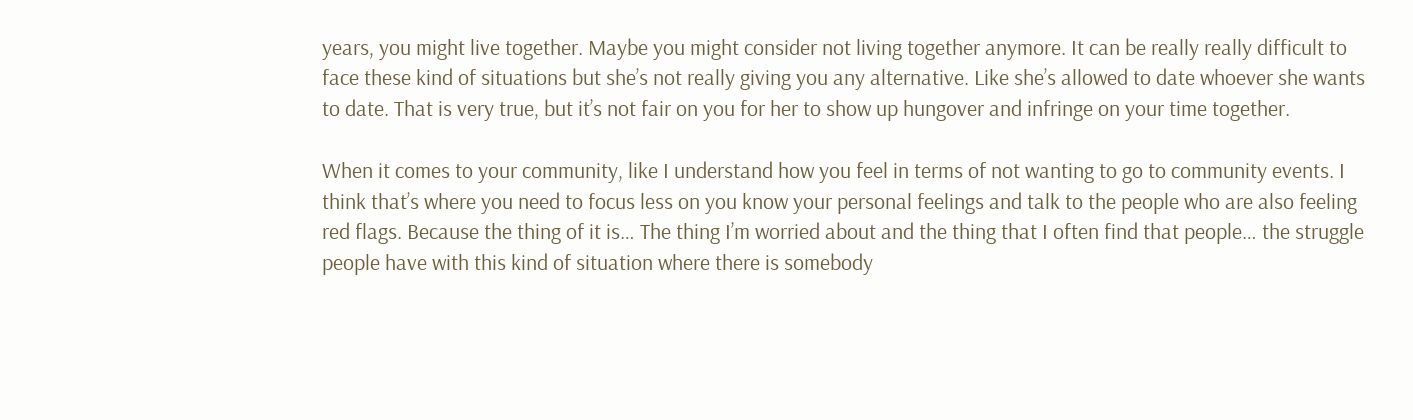years, you might live together. Maybe you might consider not living together anymore. It can be really really difficult to face these kind of situations but she’s not really giving you any alternative. Like she’s allowed to date whoever she wants to date. That is very true, but it’s not fair on you for her to show up hungover and infringe on your time together.

When it comes to your community, like I understand how you feel in terms of not wanting to go to community events. I think that’s where you need to focus less on you know your personal feelings and talk to the people who are also feeling red flags. Because the thing of it is… The thing I’m worried about and the thing that I often find that people… the struggle people have with this kind of situation where there is somebody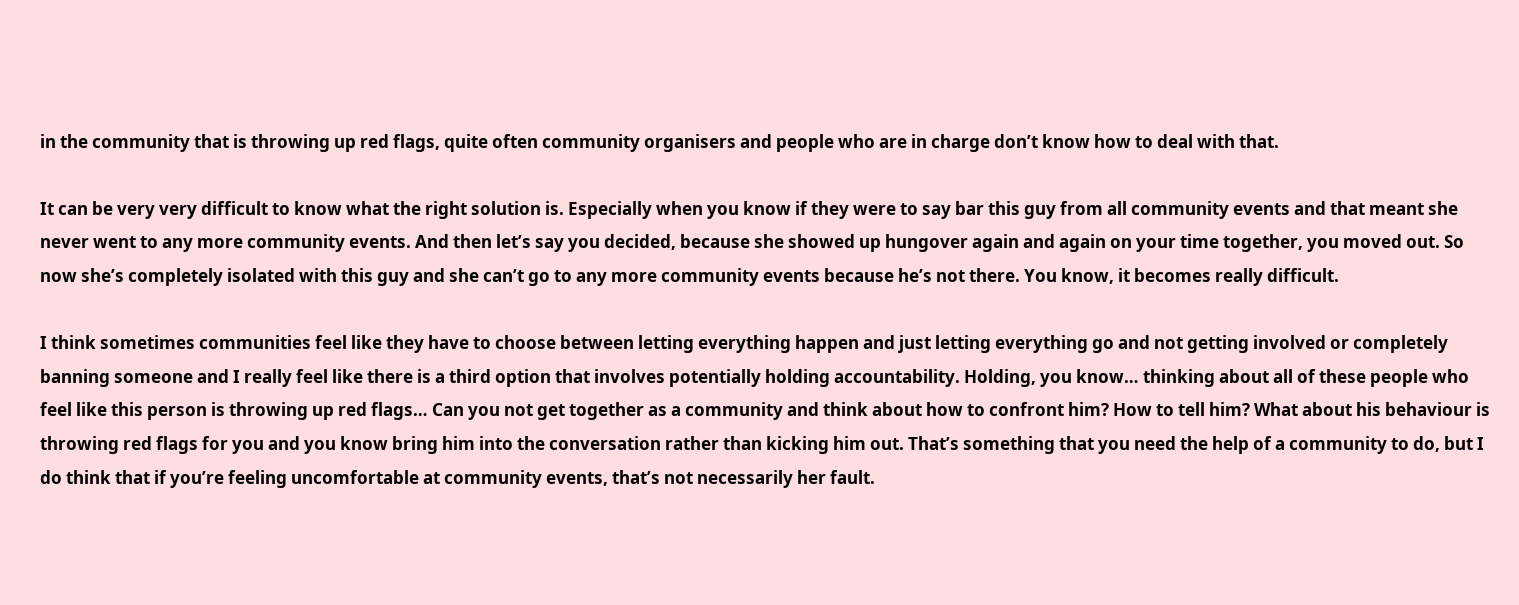in the community that is throwing up red flags, quite often community organisers and people who are in charge don’t know how to deal with that.

It can be very very difficult to know what the right solution is. Especially when you know if they were to say bar this guy from all community events and that meant she never went to any more community events. And then let’s say you decided, because she showed up hungover again and again on your time together, you moved out. So now she’s completely isolated with this guy and she can’t go to any more community events because he’s not there. You know, it becomes really difficult.

I think sometimes communities feel like they have to choose between letting everything happen and just letting everything go and not getting involved or completely banning someone and I really feel like there is a third option that involves potentially holding accountability. Holding, you know… thinking about all of these people who feel like this person is throwing up red flags… Can you not get together as a community and think about how to confront him? How to tell him? What about his behaviour is throwing red flags for you and you know bring him into the conversation rather than kicking him out. That’s something that you need the help of a community to do, but I do think that if you’re feeling uncomfortable at community events, that’s not necessarily her fault.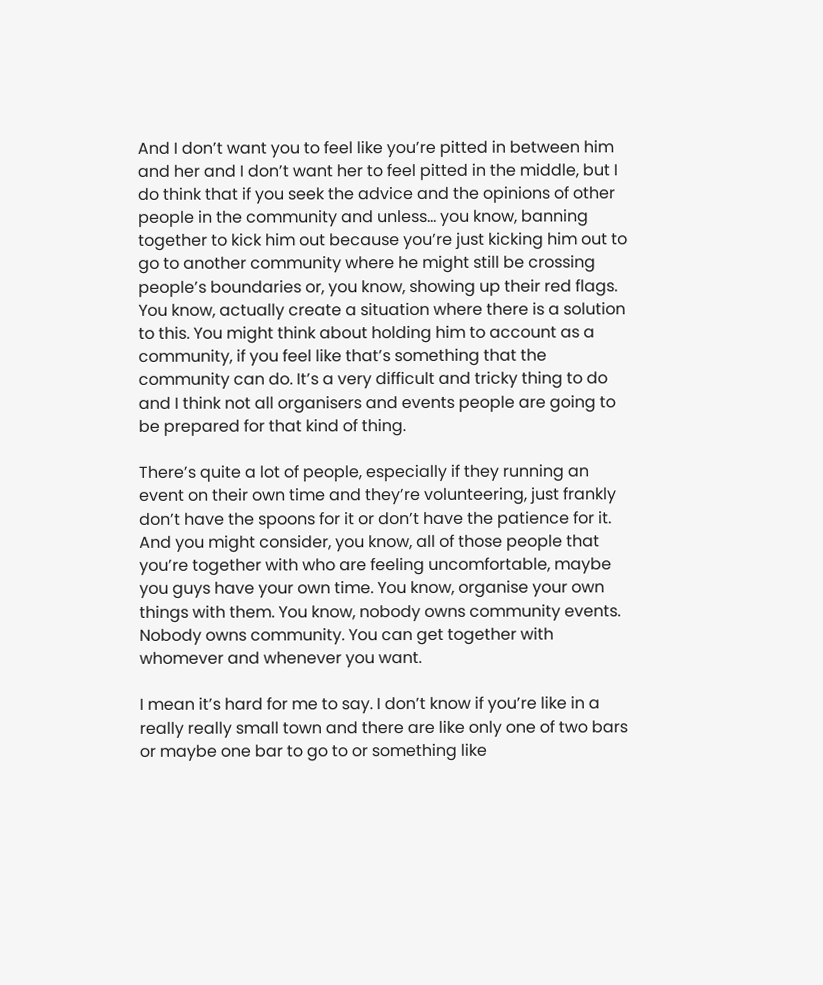And I don’t want you to feel like you’re pitted in between him and her and I don’t want her to feel pitted in the middle, but I do think that if you seek the advice and the opinions of other people in the community and unless… you know, banning together to kick him out because you’re just kicking him out to go to another community where he might still be crossing people’s boundaries or, you know, showing up their red flags. You know, actually create a situation where there is a solution to this. You might think about holding him to account as a community, if you feel like that’s something that the community can do. It’s a very difficult and tricky thing to do and I think not all organisers and events people are going to be prepared for that kind of thing.

There’s quite a lot of people, especially if they running an event on their own time and they’re volunteering, just frankly don’t have the spoons for it or don’t have the patience for it. And you might consider, you know, all of those people that you’re together with who are feeling uncomfortable, maybe you guys have your own time. You know, organise your own things with them. You know, nobody owns community events. Nobody owns community. You can get together with whomever and whenever you want.

I mean it’s hard for me to say. I don’t know if you’re like in a really really small town and there are like only one of two bars or maybe one bar to go to or something like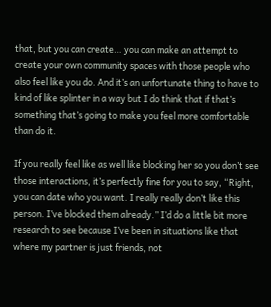that, but you can create… you can make an attempt to create your own community spaces with those people who also feel like you do. And it’s an unfortunate thing to have to kind of like splinter in a way but I do think that if that’s something that’s going to make you feel more comfortable than do it.

If you really feel like as well like blocking her so you don’t see those interactions, it’s perfectly fine for you to say, “Right, you can date who you want. I really really don’t like this person. I’ve blocked them already.” I’d do a little bit more research to see because I’ve been in situations like that where my partner is just friends, not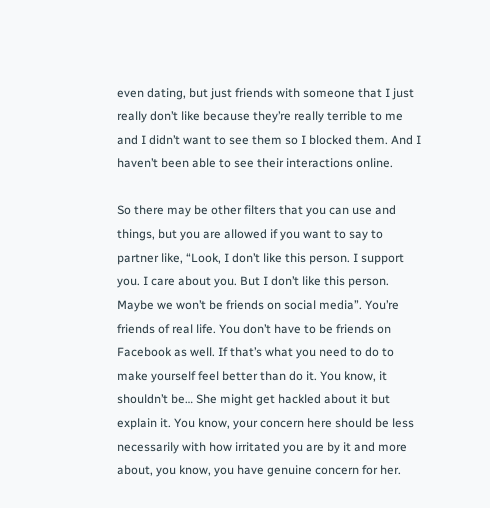even dating, but just friends with someone that I just really don’t like because they’re really terrible to me and I didn’t want to see them so I blocked them. And I haven’t been able to see their interactions online.

So there may be other filters that you can use and things, but you are allowed if you want to say to partner like, “Look, I don’t like this person. I support you. I care about you. But I don’t like this person. Maybe we won’t be friends on social media”. You’re friends of real life. You don’t have to be friends on Facebook as well. If that’s what you need to do to make yourself feel better than do it. You know, it shouldn’t be… She might get hackled about it but explain it. You know, your concern here should be less necessarily with how irritated you are by it and more about, you know, you have genuine concern for her.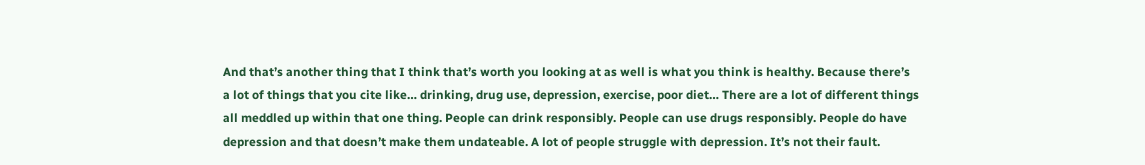And that’s another thing that I think that’s worth you looking at as well is what you think is healthy. Because there’s a lot of things that you cite like… drinking, drug use, depression, exercise, poor diet… There are a lot of different things all meddled up within that one thing. People can drink responsibly. People can use drugs responsibly. People do have depression and that doesn’t make them undateable. A lot of people struggle with depression. It’s not their fault.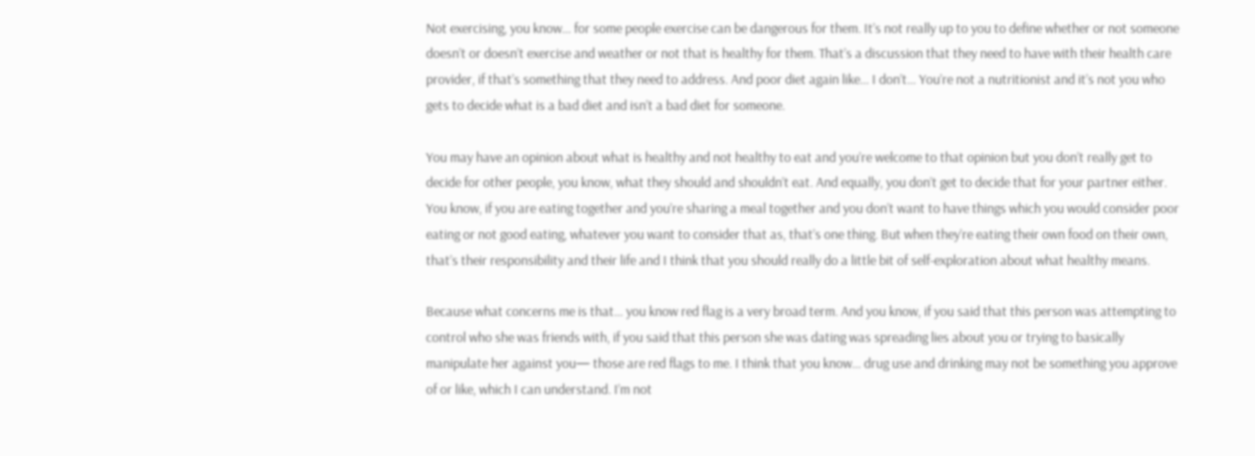Not exercising, you know… for some people exercise can be dangerous for them. It’s not really up to you to define whether or not someone doesn’t or doesn’t exercise and weather or not that is healthy for them. That’s a discussion that they need to have with their health care provider, if that’s something that they need to address. And poor diet again like… I don’t… You’re not a nutritionist and it’s not you who gets to decide what is a bad diet and isn’t a bad diet for someone.

You may have an opinion about what is healthy and not healthy to eat and you’re welcome to that opinion but you don’t really get to decide for other people, you know, what they should and shouldn’t eat. And equally, you don’t get to decide that for your partner either. You know, if you are eating together and you’re sharing a meal together and you don’t want to have things which you would consider poor eating or not good eating, whatever you want to consider that as, that’s one thing. But when they’re eating their own food on their own, that’s their responsibility and their life and I think that you should really do a little bit of self-exploration about what healthy means.

Because what concerns me is that… you know red flag is a very broad term. And you know, if you said that this person was attempting to control who she was friends with, if you said that this person she was dating was spreading lies about you or trying to basically manipulate her against you— those are red flags to me. I think that you know… drug use and drinking may not be something you approve of or like, which I can understand. I’m not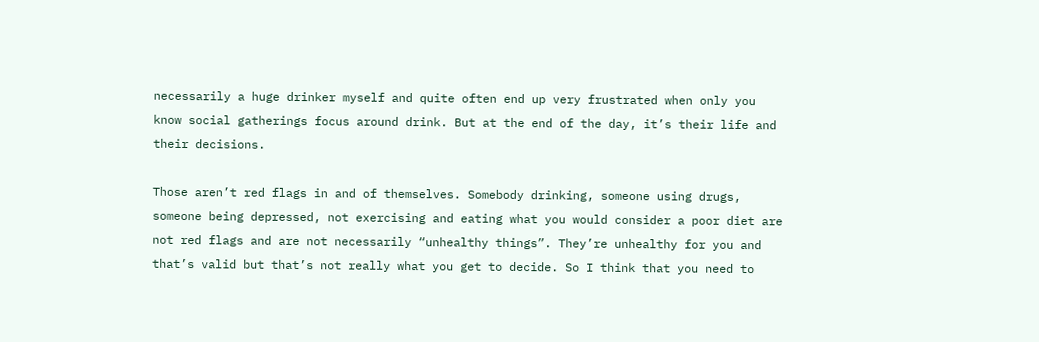necessarily a huge drinker myself and quite often end up very frustrated when only you know social gatherings focus around drink. But at the end of the day, it’s their life and their decisions.

Those aren’t red flags in and of themselves. Somebody drinking, someone using drugs, someone being depressed, not exercising and eating what you would consider a poor diet are not red flags and are not necessarily “unhealthy things”. They’re unhealthy for you and that’s valid but that’s not really what you get to decide. So I think that you need to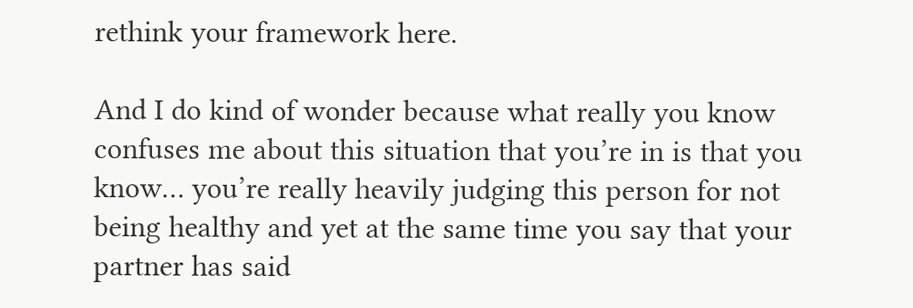rethink your framework here.

And I do kind of wonder because what really you know confuses me about this situation that you’re in is that you know… you’re really heavily judging this person for not being healthy and yet at the same time you say that your partner has said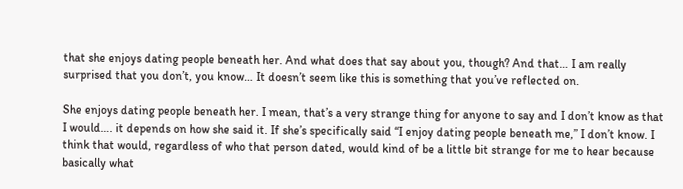that she enjoys dating people beneath her. And what does that say about you, though? And that… I am really surprised that you don’t, you know… It doesn’t seem like this is something that you’ve reflected on.

She enjoys dating people beneath her. I mean, that’s a very strange thing for anyone to say and I don’t know as that I would…. it depends on how she said it. If she’s specifically said “I enjoy dating people beneath me,” I don’t know. I think that would, regardless of who that person dated, would kind of be a little bit strange for me to hear because basically what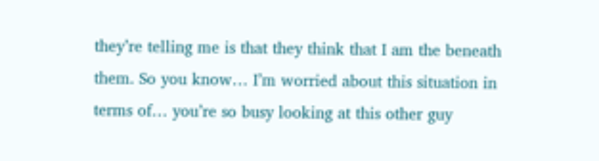they’re telling me is that they think that I am the beneath them. So you know… I’m worried about this situation in terms of… you’re so busy looking at this other guy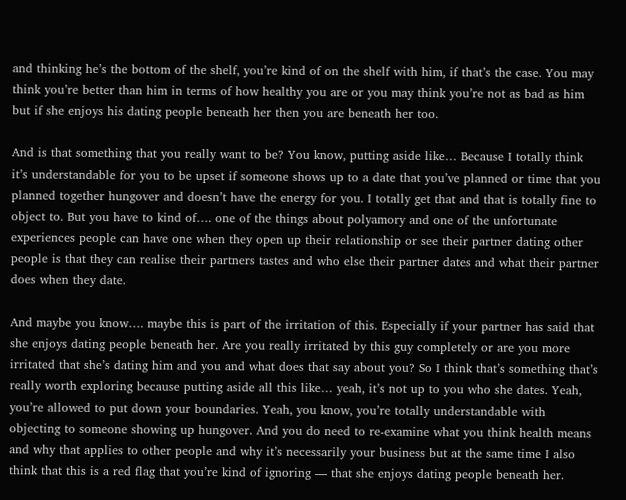and thinking he’s the bottom of the shelf, you’re kind of on the shelf with him, if that’s the case. You may think you’re better than him in terms of how healthy you are or you may think you’re not as bad as him but if she enjoys his dating people beneath her then you are beneath her too.

And is that something that you really want to be? You know, putting aside like… Because I totally think it’s understandable for you to be upset if someone shows up to a date that you’ve planned or time that you planned together hungover and doesn’t have the energy for you. I totally get that and that is totally fine to object to. But you have to kind of…. one of the things about polyamory and one of the unfortunate experiences people can have one when they open up their relationship or see their partner dating other people is that they can realise their partners tastes and who else their partner dates and what their partner does when they date.

And maybe you know…. maybe this is part of the irritation of this. Especially if your partner has said that she enjoys dating people beneath her. Are you really irritated by this guy completely or are you more irritated that she’s dating him and you and what does that say about you? So I think that’s something that’s really worth exploring because putting aside all this like… yeah, it’s not up to you who she dates. Yeah, you’re allowed to put down your boundaries. Yeah, you know, you’re totally understandable with objecting to someone showing up hungover. And you do need to re-examine what you think health means and why that applies to other people and why it’s necessarily your business but at the same time I also think that this is a red flag that you’re kind of ignoring — that she enjoys dating people beneath her.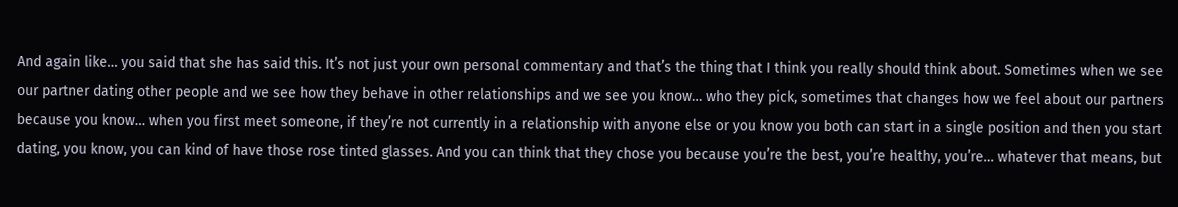And again like… you said that she has said this. It’s not just your own personal commentary and that’s the thing that I think you really should think about. Sometimes when we see our partner dating other people and we see how they behave in other relationships and we see you know… who they pick, sometimes that changes how we feel about our partners because you know… when you first meet someone, if they’re not currently in a relationship with anyone else or you know you both can start in a single position and then you start dating, you know, you can kind of have those rose tinted glasses. And you can think that they chose you because you’re the best, you’re healthy, you’re… whatever that means, but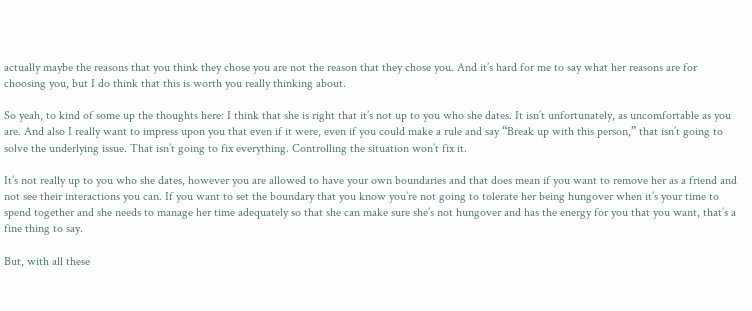actually maybe the reasons that you think they chose you are not the reason that they chose you. And it’s hard for me to say what her reasons are for choosing you, but I do think that this is worth you really thinking about.

So yeah, to kind of some up the thoughts here: I think that she is right that it’s not up to you who she dates. It isn’t unfortunately, as uncomfortable as you are. And also I really want to impress upon you that even if it were, even if you could make a rule and say “Break up with this person,” that isn’t going to solve the underlying issue. That isn’t going to fix everything. Controlling the situation won’t fix it.

It’s not really up to you who she dates, however you are allowed to have your own boundaries and that does mean if you want to remove her as a friend and not see their interactions you can. If you want to set the boundary that you know you’re not going to tolerate her being hungover when it’s your time to spend together and she needs to manage her time adequately so that she can make sure she’s not hungover and has the energy for you that you want, that’s a fine thing to say.

But, with all these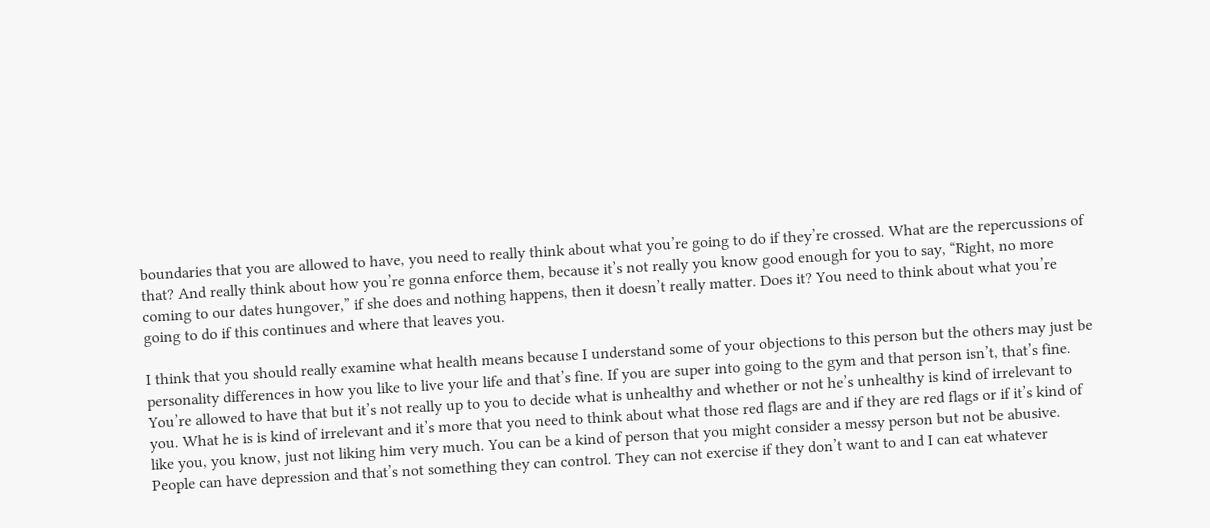boundaries that you are allowed to have, you need to really think about what you’re going to do if they’re crossed. What are the repercussions of that? And really think about how you’re gonna enforce them, because it’s not really you know good enough for you to say, “Right, no more coming to our dates hungover,” if she does and nothing happens, then it doesn’t really matter. Does it? You need to think about what you’re going to do if this continues and where that leaves you.

I think that you should really examine what health means because I understand some of your objections to this person but the others may just be personality differences in how you like to live your life and that’s fine. If you are super into going to the gym and that person isn’t, that’s fine. You’re allowed to have that but it’s not really up to you to decide what is unhealthy and whether or not he’s unhealthy is kind of irrelevant to you. What he is is kind of irrelevant and it’s more that you need to think about what those red flags are and if they are red flags or if it’s kind of like you, you know, just not liking him very much. You can be a kind of person that you might consider a messy person but not be abusive. People can have depression and that’s not something they can control. They can not exercise if they don’t want to and I can eat whatever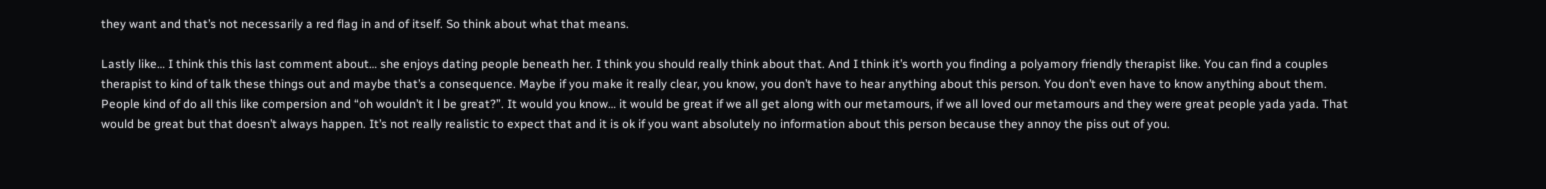they want and that’s not necessarily a red flag in and of itself. So think about what that means.

Lastly like… I think this this last comment about… she enjoys dating people beneath her. I think you should really think about that. And I think it’s worth you finding a polyamory friendly therapist like. You can find a couples therapist to kind of talk these things out and maybe that’s a consequence. Maybe if you make it really clear, you know, you don’t have to hear anything about this person. You don’t even have to know anything about them. People kind of do all this like compersion and “oh wouldn’t it l be great?”. It would you know… it would be great if we all get along with our metamours, if we all loved our metamours and they were great people yada yada. That would be great but that doesn’t always happen. It’s not really realistic to expect that and it is ok if you want absolutely no information about this person because they annoy the piss out of you.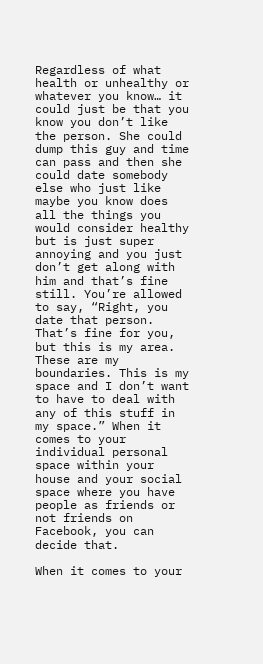Regardless of what health or unhealthy or whatever you know… it could just be that you know you don’t like the person. She could dump this guy and time can pass and then she could date somebody else who just like maybe you know does all the things you would consider healthy but is just super annoying and you just don’t get along with him and that’s fine still. You’re allowed to say, “Right, you date that person. That’s fine for you, but this is my area. These are my boundaries. This is my space and I don’t want to have to deal with any of this stuff in my space.” When it comes to your individual personal space within your house and your social space where you have people as friends or not friends on Facebook, you can decide that.

When it comes to your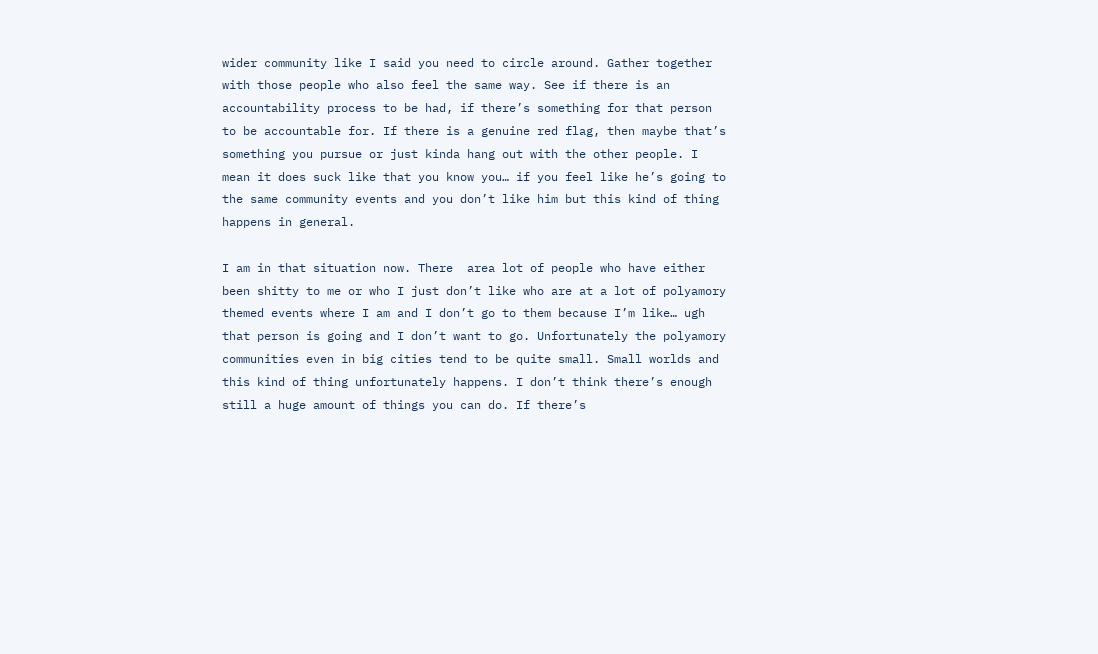wider community like I said you need to circle around. Gather together with those people who also feel the same way. See if there is an accountability process to be had, if there’s something for that person to be accountable for. If there is a genuine red flag, then maybe that’s something you pursue or just kinda hang out with the other people. I mean it does suck like that you know you… if you feel like he’s going to the same community events and you don’t like him but this kind of thing happens in general.

I am in that situation now. There  area lot of people who have either been shitty to me or who I just don’t like who are at a lot of polyamory themed events where I am and I don’t go to them because I’m like… ugh that person is going and I don’t want to go. Unfortunately the polyamory communities even in big cities tend to be quite small. Small worlds and this kind of thing unfortunately happens. I don’t think there’s enough still a huge amount of things you can do. If there’s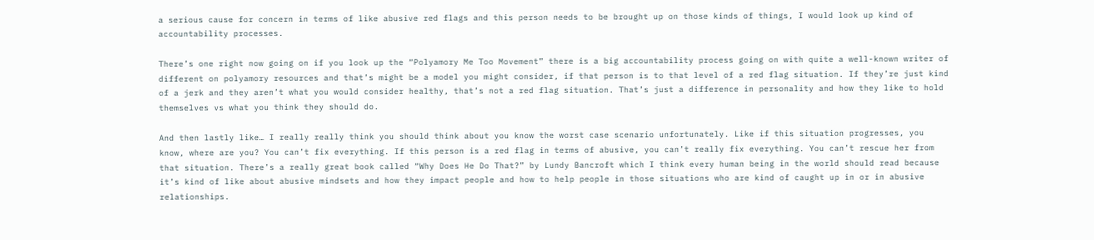a serious cause for concern in terms of like abusive red flags and this person needs to be brought up on those kinds of things, I would look up kind of accountability processes.

There’s one right now going on if you look up the “Polyamory Me Too Movement” there is a big accountability process going on with quite a well-known writer of different on polyamory resources and that’s might be a model you might consider, if that person is to that level of a red flag situation. If they’re just kind of a jerk and they aren’t what you would consider healthy, that’s not a red flag situation. That’s just a difference in personality and how they like to hold themselves vs what you think they should do.

And then lastly like… I really really think you should think about you know the worst case scenario unfortunately. Like if this situation progresses, you know, where are you? You can’t fix everything. If this person is a red flag in terms of abusive, you can’t really fix everything. You can’t rescue her from that situation. There’s a really great book called “Why Does He Do That?” by Lundy Bancroft which I think every human being in the world should read because it’s kind of like about abusive mindsets and how they impact people and how to help people in those situations who are kind of caught up in or in abusive relationships.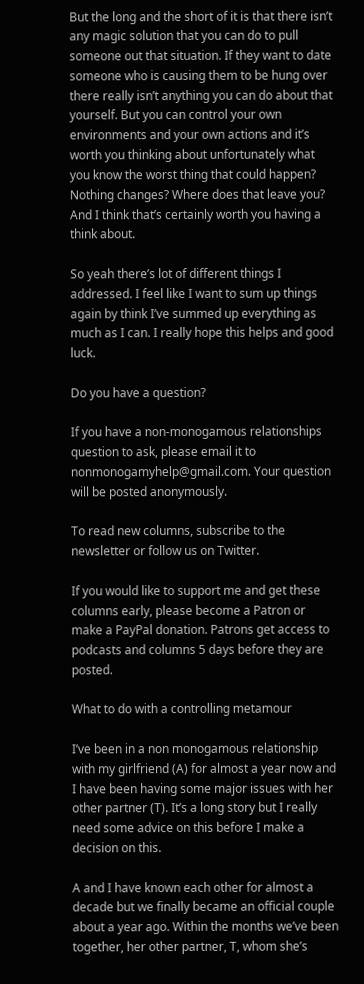But the long and the short of it is that there isn’t any magic solution that you can do to pull someone out that situation. If they want to date someone who is causing them to be hung over there really isn’t anything you can do about that yourself. But you can control your own environments and your own actions and it’s worth you thinking about unfortunately what you know the worst thing that could happen? Nothing changes? Where does that leave you? And I think that’s certainly worth you having a think about.

So yeah there’s lot of different things I addressed. I feel like I want to sum up things again by think I’ve summed up everything as much as I can. I really hope this helps and good luck.

Do you have a question?

If you have a non-monogamous relationships question to ask, please email it to nonmonogamyhelp@gmail.com. Your question will be posted anonymously.

To read new columns, subscribe to the newsletter or follow us on Twitter.

If you would like to support me and get these columns early, please become a Patron or make a PayPal donation. Patrons get access to podcasts and columns 5 days before they are posted.

What to do with a controlling metamour

I’ve been in a non monogamous relationship with my girlfriend (A) for almost a year now and I have been having some major issues with her other partner (T). It’s a long story but I really need some advice on this before I make a decision on this.

A and I have known each other for almost a decade but we finally became an official couple about a year ago. Within the months we’ve been together, her other partner, T, whom she’s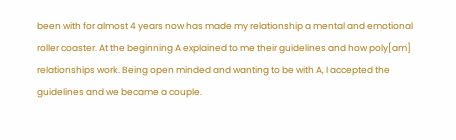been with for almost 4 years now has made my relationship a mental and emotional roller coaster. At the beginning A explained to me their guidelines and how poly[am] relationships work. Being open minded and wanting to be with A, I accepted the guidelines and we became a couple.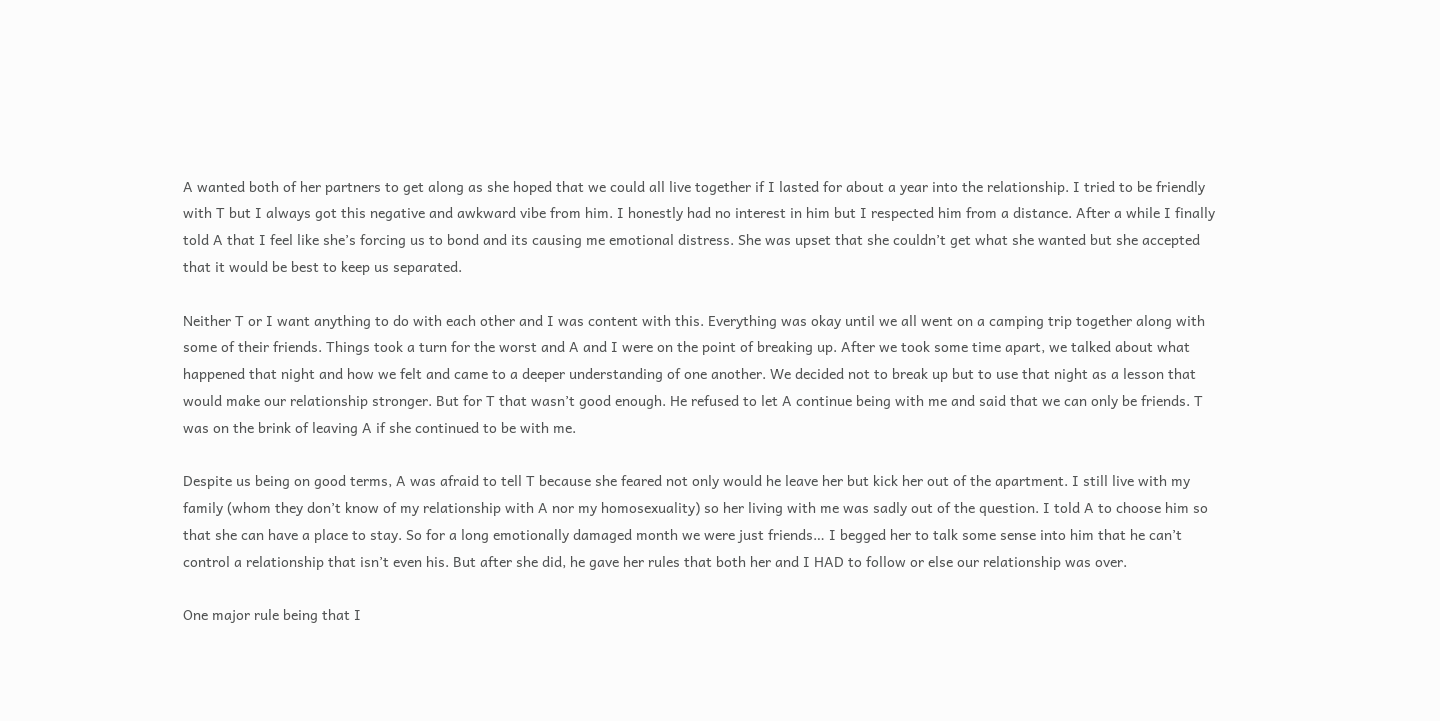A wanted both of her partners to get along as she hoped that we could all live together if I lasted for about a year into the relationship. I tried to be friendly with T but I always got this negative and awkward vibe from him. I honestly had no interest in him but I respected him from a distance. After a while I finally told A that I feel like she’s forcing us to bond and its causing me emotional distress. She was upset that she couldn’t get what she wanted but she accepted that it would be best to keep us separated.

Neither T or I want anything to do with each other and I was content with this. Everything was okay until we all went on a camping trip together along with some of their friends. Things took a turn for the worst and A and I were on the point of breaking up. After we took some time apart, we talked about what happened that night and how we felt and came to a deeper understanding of one another. We decided not to break up but to use that night as a lesson that would make our relationship stronger. But for T that wasn’t good enough. He refused to let A continue being with me and said that we can only be friends. T was on the brink of leaving A if she continued to be with me.

Despite us being on good terms, A was afraid to tell T because she feared not only would he leave her but kick her out of the apartment. I still live with my family (whom they don’t know of my relationship with A nor my homosexuality) so her living with me was sadly out of the question. I told A to choose him so that she can have a place to stay. So for a long emotionally damaged month we were just friends… I begged her to talk some sense into him that he can’t control a relationship that isn’t even his. But after she did, he gave her rules that both her and I HAD to follow or else our relationship was over.

One major rule being that I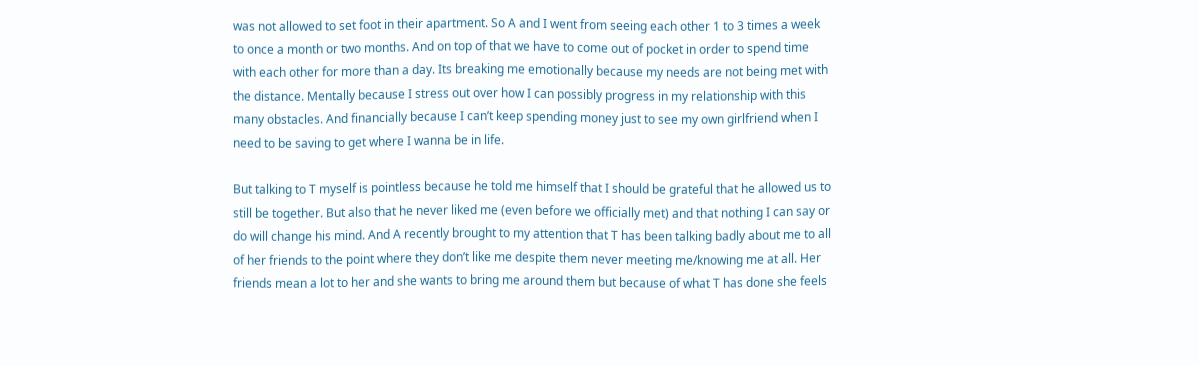was not allowed to set foot in their apartment. So A and I went from seeing each other 1 to 3 times a week to once a month or two months. And on top of that we have to come out of pocket in order to spend time with each other for more than a day. Its breaking me emotionally because my needs are not being met with the distance. Mentally because I stress out over how I can possibly progress in my relationship with this many obstacles. And financially because I can’t keep spending money just to see my own girlfriend when I need to be saving to get where I wanna be in life.

But talking to T myself is pointless because he told me himself that I should be grateful that he allowed us to still be together. But also that he never liked me (even before we officially met) and that nothing I can say or do will change his mind. And A recently brought to my attention that T has been talking badly about me to all of her friends to the point where they don’t like me despite them never meeting me/knowing me at all. Her friends mean a lot to her and she wants to bring me around them but because of what T has done she feels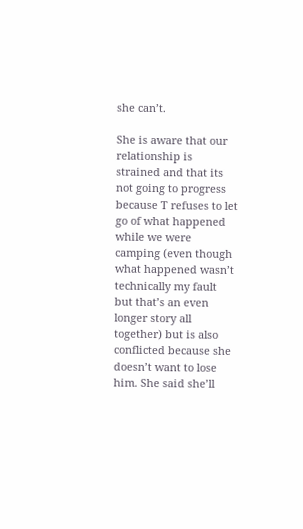she can’t.

She is aware that our relationship is strained and that its not going to progress because T refuses to let go of what happened while we were camping (even though what happened wasn’t technically my fault but that’s an even longer story all together) but is also conflicted because she doesn’t want to lose him. She said she’ll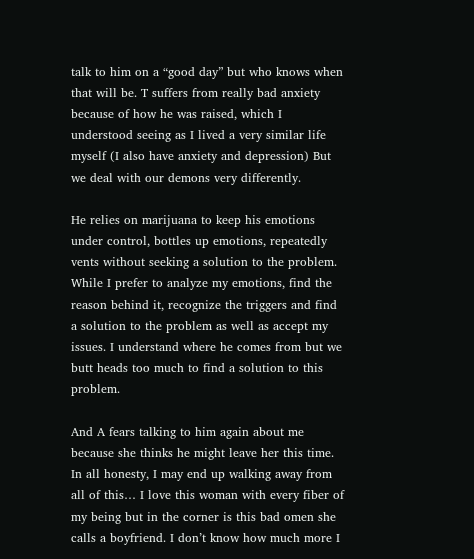talk to him on a “good day” but who knows when that will be. T suffers from really bad anxiety because of how he was raised, which I understood seeing as I lived a very similar life myself (I also have anxiety and depression) But we deal with our demons very differently.

He relies on marijuana to keep his emotions under control, bottles up emotions, repeatedly vents without seeking a solution to the problem. While I prefer to analyze my emotions, find the reason behind it, recognize the triggers and find a solution to the problem as well as accept my issues. I understand where he comes from but we butt heads too much to find a solution to this problem.

And A fears talking to him again about me because she thinks he might leave her this time. In all honesty, I may end up walking away from all of this… I love this woman with every fiber of my being but in the corner is this bad omen she calls a boyfriend. I don’t know how much more I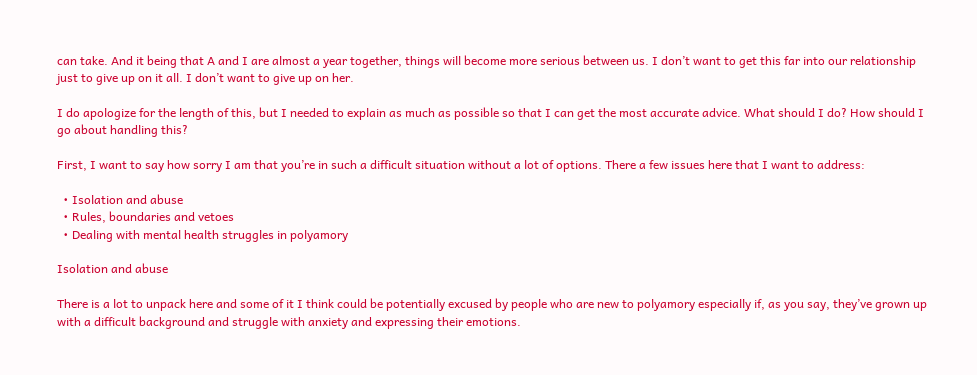can take. And it being that A and I are almost a year together, things will become more serious between us. I don’t want to get this far into our relationship just to give up on it all. I don’t want to give up on her.

I do apologize for the length of this, but I needed to explain as much as possible so that I can get the most accurate advice. What should I do? How should I go about handling this?

First, I want to say how sorry I am that you’re in such a difficult situation without a lot of options. There a few issues here that I want to address:

  • Isolation and abuse
  • Rules, boundaries and vetoes
  • Dealing with mental health struggles in polyamory

Isolation and abuse

There is a lot to unpack here and some of it I think could be potentially excused by people who are new to polyamory especially if, as you say, they’ve grown up with a difficult background and struggle with anxiety and expressing their emotions.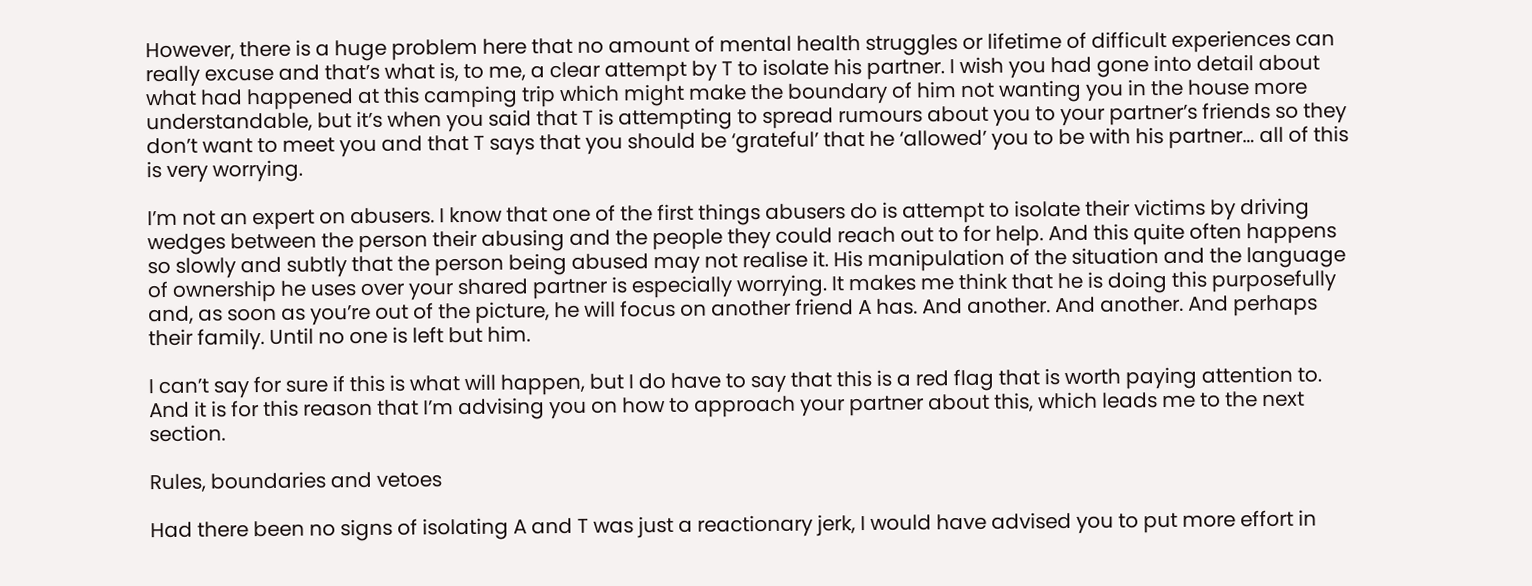However, there is a huge problem here that no amount of mental health struggles or lifetime of difficult experiences can really excuse and that’s what is, to me, a clear attempt by T to isolate his partner. I wish you had gone into detail about what had happened at this camping trip which might make the boundary of him not wanting you in the house more understandable, but it’s when you said that T is attempting to spread rumours about you to your partner’s friends so they don’t want to meet you and that T says that you should be ‘grateful’ that he ‘allowed’ you to be with his partner… all of this is very worrying.

I’m not an expert on abusers. I know that one of the first things abusers do is attempt to isolate their victims by driving wedges between the person their abusing and the people they could reach out to for help. And this quite often happens so slowly and subtly that the person being abused may not realise it. His manipulation of the situation and the language of ownership he uses over your shared partner is especially worrying. It makes me think that he is doing this purposefully and, as soon as you’re out of the picture, he will focus on another friend A has. And another. And another. And perhaps their family. Until no one is left but him.

I can’t say for sure if this is what will happen, but I do have to say that this is a red flag that is worth paying attention to. And it is for this reason that I’m advising you on how to approach your partner about this, which leads me to the next section.

Rules, boundaries and vetoes

Had there been no signs of isolating A and T was just a reactionary jerk, I would have advised you to put more effort in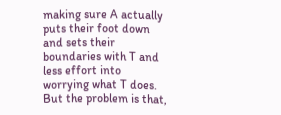making sure A actually puts their foot down and sets their boundaries with T and less effort into worrying what T does. But the problem is that,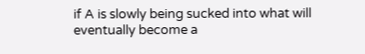if A is slowly being sucked into what will eventually become a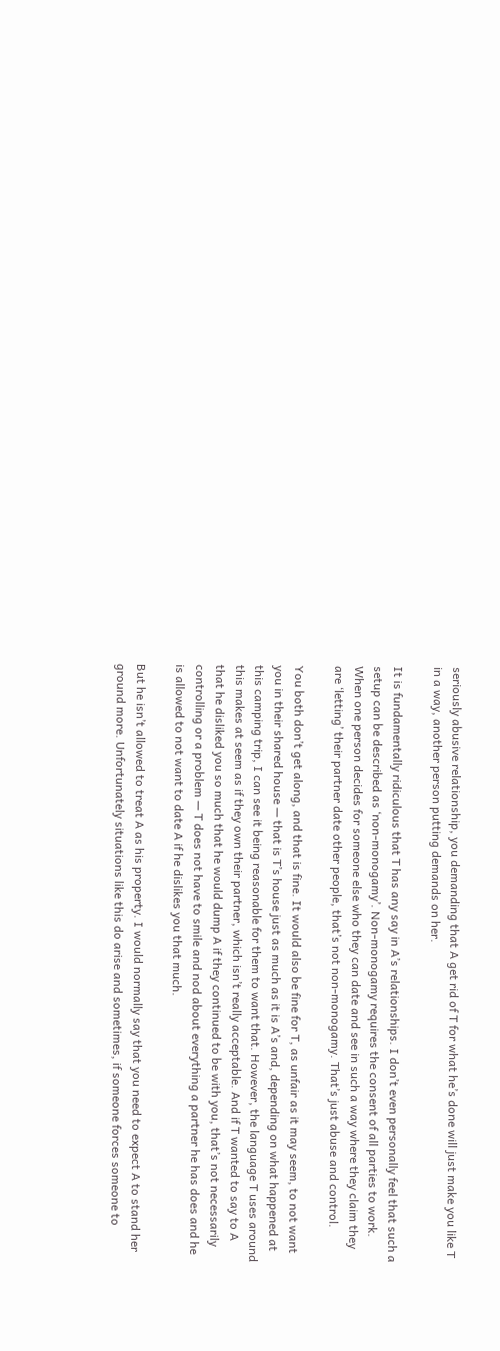seriously abusive relationship, you demanding that A get rid of T for what he’s done will just make you like T in a way, another person putting demands on her.

It is fundamentally ridiculous that T has any say in A’s relationships. I don’t even personally feel that such a setup can be described as ‘non-monogamy’. Non-monogamy requires the consent of all parties to work. When one person decides for someone else who they can date and see in such a way where they claim they are ‘letting’ their partner date other people, that’s not non-monogamy. That’s just abuse and control.

You both don’t get along, and that is fine. It would also be fine for T, as unfair as it may seem, to not want you in their shared house — that is T’s house just as much as it is A’s and, depending on what happened at this camping trip, I can see it being reasonable for them to want that. However, the language T uses around this makes at seem as if they own their partner, which isn’t really acceptable. And if T wanted to say to A that he disliked you so much that he would dump A if they continued to be with you, that’s not necessarily controlling or a problem — T does not have to smile and nod about everything a partner he has does and he is allowed to not want to date A if he dislikes you that much.

But he isn’t allowed to treat A as his property. I would normally say that you need to expect A to stand her ground more. Unfortunately situations like this do arise and sometimes, if someone forces someone to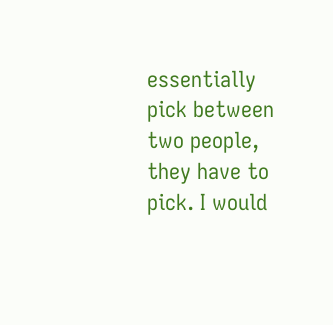essentially pick between two people, they have to pick. I would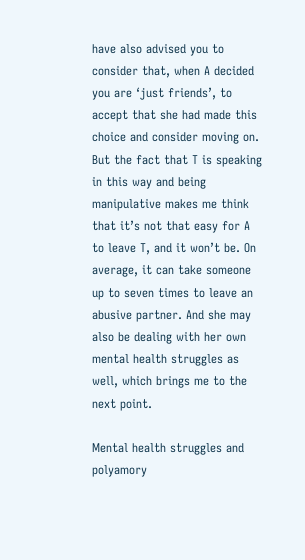have also advised you to consider that, when A decided you are ‘just friends’, to accept that she had made this choice and consider moving on. But the fact that T is speaking in this way and being manipulative makes me think that it’s not that easy for A to leave T, and it won’t be. On average, it can take someone up to seven times to leave an abusive partner. And she may also be dealing with her own mental health struggles as well, which brings me to the next point.

Mental health struggles and polyamory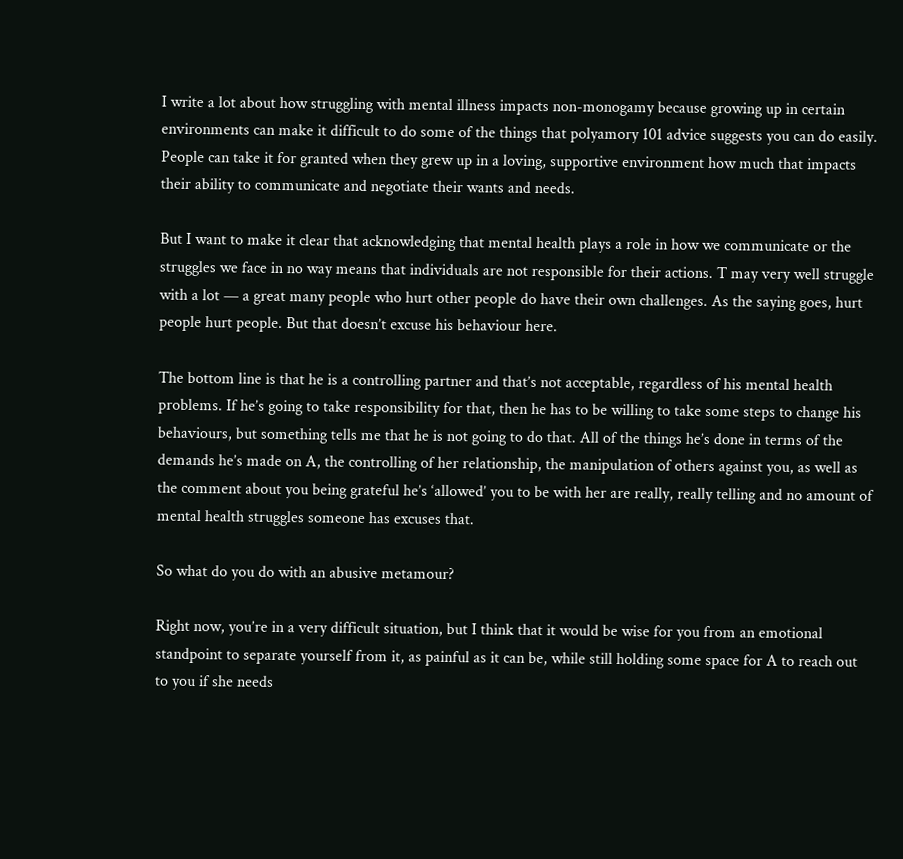I write a lot about how struggling with mental illness impacts non-monogamy because growing up in certain environments can make it difficult to do some of the things that polyamory 101 advice suggests you can do easily. People can take it for granted when they grew up in a loving, supportive environment how much that impacts their ability to communicate and negotiate their wants and needs.

But I want to make it clear that acknowledging that mental health plays a role in how we communicate or the struggles we face in no way means that individuals are not responsible for their actions. T may very well struggle with a lot — a great many people who hurt other people do have their own challenges. As the saying goes, hurt people hurt people. But that doesn’t excuse his behaviour here.

The bottom line is that he is a controlling partner and that’s not acceptable, regardless of his mental health problems. If he’s going to take responsibility for that, then he has to be willing to take some steps to change his behaviours, but something tells me that he is not going to do that. All of the things he’s done in terms of the demands he’s made on A, the controlling of her relationship, the manipulation of others against you, as well as the comment about you being grateful he’s ‘allowed’ you to be with her are really, really telling and no amount of mental health struggles someone has excuses that.

So what do you do with an abusive metamour?

Right now, you’re in a very difficult situation, but I think that it would be wise for you from an emotional standpoint to separate yourself from it, as painful as it can be, while still holding some space for A to reach out to you if she needs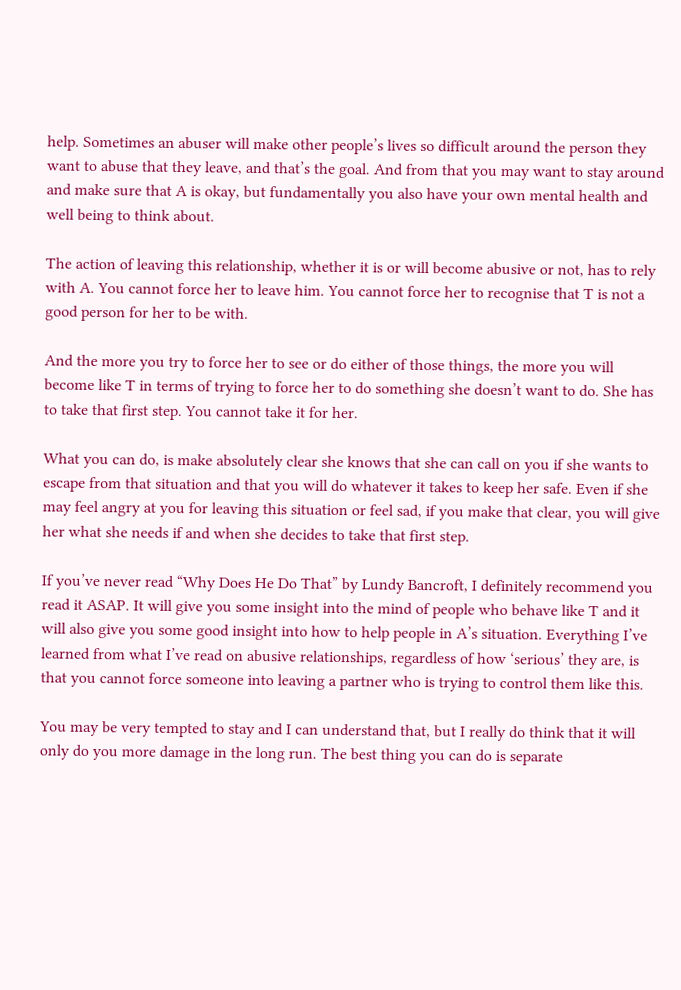help. Sometimes an abuser will make other people’s lives so difficult around the person they want to abuse that they leave, and that’s the goal. And from that you may want to stay around and make sure that A is okay, but fundamentally you also have your own mental health and well being to think about.

The action of leaving this relationship, whether it is or will become abusive or not, has to rely with A. You cannot force her to leave him. You cannot force her to recognise that T is not a good person for her to be with.

And the more you try to force her to see or do either of those things, the more you will become like T in terms of trying to force her to do something she doesn’t want to do. She has to take that first step. You cannot take it for her.

What you can do, is make absolutely clear she knows that she can call on you if she wants to escape from that situation and that you will do whatever it takes to keep her safe. Even if she may feel angry at you for leaving this situation or feel sad, if you make that clear, you will give her what she needs if and when she decides to take that first step.

If you’ve never read “Why Does He Do That” by Lundy Bancroft, I definitely recommend you read it ASAP. It will give you some insight into the mind of people who behave like T and it will also give you some good insight into how to help people in A’s situation. Everything I’ve learned from what I’ve read on abusive relationships, regardless of how ‘serious’ they are, is that you cannot force someone into leaving a partner who is trying to control them like this.

You may be very tempted to stay and I can understand that, but I really do think that it will only do you more damage in the long run. The best thing you can do is separate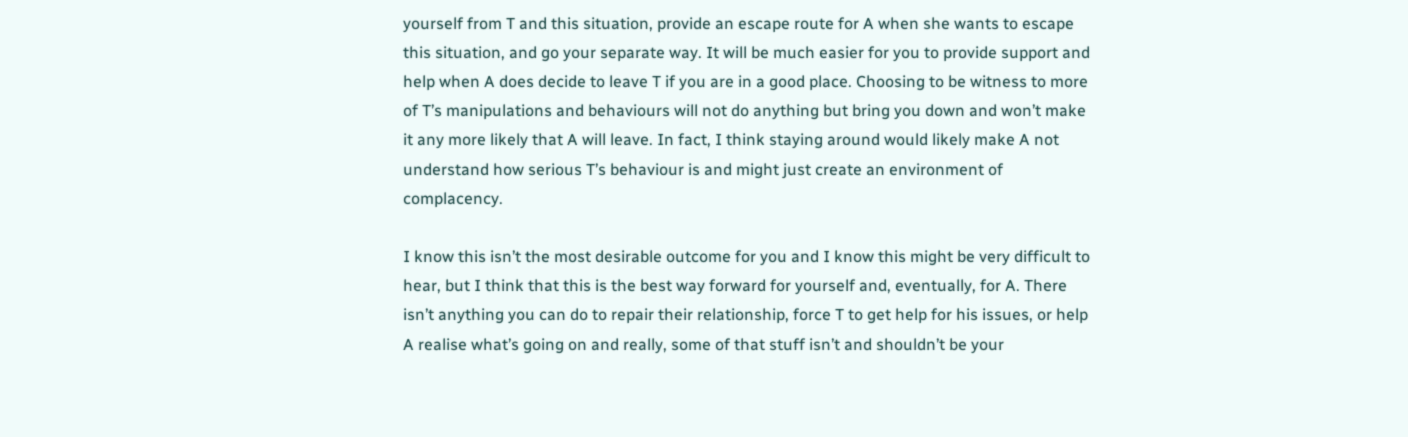yourself from T and this situation, provide an escape route for A when she wants to escape this situation, and go your separate way. It will be much easier for you to provide support and help when A does decide to leave T if you are in a good place. Choosing to be witness to more of T’s manipulations and behaviours will not do anything but bring you down and won’t make it any more likely that A will leave. In fact, I think staying around would likely make A not understand how serious T’s behaviour is and might just create an environment of complacency.

I know this isn’t the most desirable outcome for you and I know this might be very difficult to hear, but I think that this is the best way forward for yourself and, eventually, for A. There isn’t anything you can do to repair their relationship, force T to get help for his issues, or help A realise what’s going on and really, some of that stuff isn’t and shouldn’t be your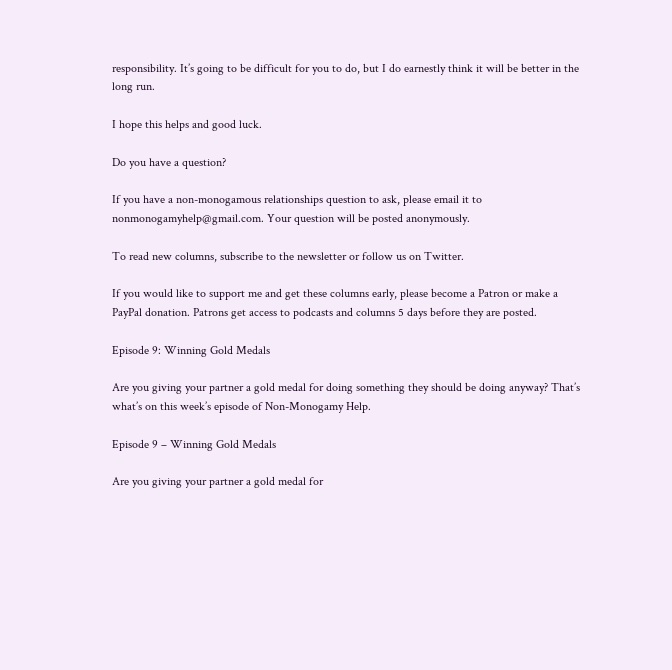responsibility. It’s going to be difficult for you to do, but I do earnestly think it will be better in the long run.

I hope this helps and good luck.

Do you have a question?

If you have a non-monogamous relationships question to ask, please email it to nonmonogamyhelp@gmail.com. Your question will be posted anonymously.

To read new columns, subscribe to the newsletter or follow us on Twitter.

If you would like to support me and get these columns early, please become a Patron or make a PayPal donation. Patrons get access to podcasts and columns 5 days before they are posted.

Episode 9: Winning Gold Medals

Are you giving your partner a gold medal for doing something they should be doing anyway? That’s what’s on this week’s episode of Non-Monogamy Help.

Episode 9 – Winning Gold Medals

Are you giving your partner a gold medal for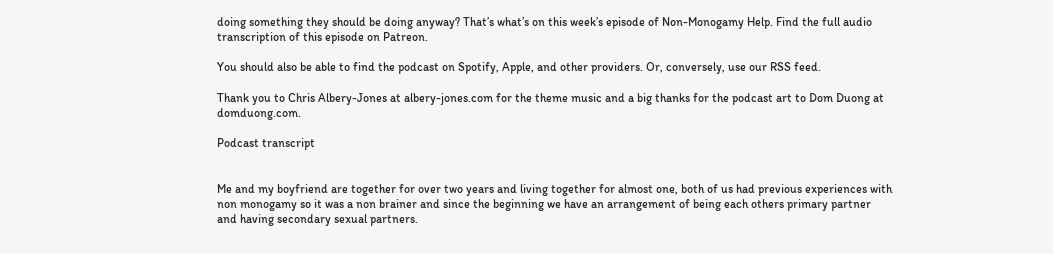doing something they should be doing anyway? That’s what’s on this week’s episode of Non-Monogamy Help. Find the full audio transcription of this episode on Patreon.

You should also be able to find the podcast on Spotify, Apple, and other providers. Or, conversely, use our RSS feed.

Thank you to Chris Albery-Jones at albery-jones.com for the theme music and a big thanks for the podcast art to Dom Duong at domduong.com.

Podcast transcript


Me and my boyfriend are together for over two years and living together for almost one, both of us had previous experiences with non monogamy so it was a non brainer and since the beginning we have an arrangement of being each others primary partner and having secondary sexual partners.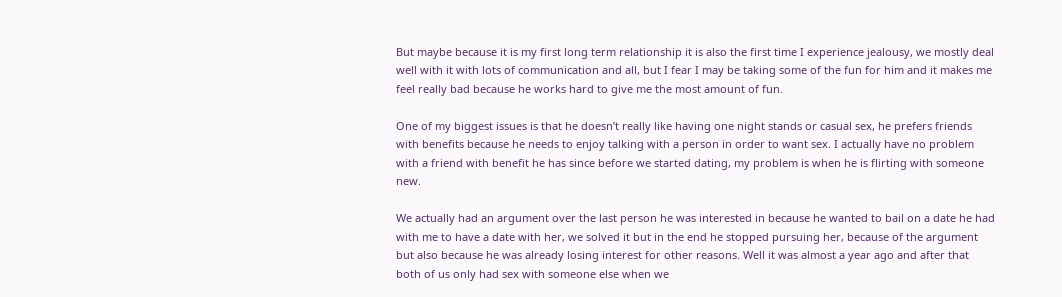But maybe because it is my first long term relationship it is also the first time I experience jealousy, we mostly deal well with it with lots of communication and all, but I fear I may be taking some of the fun for him and it makes me feel really bad because he works hard to give me the most amount of fun.

One of my biggest issues is that he doesn’t really like having one night stands or casual sex, he prefers friends with benefits because he needs to enjoy talking with a person in order to want sex. I actually have no problem with a friend with benefit he has since before we started dating, my problem is when he is flirting with someone new.

We actually had an argument over the last person he was interested in because he wanted to bail on a date he had with me to have a date with her, we solved it but in the end he stopped pursuing her, because of the argument but also because he was already losing interest for other reasons. Well it was almost a year ago and after that both of us only had sex with someone else when we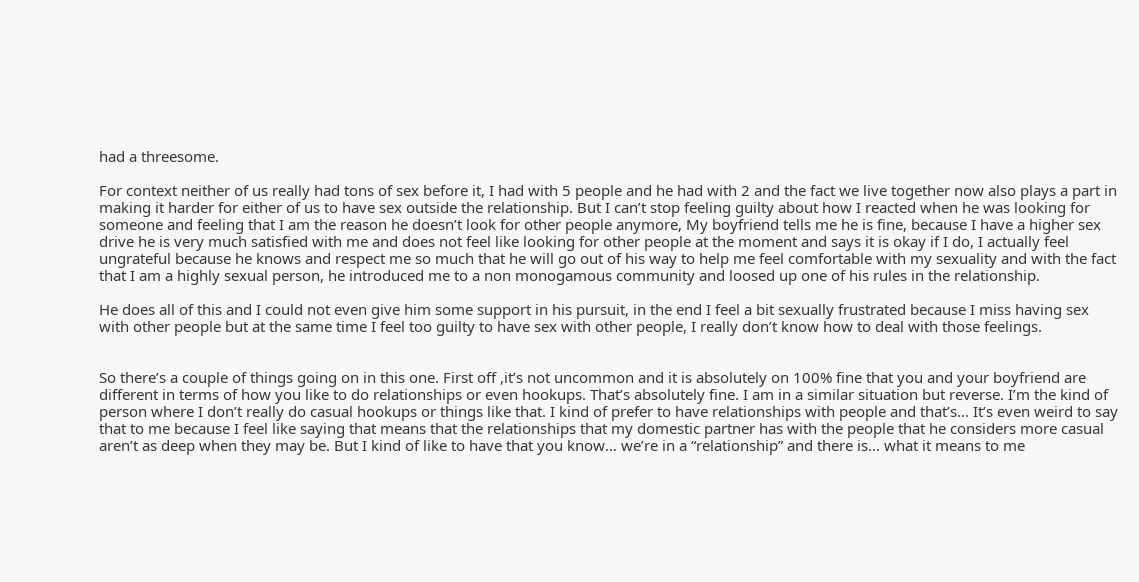had a threesome.

For context neither of us really had tons of sex before it, I had with 5 people and he had with 2 and the fact we live together now also plays a part in making it harder for either of us to have sex outside the relationship. But I can’t stop feeling guilty about how I reacted when he was looking for someone and feeling that I am the reason he doesn’t look for other people anymore, My boyfriend tells me he is fine, because I have a higher sex drive he is very much satisfied with me and does not feel like looking for other people at the moment and says it is okay if I do, I actually feel ungrateful because he knows and respect me so much that he will go out of his way to help me feel comfortable with my sexuality and with the fact that I am a highly sexual person, he introduced me to a non monogamous community and loosed up one of his rules in the relationship.

He does all of this and I could not even give him some support in his pursuit, in the end I feel a bit sexually frustrated because I miss having sex with other people but at the same time I feel too guilty to have sex with other people, I really don’t know how to deal with those feelings.


So there’s a couple of things going on in this one. First off ,it’s not uncommon and it is absolutely on 100% fine that you and your boyfriend are different in terms of how you like to do relationships or even hookups. That’s absolutely fine. I am in a similar situation but reverse. I’m the kind of person where I don’t really do casual hookups or things like that. I kind of prefer to have relationships with people and that’s… It’s even weird to say that to me because I feel like saying that means that the relationships that my domestic partner has with the people that he considers more casual aren’t as deep when they may be. But I kind of like to have that you know… we’re in a “relationship” and there is… what it means to me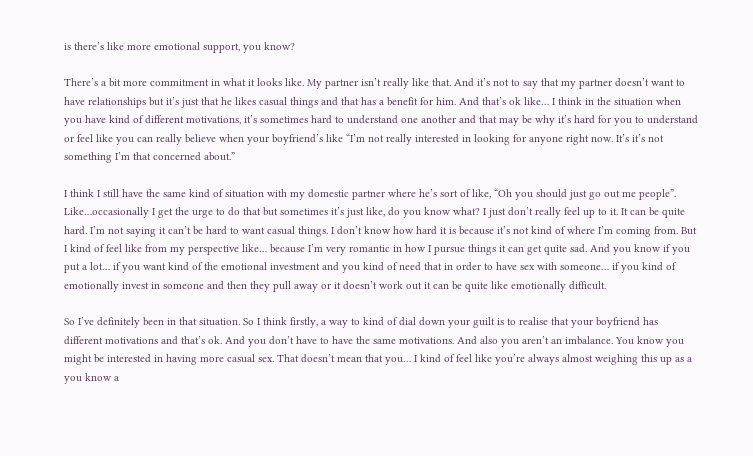is there’s like more emotional support, you know?

There’s a bit more commitment in what it looks like. My partner isn’t really like that. And it’s not to say that my partner doesn’t want to have relationships but it’s just that he likes casual things and that has a benefit for him. And that’s ok like… I think in the situation when you have kind of different motivations, it’s sometimes hard to understand one another and that may be why it’s hard for you to understand or feel like you can really believe when your boyfriend’s like “I’m not really interested in looking for anyone right now. It’s it’s not something I’m that concerned about.”

I think I still have the same kind of situation with my domestic partner where he’s sort of like, “Oh you should just go out me people”. Like…occasionally I get the urge to do that but sometimes it’s just like, do you know what? I just don’t really feel up to it. It can be quite hard. I’m not saying it can’t be hard to want casual things. I don’t know how hard it is because it’s not kind of where I’m coming from. But I kind of feel like from my perspective like… because I’m very romantic in how I pursue things it can get quite sad. And you know if you put a lot… if you want kind of the emotional investment and you kind of need that in order to have sex with someone… if you kind of emotionally invest in someone and then they pull away or it doesn’t work out it can be quite like emotionally difficult.

So I’ve definitely been in that situation. So I think firstly, a way to kind of dial down your guilt is to realise that your boyfriend has different motivations and that’s ok. And you don’t have to have the same motivations. And also you aren’t an imbalance. You know you might be interested in having more casual sex. That doesn’t mean that you… I kind of feel like you’re always almost weighing this up as a you know a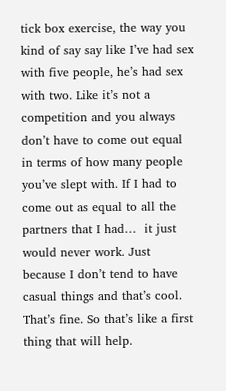tick box exercise, the way you kind of say say like I’ve had sex with five people, he’s had sex with two. Like it’s not a competition and you always don’t have to come out equal in terms of how many people you’ve slept with. If I had to come out as equal to all the partners that I had…  it just would never work. Just because I don’t tend to have casual things and that’s cool. That’s fine. So that’s like a first thing that will help.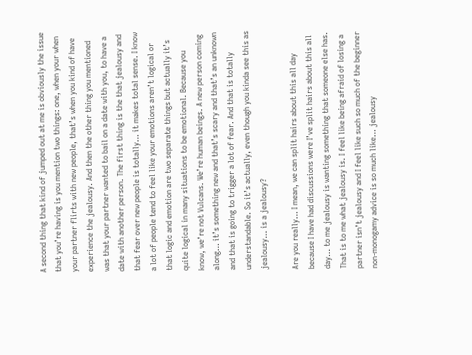A second thing that kind of jumped out at me is obviously the issue that you’re having is you mention two things: one, when your when your partner flirts with new people, that’s when you kind of have experience the jealousy. And then the other thing you mentioned was that your partner wanted to bail on a date with you, to have a date with another person. The first thing is the that jealousy and that fear over new people is totally… it makes total sense. I know a lot of people tend to feel like your emotions aren’t logical or that logic and emotion are two separate things but actually it’s quite logical in many situations to be emotional. Because you know, we’re not Vulcans. We’re human beings. A new person coming along… it’s something new and that’s scary and that’s an unknown and that is going to trigger a lot of fear. And that is totally understandable. So it’s actually, even though you kinda see this as jealousy… is a jealousy?

Are you really… I mean, we can split hairs about this all day because I have had discussions were I’ve split hairs about this all day… to me jealousy is wanting something that someone else has. That is to me what jealousy is. I feel like being afraid of losing a partner isn’t jealousy and I feel like such so much of the beginner non-monogamy advice is so much like… jealousy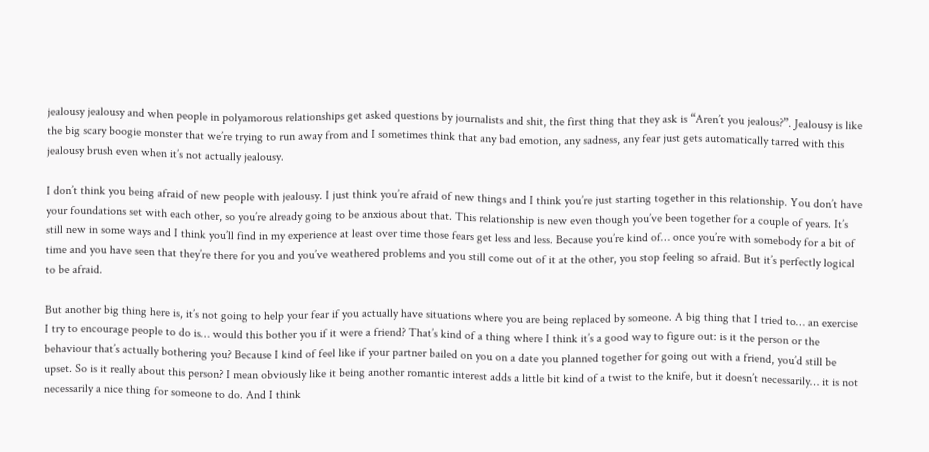jealousy jealousy and when people in polyamorous relationships get asked questions by journalists and shit, the first thing that they ask is “Aren’t you jealous?”. Jealousy is like the big scary boogie monster that we’re trying to run away from and I sometimes think that any bad emotion, any sadness, any fear just gets automatically tarred with this jealousy brush even when it’s not actually jealousy.

I don’t think you being afraid of new people with jealousy. I just think you’re afraid of new things and I think you’re just starting together in this relationship. You don’t have your foundations set with each other, so you’re already going to be anxious about that. This relationship is new even though you’ve been together for a couple of years. It’s still new in some ways and I think you’ll find in my experience at least over time those fears get less and less. Because you’re kind of… once you’re with somebody for a bit of time and you have seen that they’re there for you and you’ve weathered problems and you still come out of it at the other, you stop feeling so afraid. But it’s perfectly logical to be afraid.

But another big thing here is, it’s not going to help your fear if you actually have situations where you are being replaced by someone. A big thing that I tried to… an exercise I try to encourage people to do is… would this bother you if it were a friend? That’s kind of a thing where I think it’s a good way to figure out: is it the person or the behaviour that’s actually bothering you? Because I kind of feel like if your partner bailed on you on a date you planned together for going out with a friend, you’d still be upset. So is it really about this person? I mean obviously like it being another romantic interest adds a little bit kind of a twist to the knife, but it doesn’t necessarily… it is not necessarily a nice thing for someone to do. And I think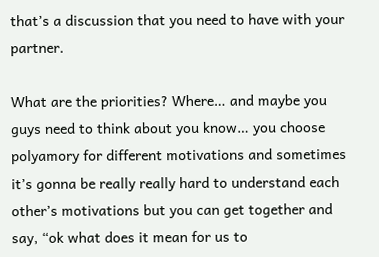that’s a discussion that you need to have with your partner.

What are the priorities? Where… and maybe you guys need to think about you know… you choose polyamory for different motivations and sometimes it’s gonna be really really hard to understand each other’s motivations but you can get together and say, “ok what does it mean for us to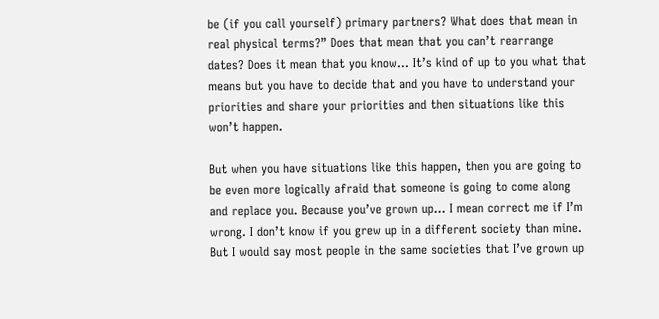be (if you call yourself) primary partners? What does that mean in real physical terms?” Does that mean that you can’t rearrange dates? Does it mean that you know… It’s kind of up to you what that means but you have to decide that and you have to understand your priorities and share your priorities and then situations like this won’t happen.

But when you have situations like this happen, then you are going to be even more logically afraid that someone is going to come along and replace you. Because you’ve grown up… I mean correct me if I’m wrong. I don’t know if you grew up in a different society than mine. But I would say most people in the same societies that I’ve grown up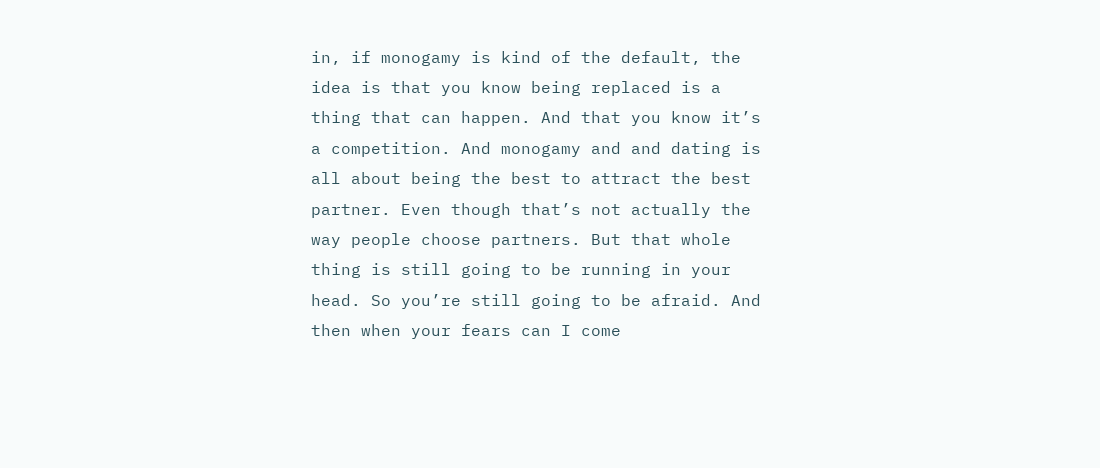in, if monogamy is kind of the default, the idea is that you know being replaced is a thing that can happen. And that you know it’s a competition. And monogamy and and dating is all about being the best to attract the best partner. Even though that’s not actually the way people choose partners. But that whole thing is still going to be running in your head. So you’re still going to be afraid. And then when your fears can I come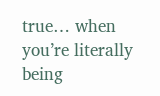true… when you’re literally being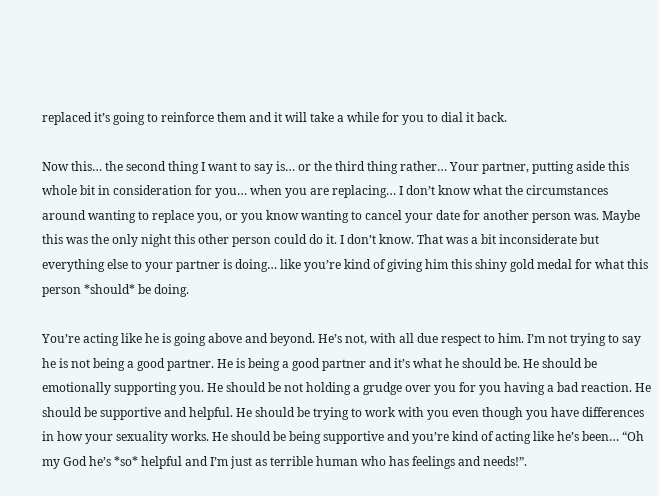replaced it’s going to reinforce them and it will take a while for you to dial it back.

Now this… the second thing I want to say is… or the third thing rather… Your partner, putting aside this whole bit in consideration for you… when you are replacing… I don’t know what the circumstances around wanting to replace you, or you know wanting to cancel your date for another person was. Maybe this was the only night this other person could do it. I don’t know. That was a bit inconsiderate but everything else to your partner is doing… like you’re kind of giving him this shiny gold medal for what this person *should* be doing.

You’re acting like he is going above and beyond. He’s not, with all due respect to him. I’m not trying to say he is not being a good partner. He is being a good partner and it’s what he should be. He should be emotionally supporting you. He should be not holding a grudge over you for you having a bad reaction. He should be supportive and helpful. He should be trying to work with you even though you have differences in how your sexuality works. He should be being supportive and you’re kind of acting like he’s been… “Oh my God he’s *so* helpful and I’m just as terrible human who has feelings and needs!”.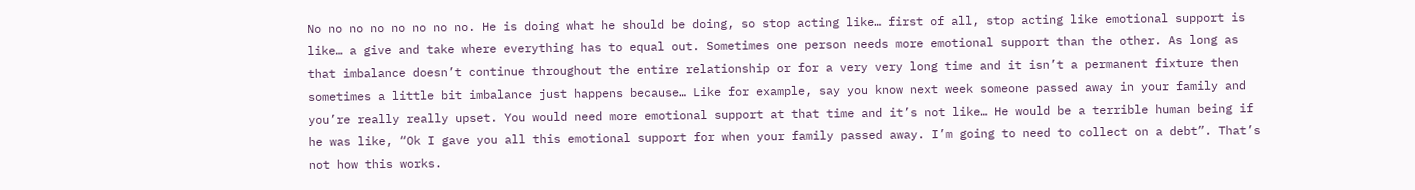No no no no no no no no. He is doing what he should be doing, so stop acting like… first of all, stop acting like emotional support is like… a give and take where everything has to equal out. Sometimes one person needs more emotional support than the other. As long as that imbalance doesn’t continue throughout the entire relationship or for a very very long time and it isn’t a permanent fixture then sometimes a little bit imbalance just happens because… Like for example, say you know next week someone passed away in your family and you’re really really upset. You would need more emotional support at that time and it’s not like… He would be a terrible human being if he was like, “Ok I gave you all this emotional support for when your family passed away. I’m going to need to collect on a debt”. That’s not how this works.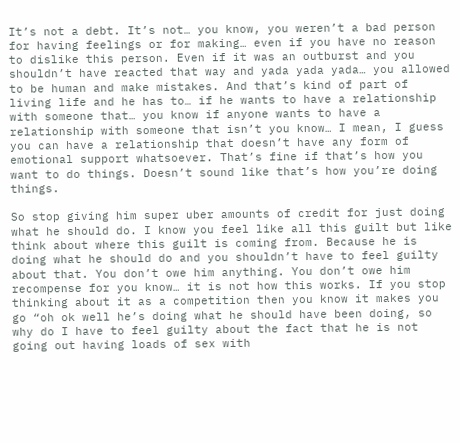It’s not a debt. It’s not… you know, you weren’t a bad person for having feelings or for making… even if you have no reason to dislike this person. Even if it was an outburst and you shouldn’t have reacted that way and yada yada yada… you allowed to be human and make mistakes. And that’s kind of part of living life and he has to… if he wants to have a relationship with someone that… you know if anyone wants to have a relationship with someone that isn’t you know… I mean, I guess you can have a relationship that doesn’t have any form of emotional support whatsoever. That’s fine if that’s how you want to do things. Doesn’t sound like that’s how you’re doing things.

So stop giving him super uber amounts of credit for just doing what he should do. I know you feel like all this guilt but like think about where this guilt is coming from. Because he is doing what he should do and you shouldn’t have to feel guilty about that. You don’t owe him anything. You don’t owe him recompense for you know… it is not how this works. If you stop thinking about it as a competition then you know it makes you go “oh ok well he’s doing what he should have been doing, so why do I have to feel guilty about the fact that he is not going out having loads of sex with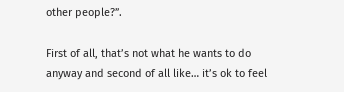other people?”.

First of all, that’s not what he wants to do anyway and second of all like… it’s ok to feel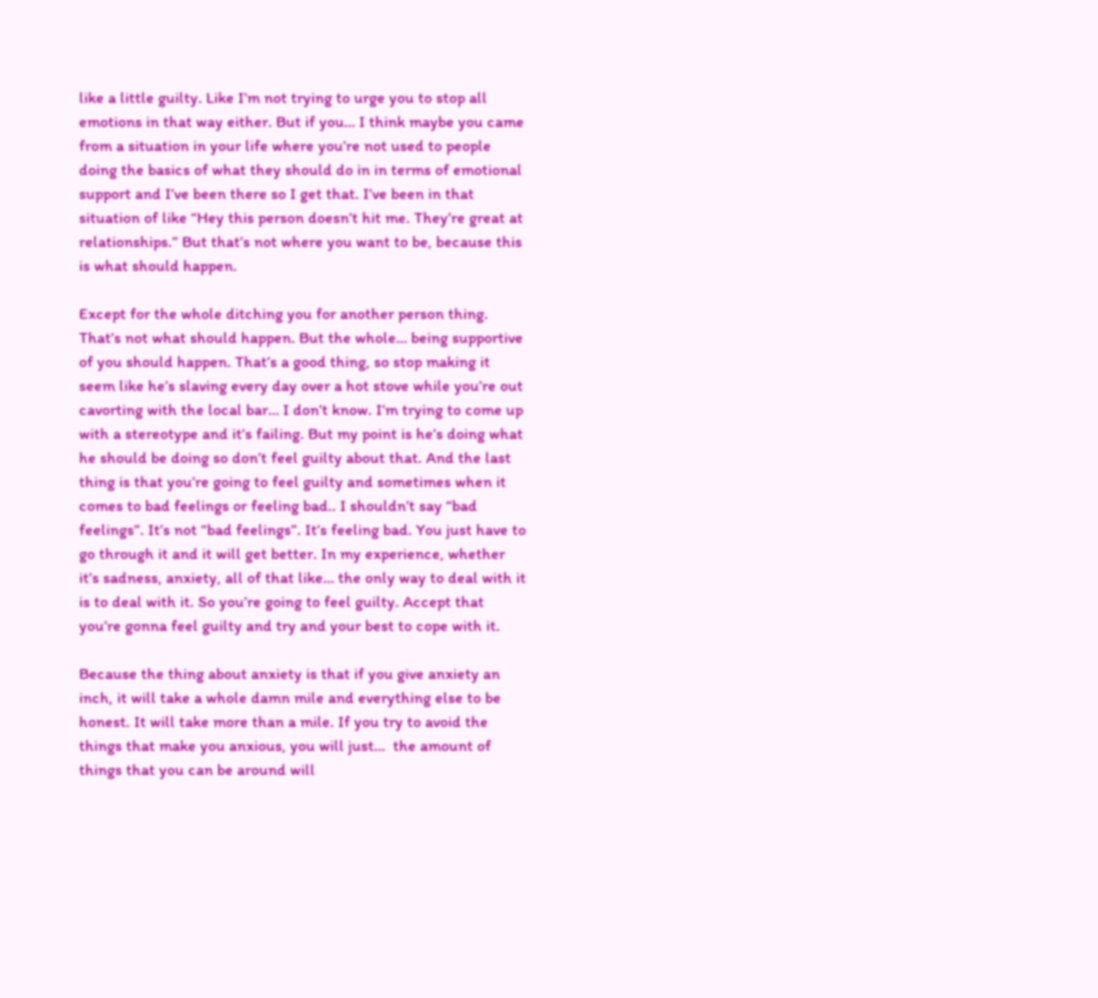like a little guilty. Like I’m not trying to urge you to stop all emotions in that way either. But if you… I think maybe you came from a situation in your life where you’re not used to people doing the basics of what they should do in in terms of emotional support and I’ve been there so I get that. I’ve been in that situation of like “Hey this person doesn’t hit me. They’re great at relationships.” But that’s not where you want to be, because this is what should happen.

Except for the whole ditching you for another person thing. That’s not what should happen. But the whole… being supportive of you should happen. That’s a good thing, so stop making it seem like he’s slaving every day over a hot stove while you’re out cavorting with the local bar… I don’t know. I’m trying to come up with a stereotype and it’s failing. But my point is he’s doing what he should be doing so don’t feel guilty about that. And the last thing is that you’re going to feel guilty and sometimes when it comes to bad feelings or feeling bad.. I shouldn’t say “bad feelings”. It’s not “bad feelings”. It’s feeling bad. You just have to go through it and it will get better. In my experience, whether it’s sadness, anxiety, all of that like… the only way to deal with it is to deal with it. So you’re going to feel guilty. Accept that you’re gonna feel guilty and try and your best to cope with it.

Because the thing about anxiety is that if you give anxiety an inch, it will take a whole damn mile and everything else to be honest. It will take more than a mile. If you try to avoid the things that make you anxious, you will just…  the amount of things that you can be around will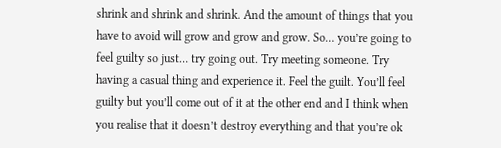shrink and shrink and shrink. And the amount of things that you have to avoid will grow and grow and grow. So… you’re going to feel guilty so just… try going out. Try meeting someone. Try having a casual thing and experience it. Feel the guilt. You’ll feel guilty but you’ll come out of it at the other end and I think when you realise that it doesn’t destroy everything and that you’re ok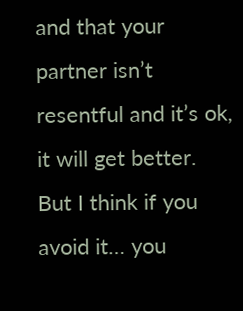and that your partner isn’t resentful and it’s ok, it will get better. But I think if you avoid it… you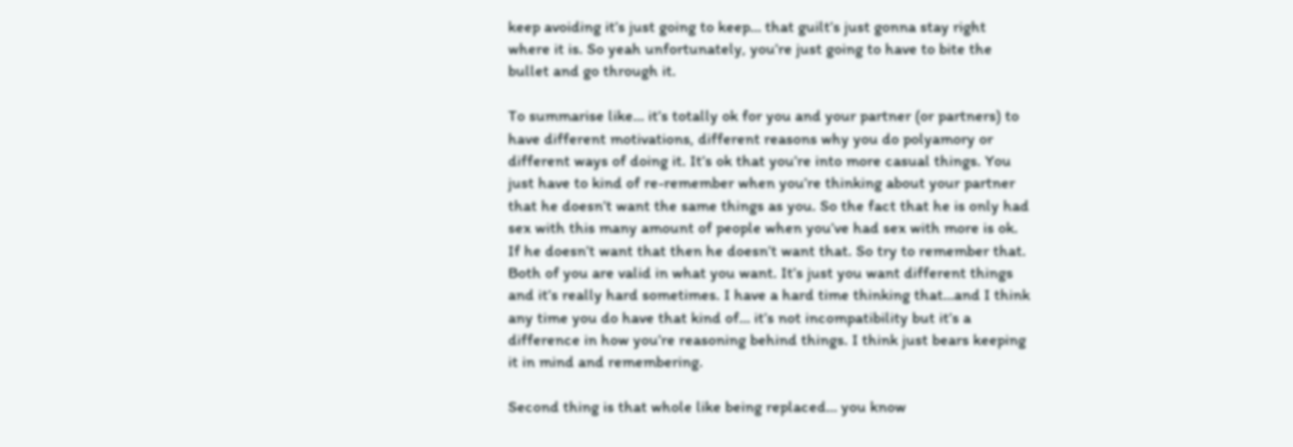keep avoiding it’s just going to keep… that guilt’s just gonna stay right where it is. So yeah unfortunately, you’re just going to have to bite the bullet and go through it.

To summarise like… it’s totally ok for you and your partner (or partners) to have different motivations, different reasons why you do polyamory or different ways of doing it. It’s ok that you’re into more casual things. You just have to kind of re-remember when you’re thinking about your partner that he doesn’t want the same things as you. So the fact that he is only had sex with this many amount of people when you’ve had sex with more is ok. If he doesn’t want that then he doesn’t want that. So try to remember that. Both of you are valid in what you want. It’s just you want different things and it’s really hard sometimes. I have a hard time thinking that…and I think any time you do have that kind of… it’s not incompatibility but it’s a difference in how you’re reasoning behind things. I think just bears keeping it in mind and remembering.

Second thing is that whole like being replaced… you know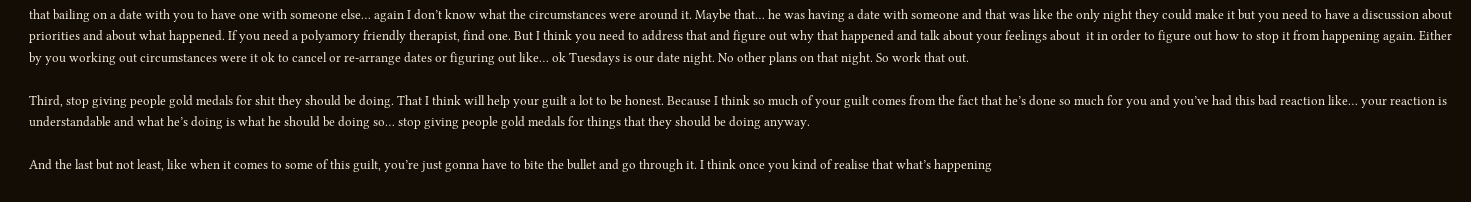that bailing on a date with you to have one with someone else… again I don’t know what the circumstances were around it. Maybe that… he was having a date with someone and that was like the only night they could make it but you need to have a discussion about priorities and about what happened. If you need a polyamory friendly therapist, find one. But I think you need to address that and figure out why that happened and talk about your feelings about  it in order to figure out how to stop it from happening again. Either by you working out circumstances were it ok to cancel or re-arrange dates or figuring out like… ok Tuesdays is our date night. No other plans on that night. So work that out.

Third, stop giving people gold medals for shit they should be doing. That I think will help your guilt a lot to be honest. Because I think so much of your guilt comes from the fact that he’s done so much for you and you’ve had this bad reaction like… your reaction is understandable and what he’s doing is what he should be doing so… stop giving people gold medals for things that they should be doing anyway.

And the last but not least, like when it comes to some of this guilt, you’re just gonna have to bite the bullet and go through it. I think once you kind of realise that what’s happening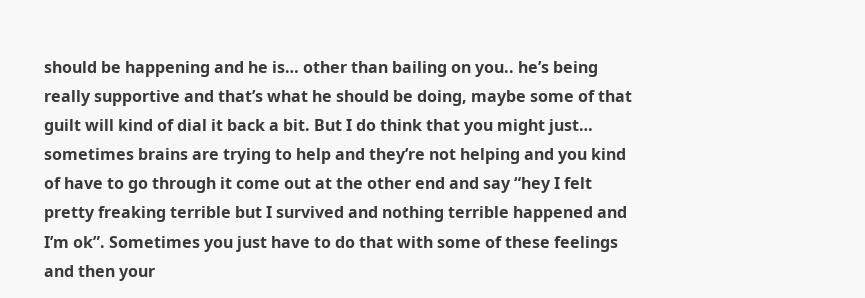should be happening and he is… other than bailing on you.. he’s being really supportive and that’s what he should be doing, maybe some of that guilt will kind of dial it back a bit. But I do think that you might just… sometimes brains are trying to help and they’re not helping and you kind of have to go through it come out at the other end and say “hey I felt pretty freaking terrible but I survived and nothing terrible happened and I’m ok”. Sometimes you just have to do that with some of these feelings and then your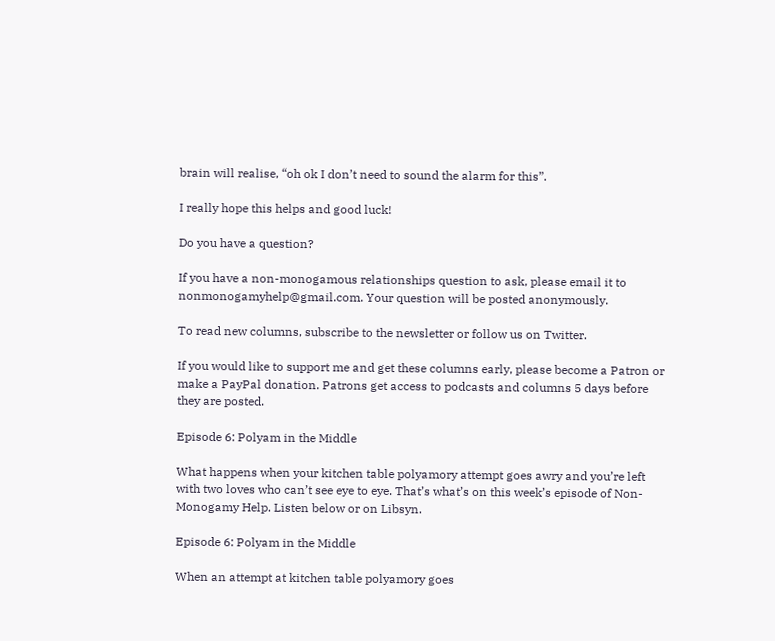brain will realise, “oh ok I don’t need to sound the alarm for this”.

I really hope this helps and good luck!

Do you have a question?

If you have a non-monogamous relationships question to ask, please email it to nonmonogamyhelp@gmail.com. Your question will be posted anonymously.

To read new columns, subscribe to the newsletter or follow us on Twitter.

If you would like to support me and get these columns early, please become a Patron or make a PayPal donation. Patrons get access to podcasts and columns 5 days before they are posted.

Episode 6: Polyam in the Middle

What happens when your kitchen table polyamory attempt goes awry and you’re left with two loves who can’t see eye to eye. That’s what’s on this week’s episode of Non-Monogamy Help. Listen below or on Libsyn.

Episode 6: Polyam in the Middle

When an attempt at kitchen table polyamory goes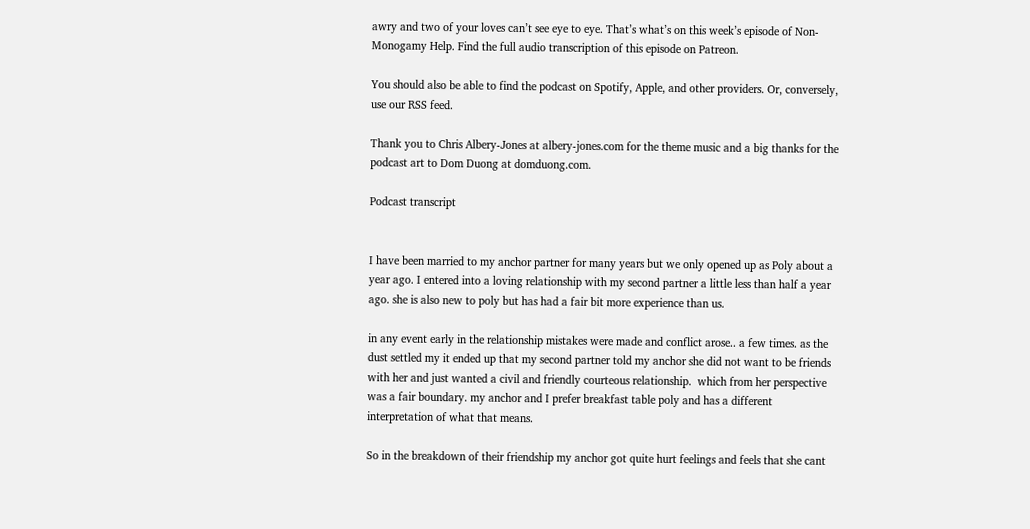awry and two of your loves can’t see eye to eye. That’s what’s on this week’s episode of Non-Monogamy Help. Find the full audio transcription of this episode on Patreon.

You should also be able to find the podcast on Spotify, Apple, and other providers. Or, conversely, use our RSS feed.

Thank you to Chris Albery-Jones at albery-jones.com for the theme music and a big thanks for the podcast art to Dom Duong at domduong.com.

Podcast transcript


I have been married to my anchor partner for many years but we only opened up as Poly about a year ago. I entered into a loving relationship with my second partner a little less than half a year ago. she is also new to poly but has had a fair bit more experience than us.

in any event early in the relationship mistakes were made and conflict arose.. a few times. as the dust settled my it ended up that my second partner told my anchor she did not want to be friends with her and just wanted a civil and friendly courteous relationship.  which from her perspective was a fair boundary. my anchor and I prefer breakfast table poly and has a different interpretation of what that means.

So in the breakdown of their friendship my anchor got quite hurt feelings and feels that she cant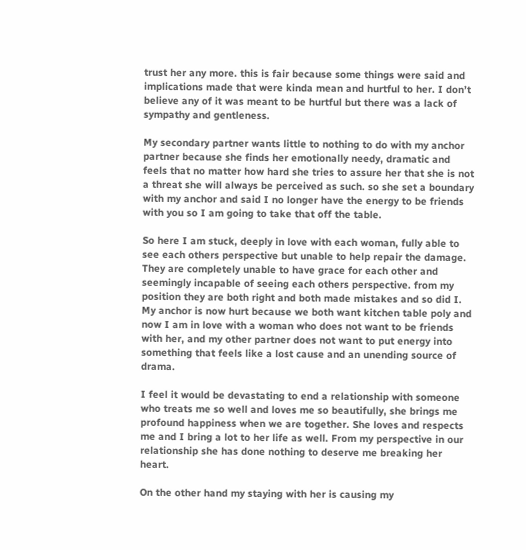trust her any more. this is fair because some things were said and implications made that were kinda mean and hurtful to her. I don’t believe any of it was meant to be hurtful but there was a lack of sympathy and gentleness.

My secondary partner wants little to nothing to do with my anchor partner because she finds her emotionally needy, dramatic and feels that no matter how hard she tries to assure her that she is not a threat she will always be perceived as such. so she set a boundary with my anchor and said I no longer have the energy to be friends with you so I am going to take that off the table.

So here I am stuck, deeply in love with each woman, fully able to see each others perspective but unable to help repair the damage. They are completely unable to have grace for each other and seemingly incapable of seeing each others perspective. from my position they are both right and both made mistakes and so did I. My anchor is now hurt because we both want kitchen table poly and now I am in love with a woman who does not want to be friends with her, and my other partner does not want to put energy into something that feels like a lost cause and an unending source of drama.

I feel it would be devastating to end a relationship with someone who treats me so well and loves me so beautifully, she brings me profound happiness when we are together. She loves and respects me and I bring a lot to her life as well. From my perspective in our relationship she has done nothing to deserve me breaking her heart.

On the other hand my staying with her is causing my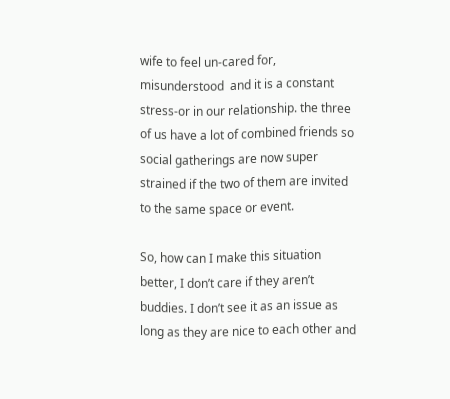wife to feel un-cared for, misunderstood  and it is a constant stress-or in our relationship. the three of us have a lot of combined friends so social gatherings are now super strained if the two of them are invited to the same space or event.

So, how can I make this situation better, I don’t care if they aren’t buddies. I don’t see it as an issue as long as they are nice to each other and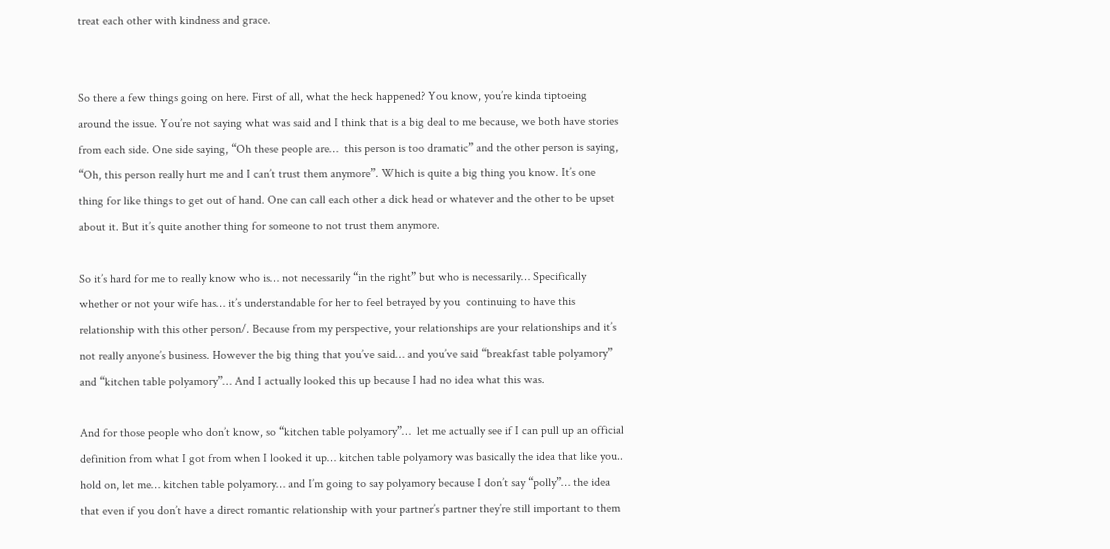treat each other with kindness and grace.


So there a few things going on here. First of all, what the heck happened? You know, you’re kinda tiptoeing around the issue. You’re not saying what was said and I think that is a big deal to me because, we both have stories from each side. One side saying, “Oh these people are…  this person is too dramatic” and the other person is saying, “Oh, this person really hurt me and I can’t trust them anymore”. Which is quite a big thing you know. It’s one thing for like things to get out of hand. One can call each other a dick head or whatever and the other to be upset about it. But it’s quite another thing for someone to not trust them anymore.

So it’s hard for me to really know who is… not necessarily “in the right” but who is necessarily… Specifically whether or not your wife has… it’s understandable for her to feel betrayed by you  continuing to have this relationship with this other person/. Because from my perspective, your relationships are your relationships and it’s not really anyone’s business. However the big thing that you’ve said… and you’ve said “breakfast table polyamory” and “kitchen table polyamory”… And I actually looked this up because I had no idea what this was.

And for those people who don’t know, so “kitchen table polyamory”…  let me actually see if I can pull up an official definition from what I got from when I looked it up… kitchen table polyamory was basically the idea that like you.. hold on, let me… kitchen table polyamory… and I’m going to say polyamory because I don’t say “polly”… the idea that even if you don’t have a direct romantic relationship with your partner’s partner they’re still important to them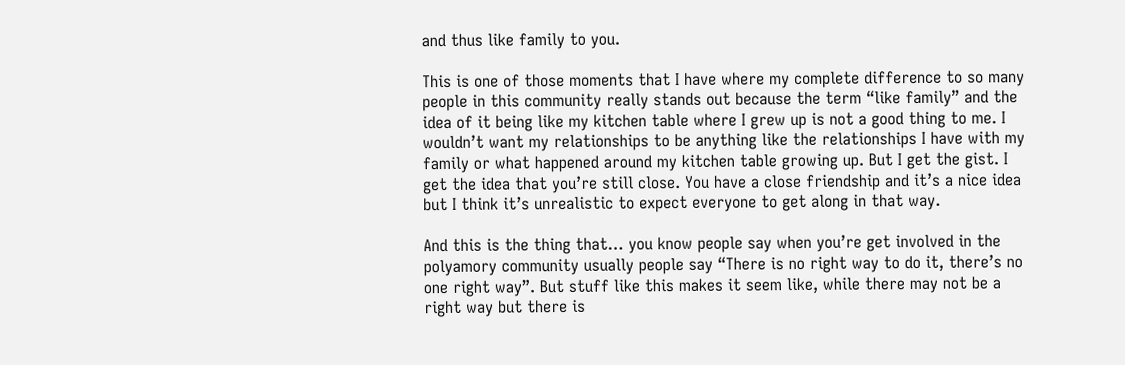and thus like family to you.

This is one of those moments that I have where my complete difference to so many people in this community really stands out because the term “like family” and the idea of it being like my kitchen table where I grew up is not a good thing to me. I wouldn’t want my relationships to be anything like the relationships I have with my family or what happened around my kitchen table growing up. But I get the gist. I get the idea that you’re still close. You have a close friendship and it’s a nice idea but I think it’s unrealistic to expect everyone to get along in that way.

And this is the thing that… you know people say when you’re get involved in the polyamory community usually people say “There is no right way to do it, there’s no one right way”. But stuff like this makes it seem like, while there may not be a right way but there is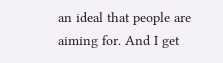an ideal that people are aiming for. And I get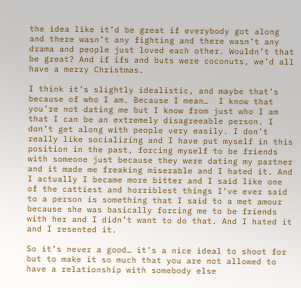the idea like it’d be great if everybody got along and there wasn’t any fighting and there wasn’t any drama and people just loved each other. Wouldn’t that be great? And if ifs and buts were coconuts, we’d all have a merry Christmas.

I think it’s slightly idealistic, and maybe that’s because of who I am. Because I mean…  I know that you’re not dating me but I know from just who I am that I can be an extremely disagreeable person. I don’t get along with people very easily. I don’t really like socializing and I have put myself in this position in the past, forcing myself to be friends with someone just because they were dating my partner and it made me freaking miserable and I hated it. And I actually I became more bitter and I said like one of the cattiest and horriblest things I’ve ever said to a person is something that I said to a met amour because she was basically forcing me to be friends with her and I didn’t want to do that. And I hated it and I resented it.

So it’s never a good… it’s a nice ideal to shoot for but to make it so much that you are not allowed to have a relationship with somebody else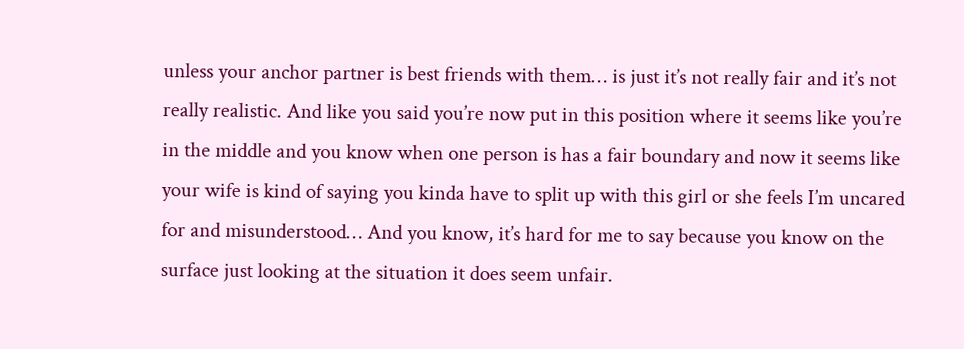unless your anchor partner is best friends with them… is just it’s not really fair and it’s not really realistic. And like you said you’re now put in this position where it seems like you’re in the middle and you know when one person is has a fair boundary and now it seems like your wife is kind of saying you kinda have to split up with this girl or she feels I’m uncared for and misunderstood… And you know, it’s hard for me to say because you know on the surface just looking at the situation it does seem unfair.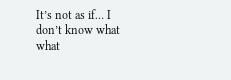It’s not as if… I don’t know what what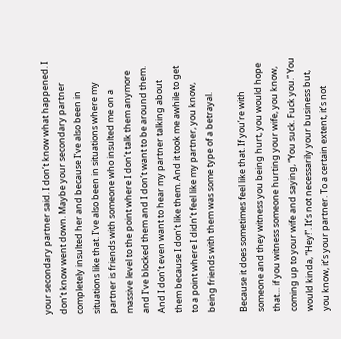your secondary partner said. I don’t know what happened. I don’t know went down. Maybe your secondary partner completely insulted her and because I’ve also been in situations like that. I’ve also been in situations where my partner is friends with someone who insulted me on a massive level to the point where I don’t talk them anymore and I’ve blocked them and I don’t want to be around them. And I don’t even want to hear my partner talking about them because I don’t like them. And it took me awhile to get to a point where I didn’t feel like my partner, you know, being friends with them was some type of a betrayal.

Because it does sometimes feel like that. If you’re with someone and they witness you being hurt, you would hope that… if you witness someone hurting your wife, you know, coming up to your wife and saying, “You suck. Fuck you.” You would kinda, “Hey!”. It’s not necessarily your business but, you know, it’s your partner. To a certain extent, it’s not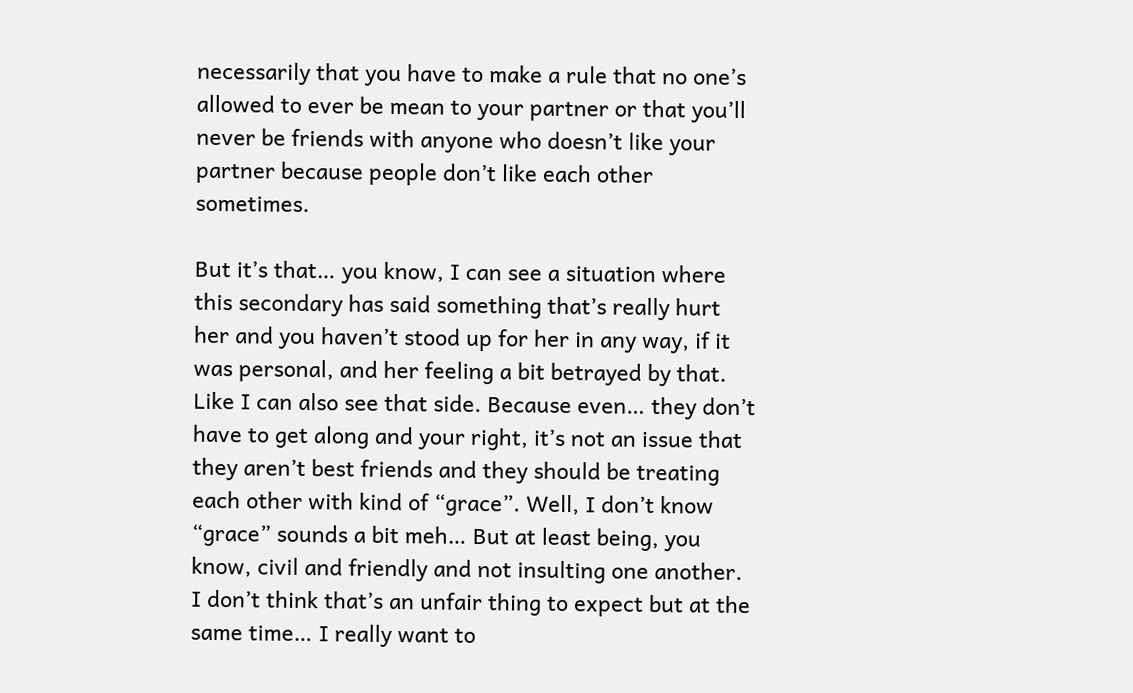necessarily that you have to make a rule that no one’s allowed to ever be mean to your partner or that you’ll never be friends with anyone who doesn’t like your partner because people don’t like each other sometimes.

But it’s that… you know, I can see a situation where this secondary has said something that’s really hurt her and you haven’t stood up for her in any way, if it was personal, and her feeling a bit betrayed by that. Like I can also see that side. Because even… they don’t have to get along and your right, it’s not an issue that they aren’t best friends and they should be treating each other with kind of “grace”. Well, I don’t know “grace” sounds a bit meh… But at least being, you know, civil and friendly and not insulting one another. I don’t think that’s an unfair thing to expect but at the same time… I really want to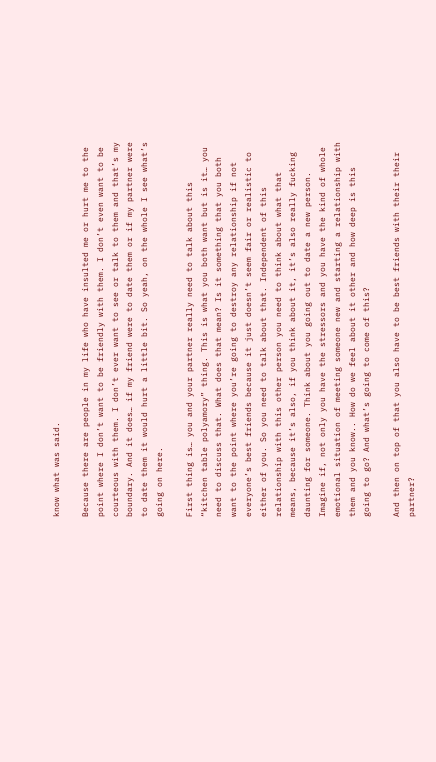know what was said.

Because there are people in my life who have insulted me or hurt me to the point where I don’t want to be friendly with them. I don’t even want to be courteous with them. I don’t ever want to see or talk to them and that’s my boundary. And it does… if my friend were to date them or if my partner were to date them it would hurt a little bit. So yeah, on the whole I see what’s going on here.

First thing is… you and your partner really need to talk about this “kitchen table polyamory” thing. This is what you both want but is it… you need to discuss that. What does that mean? Is it something that you both want to the point where you’re going to destroy any relationship if not everyone’s best friends because it just doesn’t seem fair or realistic to either of you. So you need to talk about that. Independent of this relationship with this other person you need to think about what that means, because it’s also, if you think about it, it’s also really fucking daunting for someone. Think about you going out to date a new person. Imagine if, not only you have the stressors and you have the kind of whole emotional situation of meeting someone new and starting a relationship with them and you know.. How do we feel about it other and how deep is this going to go? And what’s going to come of this?

And then on top of that you also have to be best friends with their their partner?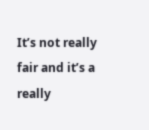It’s not really fair and it’s a really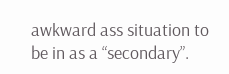awkward ass situation to be in as a “secondary”.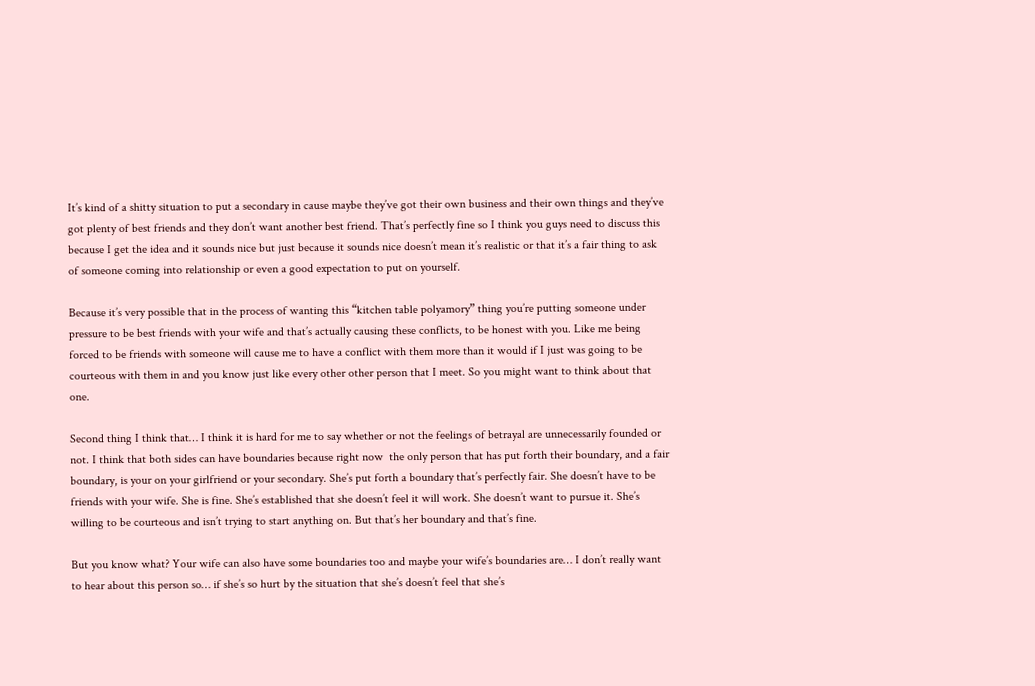It’s kind of a shitty situation to put a secondary in cause maybe they’ve got their own business and their own things and they’ve got plenty of best friends and they don’t want another best friend. That’s perfectly fine so I think you guys need to discuss this because I get the idea and it sounds nice but just because it sounds nice doesn’t mean it’s realistic or that it’s a fair thing to ask of someone coming into relationship or even a good expectation to put on yourself.

Because it’s very possible that in the process of wanting this “kitchen table polyamory” thing you’re putting someone under pressure to be best friends with your wife and that’s actually causing these conflicts, to be honest with you. Like me being forced to be friends with someone will cause me to have a conflict with them more than it would if I just was going to be courteous with them in and you know just like every other other person that I meet. So you might want to think about that one.

Second thing I think that… I think it is hard for me to say whether or not the feelings of betrayal are unnecessarily founded or not. I think that both sides can have boundaries because right now  the only person that has put forth their boundary, and a fair boundary, is your on your girlfriend or your secondary. She’s put forth a boundary that’s perfectly fair. She doesn’t have to be friends with your wife. She is fine. She’s established that she doesn’t feel it will work. She doesn’t want to pursue it. She’s willing to be courteous and isn’t trying to start anything on. But that’s her boundary and that’s fine.

But you know what? Your wife can also have some boundaries too and maybe your wife’s boundaries are… I don’t really want to hear about this person so… if she’s so hurt by the situation that she’s doesn’t feel that she’s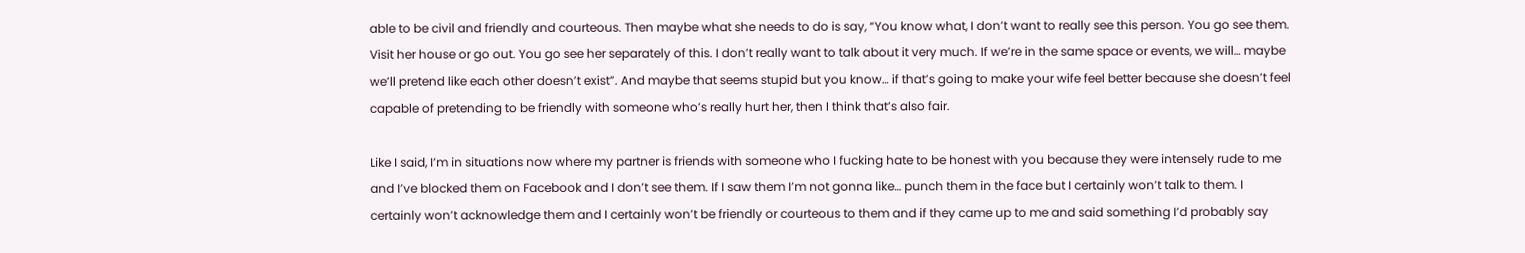able to be civil and friendly and courteous. Then maybe what she needs to do is say, “You know what, I don’t want to really see this person. You go see them. Visit her house or go out. You go see her separately of this. I don’t really want to talk about it very much. If we’re in the same space or events, we will… maybe we’ll pretend like each other doesn’t exist”. And maybe that seems stupid but you know… if that’s going to make your wife feel better because she doesn’t feel capable of pretending to be friendly with someone who’s really hurt her, then I think that’s also fair.

Like I said, I’m in situations now where my partner is friends with someone who I fucking hate to be honest with you because they were intensely rude to me and I’ve blocked them on Facebook and I don’t see them. If I saw them I’m not gonna like… punch them in the face but I certainly won’t talk to them. I certainly won’t acknowledge them and I certainly won’t be friendly or courteous to them and if they came up to me and said something I’d probably say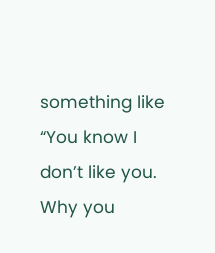something like “You know I don’t like you. Why you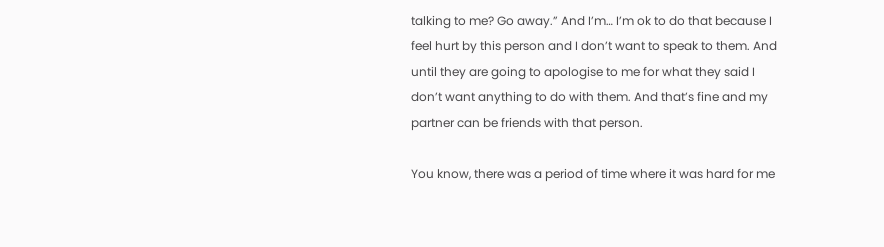talking to me? Go away.” And I’m… I’m ok to do that because I feel hurt by this person and I don’t want to speak to them. And until they are going to apologise to me for what they said I don’t want anything to do with them. And that’s fine and my partner can be friends with that person.

You know, there was a period of time where it was hard for me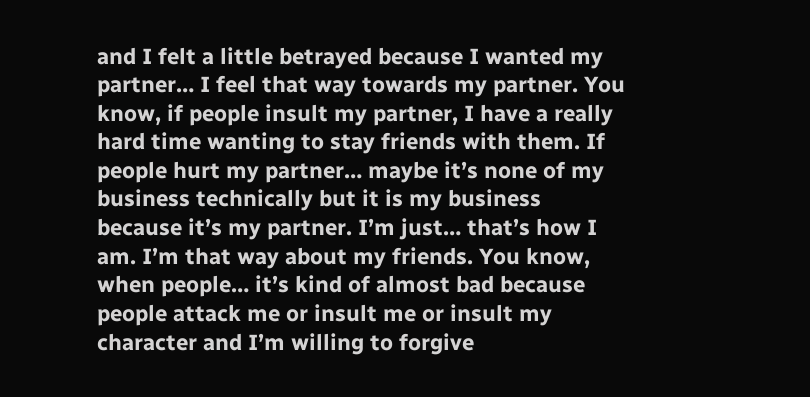and I felt a little betrayed because I wanted my partner… I feel that way towards my partner. You know, if people insult my partner, I have a really hard time wanting to stay friends with them. If people hurt my partner… maybe it’s none of my business technically but it is my business because it’s my partner. I’m just… that’s how I am. I’m that way about my friends. You know, when people… it’s kind of almost bad because people attack me or insult me or insult my character and I’m willing to forgive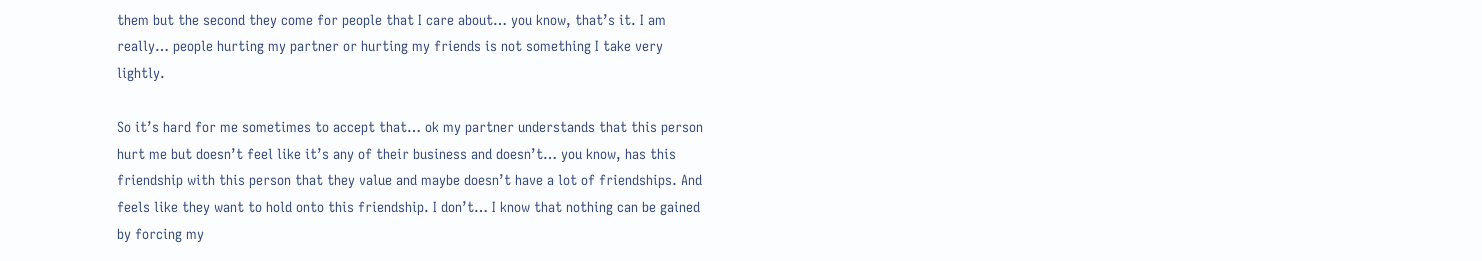them but the second they come for people that I care about… you know, that’s it. I am really… people hurting my partner or hurting my friends is not something I take very lightly.

So it’s hard for me sometimes to accept that… ok my partner understands that this person hurt me but doesn’t feel like it’s any of their business and doesn’t… you know, has this friendship with this person that they value and maybe doesn’t have a lot of friendships. And feels like they want to hold onto this friendship. I don’t… I know that nothing can be gained by forcing my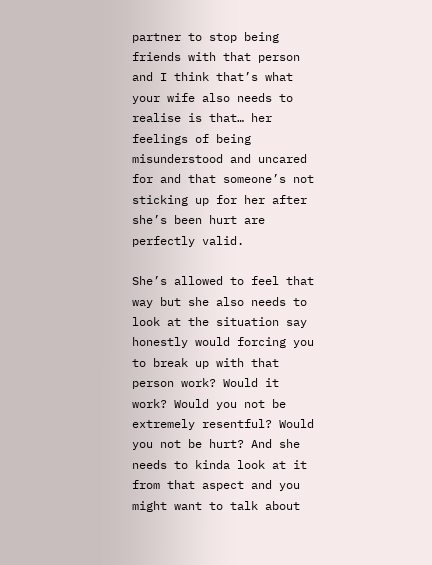partner to stop being friends with that person and I think that’s what your wife also needs to realise is that… her feelings of being misunderstood and uncared for and that someone’s not sticking up for her after she’s been hurt are perfectly valid.

She’s allowed to feel that way but she also needs to look at the situation say honestly would forcing you to break up with that person work? Would it work? Would you not be extremely resentful? Would you not be hurt? And she needs to kinda look at it from that aspect and you might want to talk about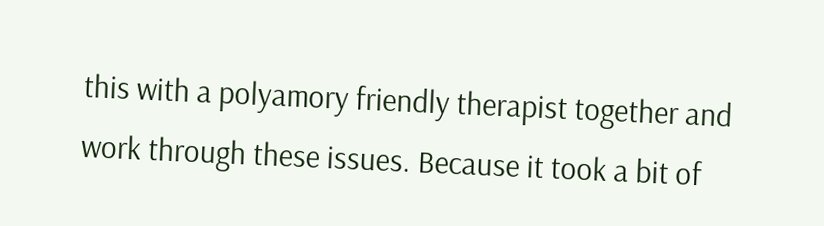this with a polyamory friendly therapist together and work through these issues. Because it took a bit of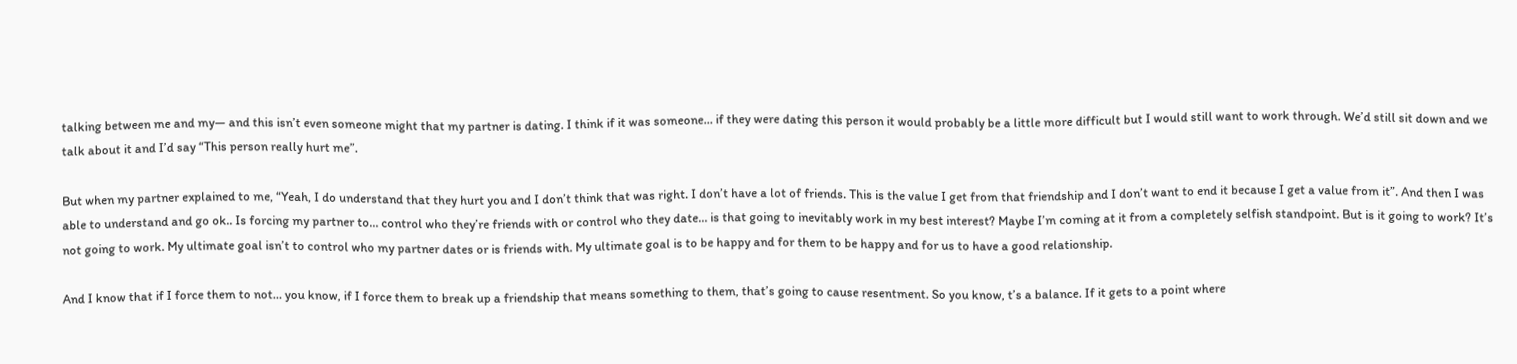talking between me and my— and this isn’t even someone might that my partner is dating. I think if it was someone… if they were dating this person it would probably be a little more difficult but I would still want to work through. We’d still sit down and we talk about it and I’d say “This person really hurt me”.

But when my partner explained to me, “Yeah, I do understand that they hurt you and I don’t think that was right. I don’t have a lot of friends. This is the value I get from that friendship and I don’t want to end it because I get a value from it”. And then I was able to understand and go ok.. Is forcing my partner to… control who they’re friends with or control who they date… is that going to inevitably work in my best interest? Maybe I’m coming at it from a completely selfish standpoint. But is it going to work? It’s not going to work. My ultimate goal isn’t to control who my partner dates or is friends with. My ultimate goal is to be happy and for them to be happy and for us to have a good relationship.

And I know that if I force them to not… you know, if I force them to break up a friendship that means something to them, that’s going to cause resentment. So you know, t’s a balance. If it gets to a point where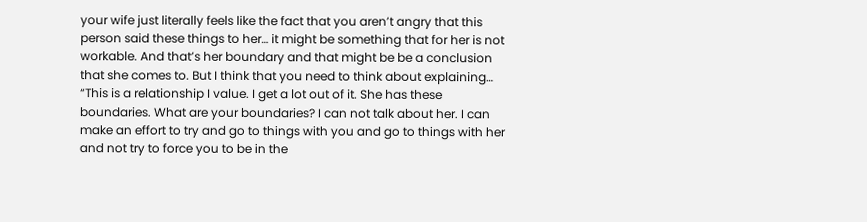your wife just literally feels like the fact that you aren’t angry that this person said these things to her… it might be something that for her is not workable. And that’s her boundary and that might be be a conclusion that she comes to. But I think that you need to think about explaining… “This is a relationship I value. I get a lot out of it. She has these boundaries. What are your boundaries? I can not talk about her. I can make an effort to try and go to things with you and go to things with her and not try to force you to be in the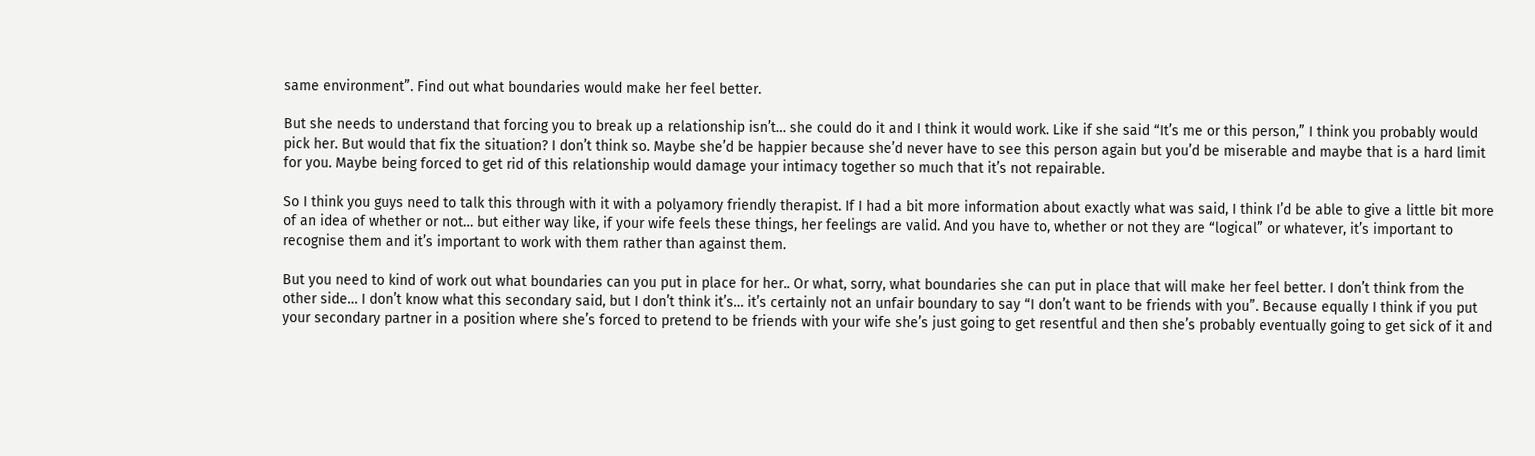same environment”. Find out what boundaries would make her feel better.

But she needs to understand that forcing you to break up a relationship isn’t… she could do it and I think it would work. Like if she said “It’s me or this person,” I think you probably would pick her. But would that fix the situation? I don’t think so. Maybe she’d be happier because she’d never have to see this person again but you’d be miserable and maybe that is a hard limit for you. Maybe being forced to get rid of this relationship would damage your intimacy together so much that it’s not repairable.

So I think you guys need to talk this through with it with a polyamory friendly therapist. If I had a bit more information about exactly what was said, I think I’d be able to give a little bit more of an idea of whether or not… but either way like, if your wife feels these things, her feelings are valid. And you have to, whether or not they are “logical” or whatever, it’s important to recognise them and it’s important to work with them rather than against them.

But you need to kind of work out what boundaries can you put in place for her.. Or what, sorry, what boundaries she can put in place that will make her feel better. I don’t think from the other side… I don’t know what this secondary said, but I don’t think it’s… it’s certainly not an unfair boundary to say “I don’t want to be friends with you”. Because equally I think if you put your secondary partner in a position where she’s forced to pretend to be friends with your wife she’s just going to get resentful and then she’s probably eventually going to get sick of it and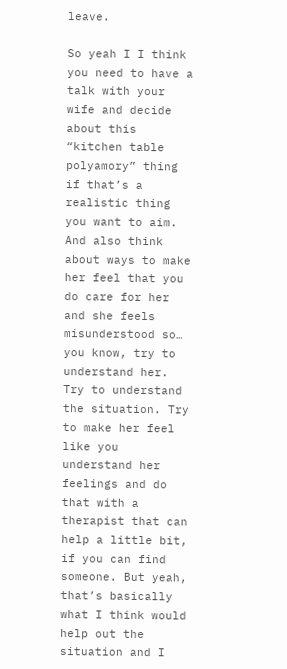leave.

So yeah I I think you need to have a talk with your wife and decide about this “kitchen table polyamory” thing if that’s a realistic thing you want to aim. And also think about ways to make her feel that you do care for her and she feels misunderstood so… you know, try to understand her. Try to understand the situation. Try to make her feel like you understand her feelings and do that with a therapist that can help a little bit, if you can find someone. But yeah, that’s basically what I think would help out the situation and I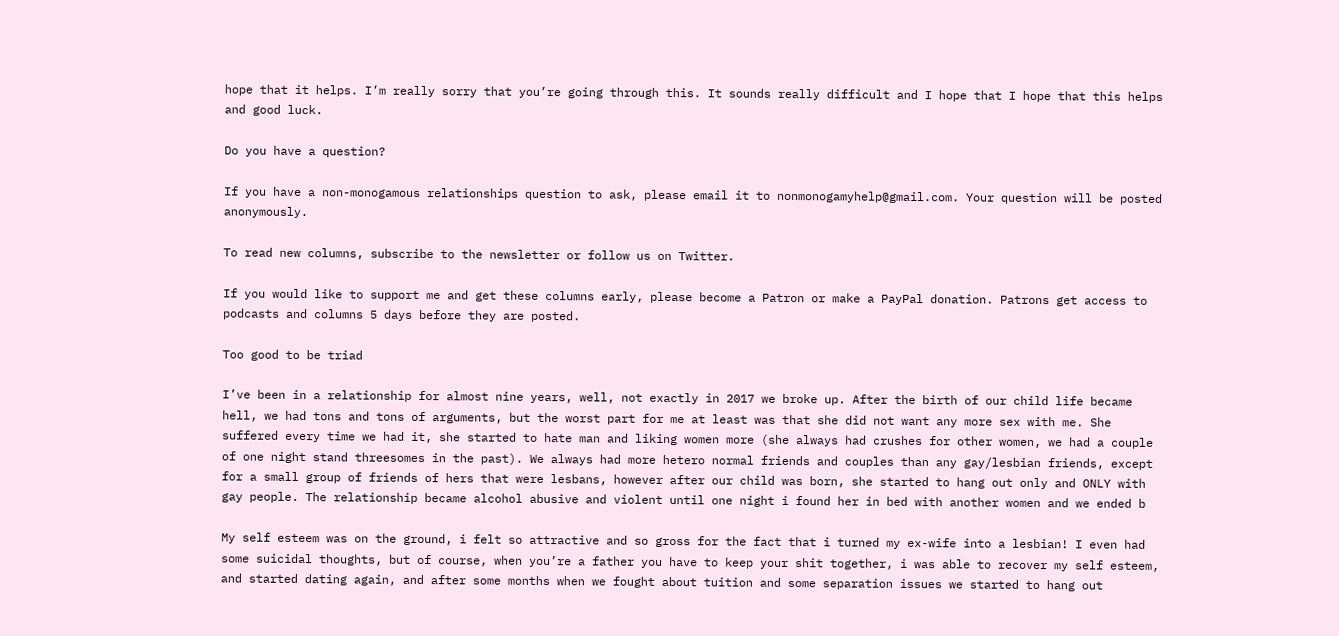hope that it helps. I’m really sorry that you’re going through this. It sounds really difficult and I hope that I hope that this helps and good luck.

Do you have a question?

If you have a non-monogamous relationships question to ask, please email it to nonmonogamyhelp@gmail.com. Your question will be posted anonymously.

To read new columns, subscribe to the newsletter or follow us on Twitter.

If you would like to support me and get these columns early, please become a Patron or make a PayPal donation. Patrons get access to podcasts and columns 5 days before they are posted.

Too good to be triad

I’ve been in a relationship for almost nine years, well, not exactly in 2017 we broke up. After the birth of our child life became hell, we had tons and tons of arguments, but the worst part for me at least was that she did not want any more sex with me. She suffered every time we had it, she started to hate man and liking women more (she always had crushes for other women, we had a couple of one night stand threesomes in the past). We always had more hetero normal friends and couples than any gay/lesbian friends, except for a small group of friends of hers that were lesbans, however after our child was born, she started to hang out only and ONLY with gay people. The relationship became alcohol abusive and violent until one night i found her in bed with another women and we ended b

My self esteem was on the ground, i felt so attractive and so gross for the fact that i turned my ex-wife into a lesbian! I even had some suicidal thoughts, but of course, when you’re a father you have to keep your shit together, i was able to recover my self esteem, and started dating again, and after some months when we fought about tuition and some separation issues we started to hang out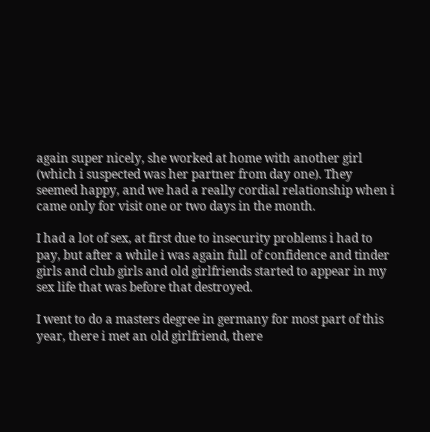again super nicely, she worked at home with another girl (which i suspected was her partner from day one). They seemed happy, and we had a really cordial relationship when i came only for visit one or two days in the month.

I had a lot of sex, at first due to insecurity problems i had to pay, but after a while i was again full of confidence and tinder girls and club girls and old girlfriends started to appear in my sex life that was before that destroyed.

I went to do a masters degree in germany for most part of this year, there i met an old girlfriend, there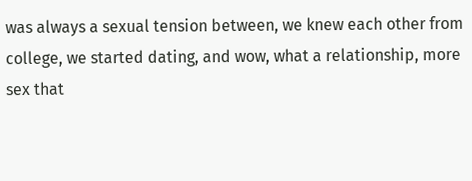was always a sexual tension between, we knew each other from college, we started dating, and wow, what a relationship, more sex that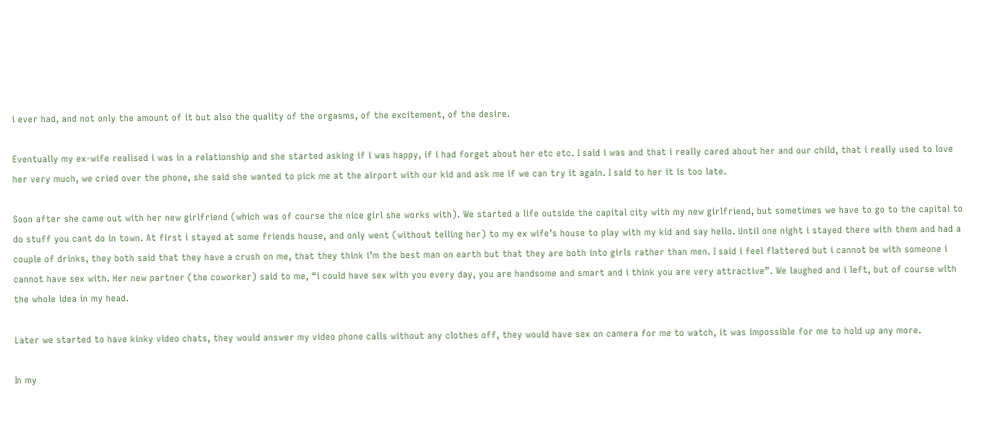i ever had, and not only the amount of it but also the quality of the orgasms, of the excitement, of the desire.

Eventually my ex-wife realised i was in a relationship and she started asking if i was happy, if i had forget about her etc etc. I said i was and that i really cared about her and our child, that i really used to love her very much, we cried over the phone, she said she wanted to pick me at the airport with our kid and ask me if we can try it again. I said to her it is too late.

Soon after she came out with her new girlfriend (which was of course the nice girl she works with). We started a life outside the capital city with my new girlfriend, but sometimes we have to go to the capital to do stuff you cant do in town. At first i stayed at some friends house, and only went (without telling her) to my ex wife’s house to play with my kid and say hello. Until one night i stayed there with them and had a couple of drinks, they both said that they have a crush on me, that they think i’m the best man on earth but that they are both into girls rather than men. I said i feel flattered but i cannot be with someone i cannot have sex with. Her new partner (the coworker) said to me, “i could have sex with you every day, you are handsome and smart and i think you are very attractive”. We laughed and i left, but of course with the whole idea in my head.

Later we started to have kinky video chats, they would answer my video phone calls without any clothes off, they would have sex on camera for me to watch, it was impossible for me to hold up any more.

In my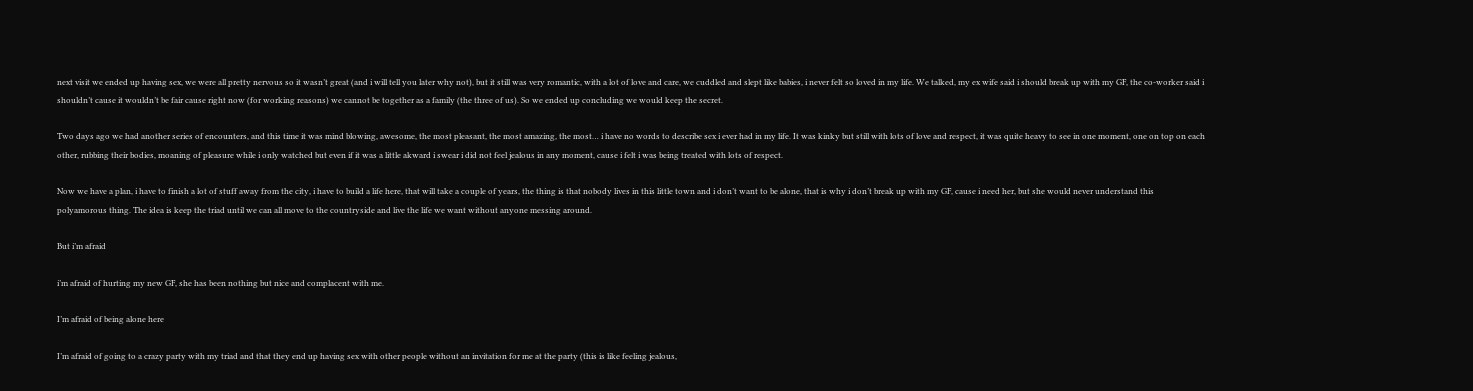next visit we ended up having sex, we were all pretty nervous so it wasn’t great (and i will tell you later why not), but it still was very romantic, with a lot of love and care, we cuddled and slept like babies, i never felt so loved in my life. We talked, my ex wife said i should break up with my GF, the co-worker said i shouldn’t cause it wouldn’t be fair cause right now (for working reasons) we cannot be together as a family (the three of us). So we ended up concluding we would keep the secret.

Two days ago we had another series of encounters, and this time it was mind blowing, awesome, the most pleasant, the most amazing, the most… i have no words to describe sex i ever had in my life. It was kinky but still with lots of love and respect, it was quite heavy to see in one moment, one on top on each other, rubbing their bodies, moaning of pleasure while i only watched but even if it was a little akward i swear i did not feel jealous in any moment, cause i felt i was being treated with lots of respect.

Now we have a plan, i have to finish a lot of stuff away from the city, i have to build a life here, that will take a couple of years, the thing is that nobody lives in this little town and i don’t want to be alone, that is why i don’t break up with my GF, cause i need her, but she would never understand this polyamorous thing. The idea is keep the triad until we can all move to the countryside and live the life we want without anyone messing around.

But i’m afraid

i’m afraid of hurting my new GF, she has been nothing but nice and complacent with me.

I’m afraid of being alone here

I’m afraid of going to a crazy party with my triad and that they end up having sex with other people without an invitation for me at the party (this is like feeling jealous,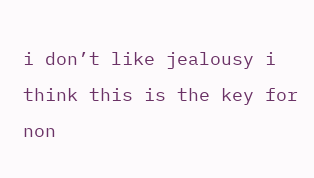i don’t like jealousy i think this is the key for non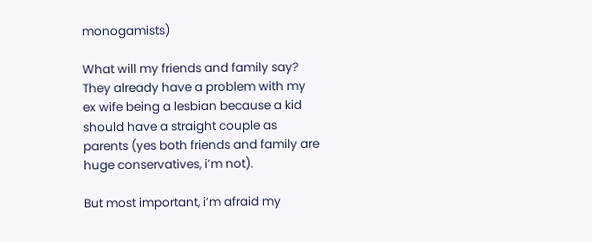monogamists)

What will my friends and family say? They already have a problem with my ex wife being a lesbian because a kid should have a straight couple as parents (yes both friends and family are huge conservatives, i’m not).

But most important, i’m afraid my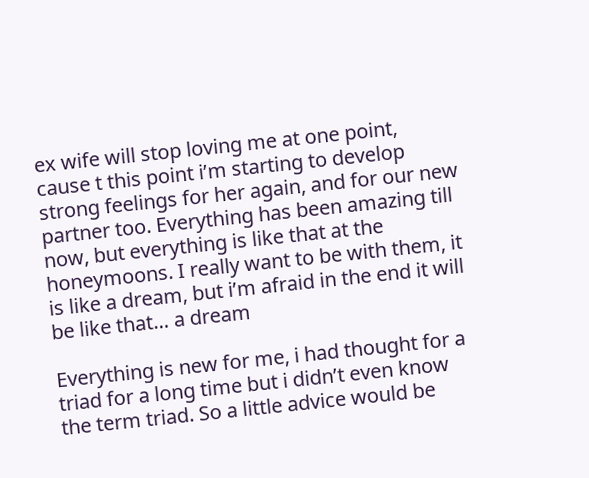ex wife will stop loving me at one point, cause t this point i’m starting to develop strong feelings for her again, and for our new partner too. Everything has been amazing till now, but everything is like that at the honeymoons. I really want to be with them, it is like a dream, but i’m afraid in the end it will be like that… a dream

Everything is new for me, i had thought for a triad for a long time but i didn’t even know the term triad. So a little advice would be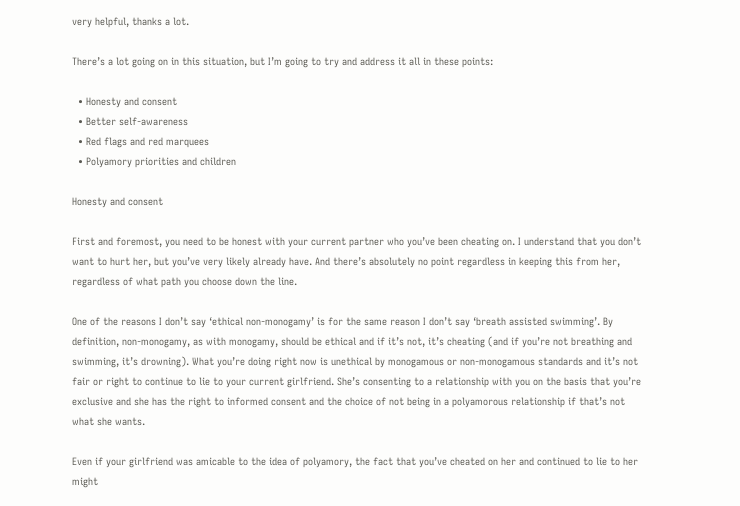very helpful, thanks a lot.

There’s a lot going on in this situation, but I’m going to try and address it all in these points:

  • Honesty and consent
  • Better self-awareness
  • Red flags and red marquees
  • Polyamory priorities and children

Honesty and consent

First and foremost, you need to be honest with your current partner who you’ve been cheating on. I understand that you don’t want to hurt her, but you’ve very likely already have. And there’s absolutely no point regardless in keeping this from her, regardless of what path you choose down the line.

One of the reasons I don’t say ‘ethical non-monogamy’ is for the same reason I don’t say ‘breath assisted swimming’. By definition, non-monogamy, as with monogamy, should be ethical and if it’s not, it’s cheating (and if you’re not breathing and swimming, it’s drowning). What you’re doing right now is unethical by monogamous or non-monogamous standards and it’s not fair or right to continue to lie to your current girlfriend. She’s consenting to a relationship with you on the basis that you’re exclusive and she has the right to informed consent and the choice of not being in a polyamorous relationship if that’s not what she wants.

Even if your girlfriend was amicable to the idea of polyamory, the fact that you’ve cheated on her and continued to lie to her might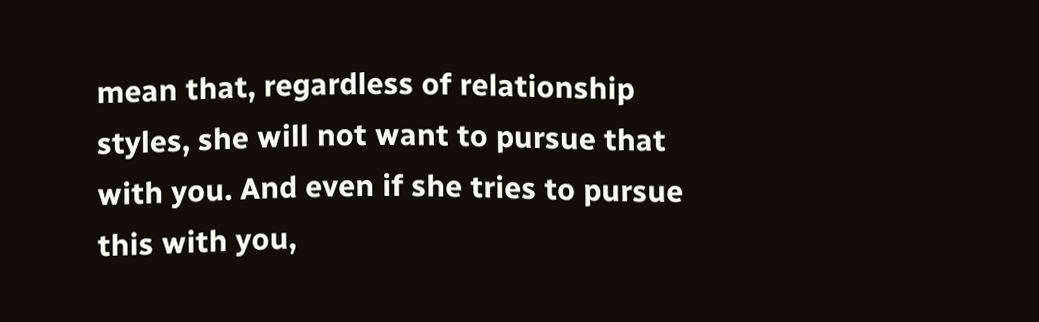mean that, regardless of relationship styles, she will not want to pursue that with you. And even if she tries to pursue this with you,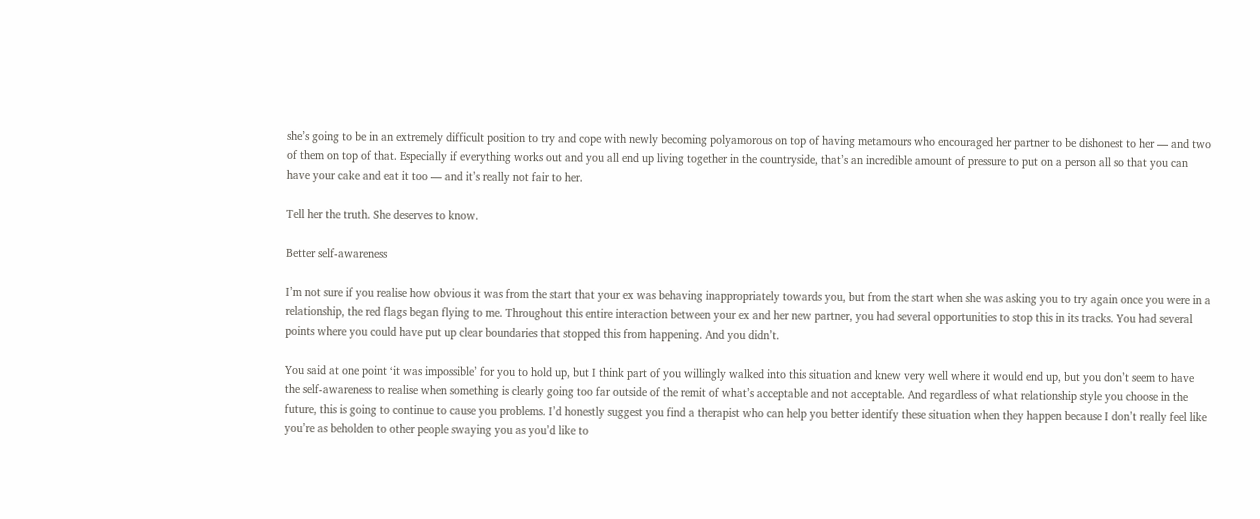she’s going to be in an extremely difficult position to try and cope with newly becoming polyamorous on top of having metamours who encouraged her partner to be dishonest to her — and two of them on top of that. Especially if everything works out and you all end up living together in the countryside, that’s an incredible amount of pressure to put on a person all so that you can have your cake and eat it too — and it’s really not fair to her.

Tell her the truth. She deserves to know.

Better self-awareness

I’m not sure if you realise how obvious it was from the start that your ex was behaving inappropriately towards you, but from the start when she was asking you to try again once you were in a relationship, the red flags began flying to me. Throughout this entire interaction between your ex and her new partner, you had several opportunities to stop this in its tracks. You had several points where you could have put up clear boundaries that stopped this from happening. And you didn’t.

You said at one point ‘it was impossible’ for you to hold up, but I think part of you willingly walked into this situation and knew very well where it would end up, but you don’t seem to have the self-awareness to realise when something is clearly going too far outside of the remit of what’s acceptable and not acceptable. And regardless of what relationship style you choose in the future, this is going to continue to cause you problems. I’d honestly suggest you find a therapist who can help you better identify these situation when they happen because I don’t really feel like you’re as beholden to other people swaying you as you’d like to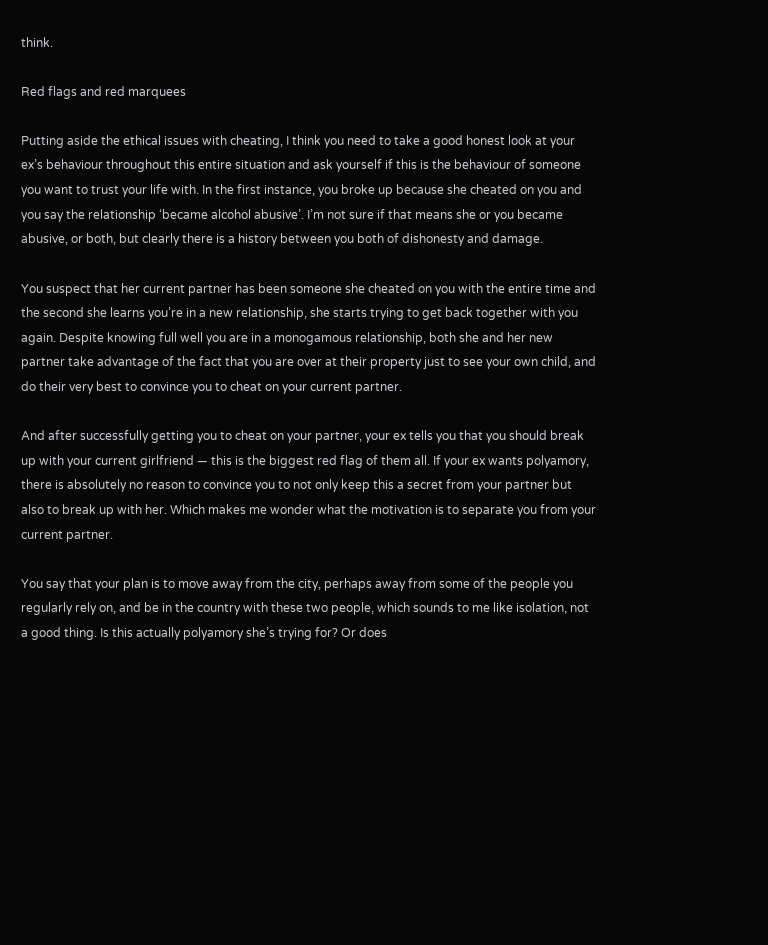think.

Red flags and red marquees

Putting aside the ethical issues with cheating, I think you need to take a good honest look at your ex’s behaviour throughout this entire situation and ask yourself if this is the behaviour of someone you want to trust your life with. In the first instance, you broke up because she cheated on you and you say the relationship ‘became alcohol abusive’. I’m not sure if that means she or you became abusive, or both, but clearly there is a history between you both of dishonesty and damage.

You suspect that her current partner has been someone she cheated on you with the entire time and the second she learns you’re in a new relationship, she starts trying to get back together with you again. Despite knowing full well you are in a monogamous relationship, both she and her new partner take advantage of the fact that you are over at their property just to see your own child, and do their very best to convince you to cheat on your current partner.

And after successfully getting you to cheat on your partner, your ex tells you that you should break up with your current girlfriend — this is the biggest red flag of them all. If your ex wants polyamory, there is absolutely no reason to convince you to not only keep this a secret from your partner but also to break up with her. Which makes me wonder what the motivation is to separate you from your current partner.

You say that your plan is to move away from the city, perhaps away from some of the people you regularly rely on, and be in the country with these two people, which sounds to me like isolation, not a good thing. Is this actually polyamory she’s trying for? Or does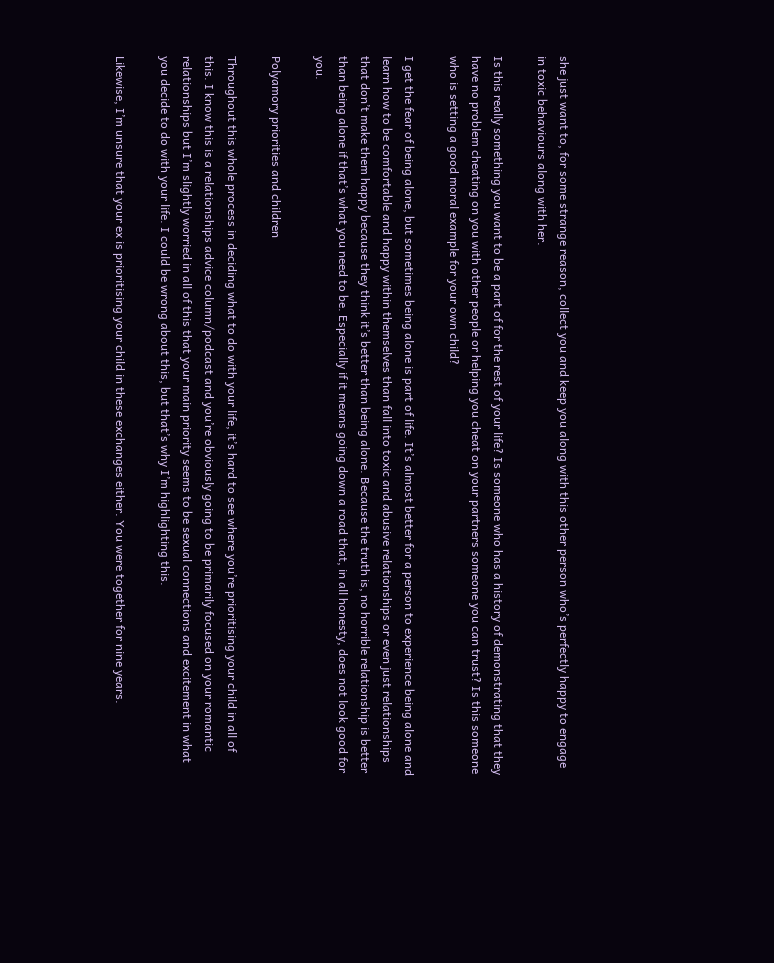she just want to, for some strange reason, collect you and keep you along with this other person who’s perfectly happy to engage in toxic behaviours along with her.

Is this really something you want to be a part of for the rest of your life? Is someone who has a history of demonstrating that they have no problem cheating on you with other people or helping you cheat on your partners someone you can trust? Is this someone who is setting a good moral example for your own child?

I get the fear of being alone, but sometimes being alone is part of life. It’s almost better for a person to experience being alone and learn how to be comfortable and happy within themselves than fall into toxic and abusive relationships or even just relationships that don’t make them happy because they think it’s better than being alone. Because the truth is, no horrible relationship is better than being alone if that’s what you need to be. Especially if it means going down a road that, in all honesty, does not look good for you.

Polyamory priorities and children

Throughout this whole process in deciding what to do with your life, it’s hard to see where you’re prioritising your child in all of this. I know this is a relationships advice column/podcast and you’re obviously going to be primarily focused on your romantic relationships but I’m slightly worried in all of this that your main priority seems to be sexual connections and excitement in what you decide to do with your life. I could be wrong about this, but that’s why I’m highlighting this.

Likewise, I’m unsure that your ex is prioritising your child in these exchanges either. You were together for nine years.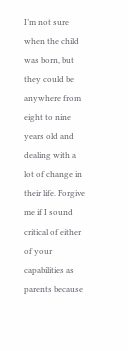I’m not sure when the child was born, but they could be anywhere from eight to nine years old and dealing with a lot of change in their life. Forgive me if I sound critical of either of your capabilities as parents because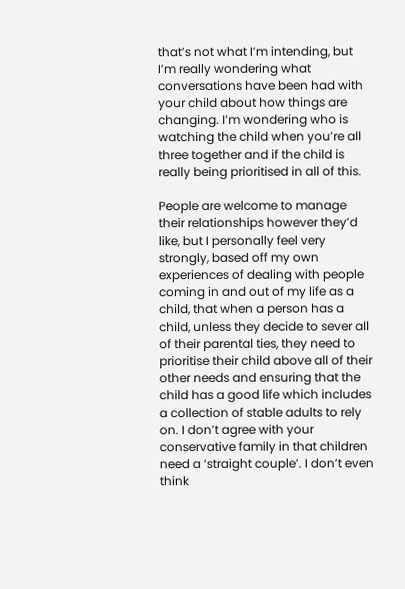that’s not what I’m intending, but I’m really wondering what conversations have been had with your child about how things are changing. I’m wondering who is watching the child when you’re all three together and if the child is really being prioritised in all of this.

People are welcome to manage their relationships however they’d like, but I personally feel very strongly, based off my own experiences of dealing with people coming in and out of my life as a child, that when a person has a child, unless they decide to sever all of their parental ties, they need to prioritise their child above all of their other needs and ensuring that the child has a good life which includes a collection of stable adults to rely on. I don’t agree with your conservative family in that children need a ‘straight couple’. I don’t even think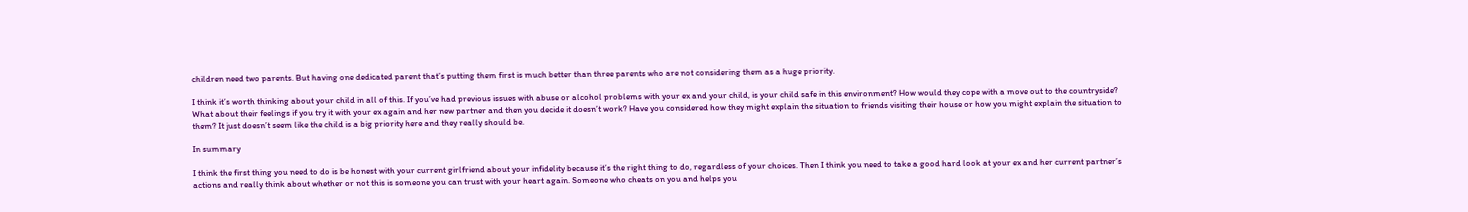children need two parents. But having one dedicated parent that’s putting them first is much better than three parents who are not considering them as a huge priority.

I think it’s worth thinking about your child in all of this. If you’ve had previous issues with abuse or alcohol problems with your ex and your child, is your child safe in this environment? How would they cope with a move out to the countryside? What about their feelings if you try it with your ex again and her new partner and then you decide it doesn’t work? Have you considered how they might explain the situation to friends visiting their house or how you might explain the situation to them? It just doesn’t seem like the child is a big priority here and they really should be.

In summary

I think the first thing you need to do is be honest with your current girlfriend about your infidelity because it’s the right thing to do, regardless of your choices. Then I think you need to take a good hard look at your ex and her current partner’s actions and really think about whether or not this is someone you can trust with your heart again. Someone who cheats on you and helps you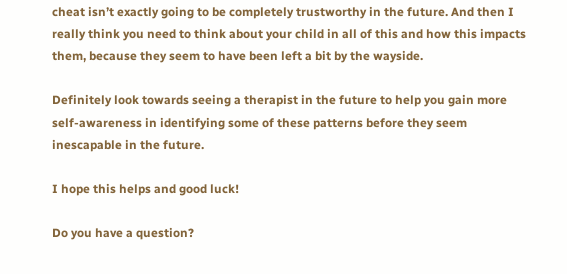cheat isn’t exactly going to be completely trustworthy in the future. And then I really think you need to think about your child in all of this and how this impacts them, because they seem to have been left a bit by the wayside.

Definitely look towards seeing a therapist in the future to help you gain more self-awareness in identifying some of these patterns before they seem inescapable in the future.

I hope this helps and good luck!

Do you have a question?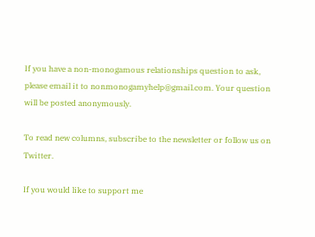If you have a non-monogamous relationships question to ask, please email it to nonmonogamyhelp@gmail.com. Your question will be posted anonymously.

To read new columns, subscribe to the newsletter or follow us on Twitter.

If you would like to support me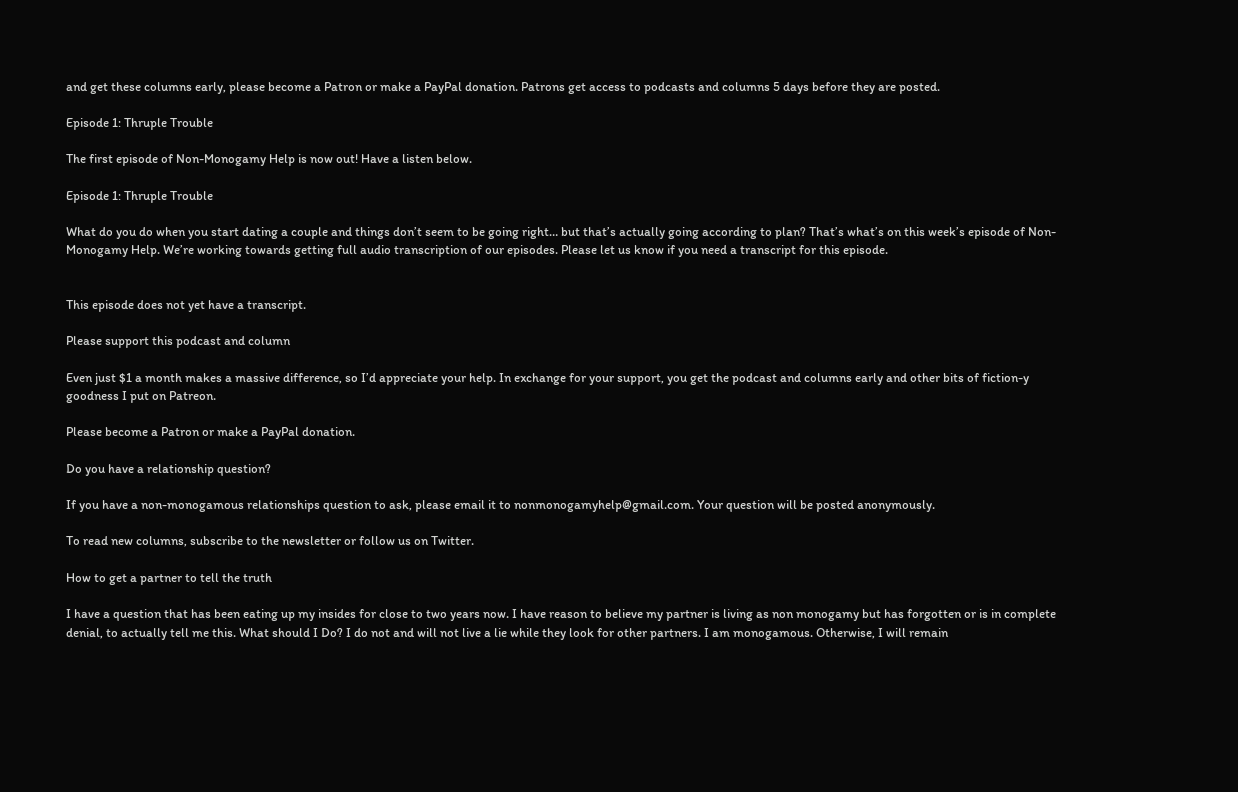and get these columns early, please become a Patron or make a PayPal donation. Patrons get access to podcasts and columns 5 days before they are posted.

Episode 1: Thruple Trouble

The first episode of Non-Monogamy Help is now out! Have a listen below.

Episode 1: Thruple Trouble

What do you do when you start dating a couple and things don’t seem to be going right… but that’s actually going according to plan? That’s what’s on this week’s episode of Non-Monogamy Help. We’re working towards getting full audio transcription of our episodes. Please let us know if you need a transcript for this episode.


This episode does not yet have a transcript.

Please support this podcast and column

Even just $1 a month makes a massive difference, so I’d appreciate your help. In exchange for your support, you get the podcast and columns early and other bits of fiction-y goodness I put on Patreon.

Please become a Patron or make a PayPal donation.

Do you have a relationship question?

If you have a non-monogamous relationships question to ask, please email it to nonmonogamyhelp@gmail.com. Your question will be posted anonymously.

To read new columns, subscribe to the newsletter or follow us on Twitter.

How to get a partner to tell the truth

I have a question that has been eating up my insides for close to two years now. I have reason to believe my partner is living as non monogamy but has forgotten or is in complete denial, to actually tell me this. What should I Do? I do not and will not live a lie while they look for other partners. I am monogamous. Otherwise, I will remain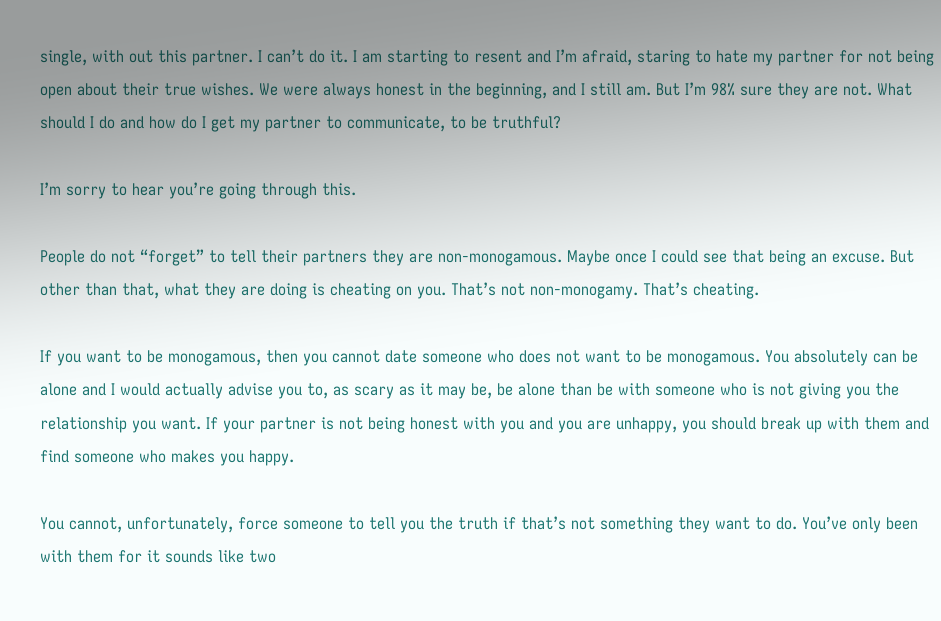single, with out this partner. I can’t do it. I am starting to resent and I’m afraid, staring to hate my partner for not being open about their true wishes. We were always honest in the beginning, and I still am. But I’m 98% sure they are not. What should I do and how do I get my partner to communicate, to be truthful?

I’m sorry to hear you’re going through this.

People do not “forget” to tell their partners they are non-monogamous. Maybe once I could see that being an excuse. But other than that, what they are doing is cheating on you. That’s not non-monogamy. That’s cheating.

If you want to be monogamous, then you cannot date someone who does not want to be monogamous. You absolutely can be alone and I would actually advise you to, as scary as it may be, be alone than be with someone who is not giving you the relationship you want. If your partner is not being honest with you and you are unhappy, you should break up with them and find someone who makes you happy.

You cannot, unfortunately, force someone to tell you the truth if that’s not something they want to do. You’ve only been with them for it sounds like two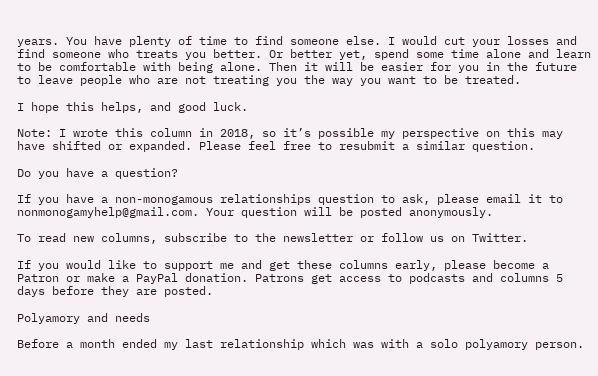years. You have plenty of time to find someone else. I would cut your losses and find someone who treats you better. Or better yet, spend some time alone and learn to be comfortable with being alone. Then it will be easier for you in the future to leave people who are not treating you the way you want to be treated.

I hope this helps, and good luck.

Note: I wrote this column in 2018, so it’s possible my perspective on this may have shifted or expanded. Please feel free to resubmit a similar question.

Do you have a question?

If you have a non-monogamous relationships question to ask, please email it to nonmonogamyhelp@gmail.com. Your question will be posted anonymously.

To read new columns, subscribe to the newsletter or follow us on Twitter.

If you would like to support me and get these columns early, please become a Patron or make a PayPal donation. Patrons get access to podcasts and columns 5 days before they are posted.

Polyamory and needs

Before a month ended my last relationship which was with a solo polyamory person.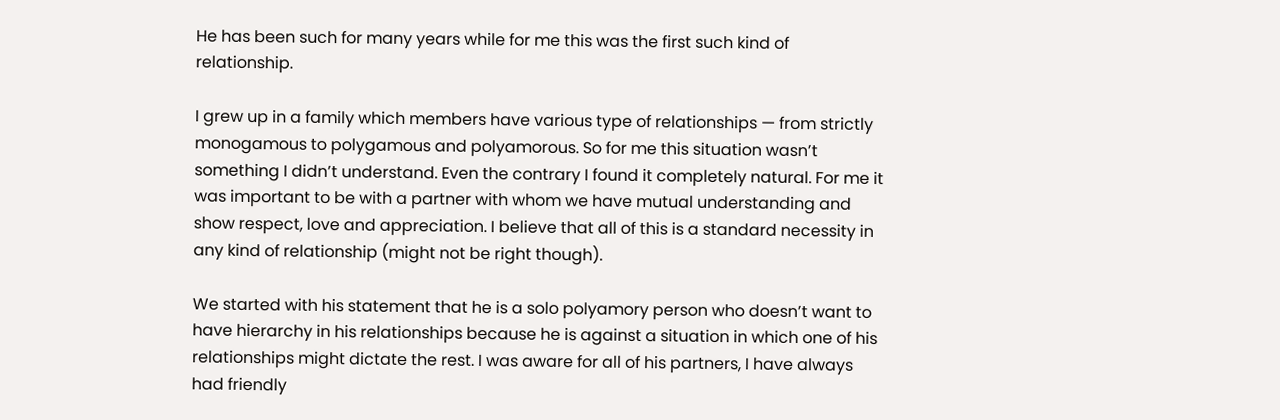He has been such for many years while for me this was the first such kind of relationship.

I grew up in a family which members have various type of relationships — from strictly monogamous to polygamous and polyamorous. So for me this situation wasn’t something I didn’t understand. Even the contrary I found it completely natural. For me it was important to be with a partner with whom we have mutual understanding and show respect, love and appreciation. I believe that all of this is a standard necessity in any kind of relationship (might not be right though).

We started with his statement that he is a solo polyamory person who doesn’t want to have hierarchy in his relationships because he is against a situation in which one of his relationships might dictate the rest. I was aware for all of his partners, I have always had friendly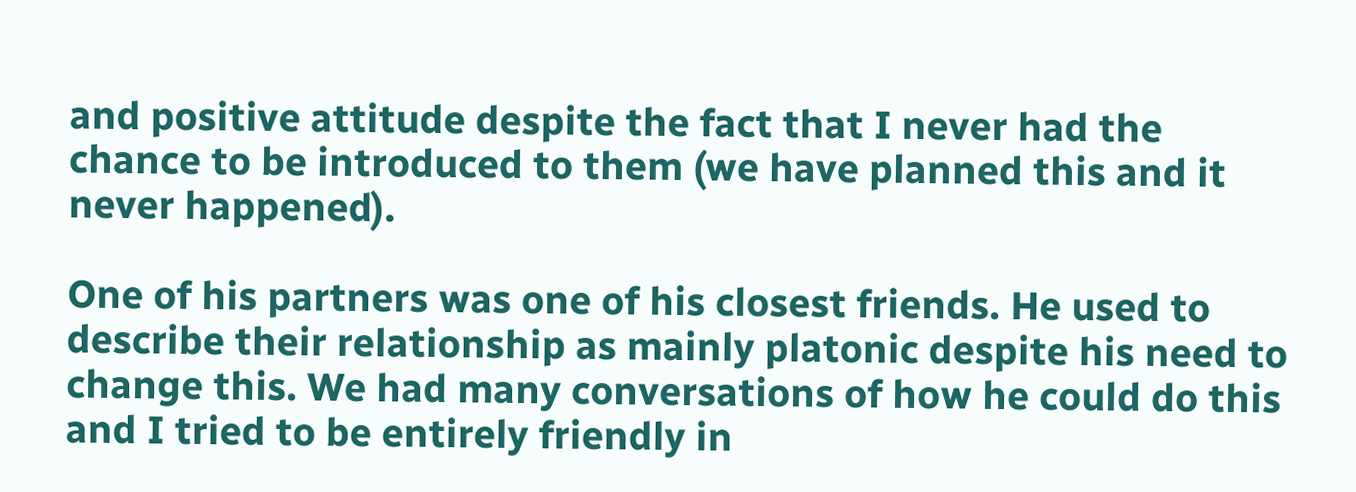and positive attitude despite the fact that I never had the chance to be introduced to them (we have planned this and it never happened).

One of his partners was one of his closest friends. He used to describe their relationship as mainly platonic despite his need to change this. We had many conversations of how he could do this and I tried to be entirely friendly in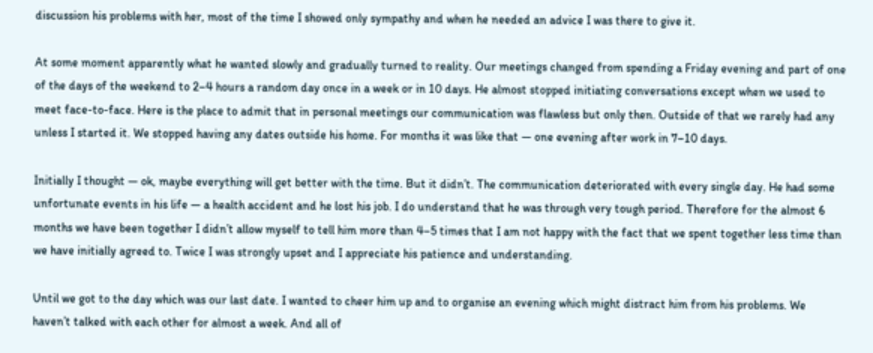discussion his problems with her, most of the time I showed only sympathy and when he needed an advice I was there to give it.

At some moment apparently what he wanted slowly and gradually turned to reality. Our meetings changed from spending a Friday evening and part of one of the days of the weekend to 2–4 hours a random day once in a week or in 10 days. He almost stopped initiating conversations except when we used to meet face-to-face. Here is the place to admit that in personal meetings our communication was flawless but only then. Outside of that we rarely had any unless I started it. We stopped having any dates outside his home. For months it was like that — one evening after work in 7–10 days.

Initially I thought — ok, maybe everything will get better with the time. But it didn’t. The communication deteriorated with every single day. He had some unfortunate events in his life — a health accident and he lost his job. I do understand that he was through very tough period. Therefore for the almost 6 months we have been together I didn’t allow myself to tell him more than 4–5 times that I am not happy with the fact that we spent together less time than we have initially agreed to. Twice I was strongly upset and I appreciate his patience and understanding.

Until we got to the day which was our last date. I wanted to cheer him up and to organise an evening which might distract him from his problems. We haven’t talked with each other for almost a week. And all of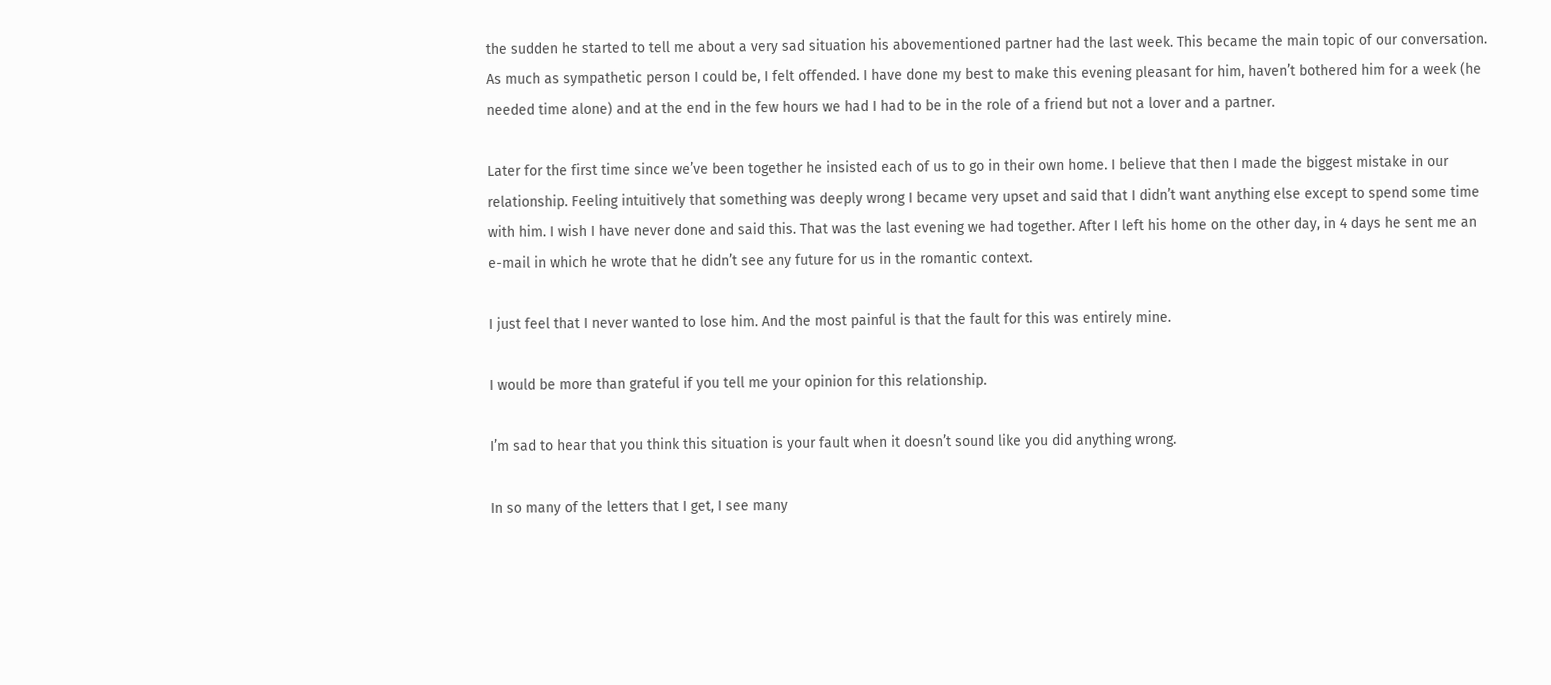the sudden he started to tell me about a very sad situation his abovementioned partner had the last week. This became the main topic of our conversation. As much as sympathetic person I could be, I felt offended. I have done my best to make this evening pleasant for him, haven’t bothered him for a week (he needed time alone) and at the end in the few hours we had I had to be in the role of a friend but not a lover and a partner.

Later for the first time since we’ve been together he insisted each of us to go in their own home. I believe that then I made the biggest mistake in our relationship. Feeling intuitively that something was deeply wrong I became very upset and said that I didn’t want anything else except to spend some time with him. I wish I have never done and said this. That was the last evening we had together. After I left his home on the other day, in 4 days he sent me an e-mail in which he wrote that he didn’t see any future for us in the romantic context.

I just feel that I never wanted to lose him. And the most painful is that the fault for this was entirely mine.

I would be more than grateful if you tell me your opinion for this relationship.

I’m sad to hear that you think this situation is your fault when it doesn’t sound like you did anything wrong.

In so many of the letters that I get, I see many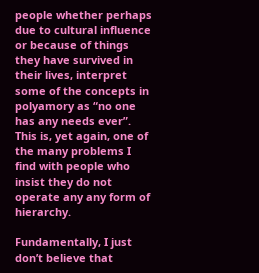people whether perhaps due to cultural influence or because of things they have survived in their lives, interpret some of the concepts in polyamory as “no one has any needs ever”. This is, yet again, one of the many problems I find with people who insist they do not operate any any form of hierarchy.

Fundamentally, I just don’t believe that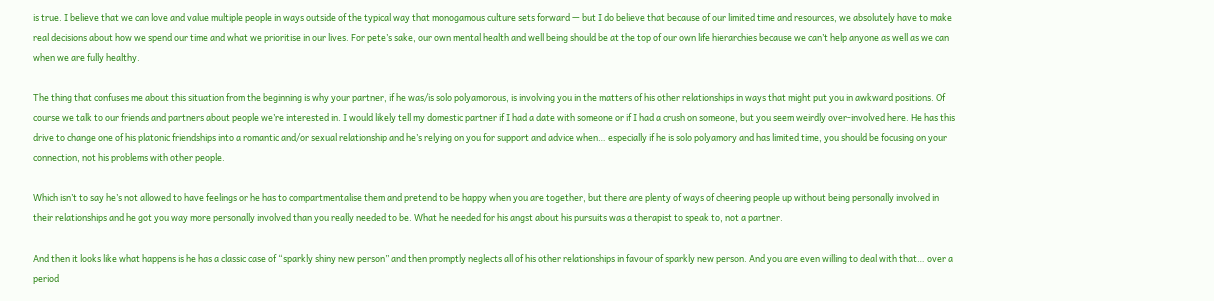is true. I believe that we can love and value multiple people in ways outside of the typical way that monogamous culture sets forward — but I do believe that because of our limited time and resources, we absolutely have to make real decisions about how we spend our time and what we prioritise in our lives. For pete’s sake, our own mental health and well being should be at the top of our own life hierarchies because we can’t help anyone as well as we can when we are fully healthy.

The thing that confuses me about this situation from the beginning is why your partner, if he was/is solo polyamorous, is involving you in the matters of his other relationships in ways that might put you in awkward positions. Of course we talk to our friends and partners about people we’re interested in. I would likely tell my domestic partner if I had a date with someone or if I had a crush on someone, but you seem weirdly over-involved here. He has this drive to change one of his platonic friendships into a romantic and/or sexual relationship and he’s relying on you for support and advice when… especially if he is solo polyamory and has limited time, you should be focusing on your connection, not his problems with other people.

Which isn’t to say he’s not allowed to have feelings or he has to compartmentalise them and pretend to be happy when you are together, but there are plenty of ways of cheering people up without being personally involved in their relationships and he got you way more personally involved than you really needed to be. What he needed for his angst about his pursuits was a therapist to speak to, not a partner.

And then it looks like what happens is he has a classic case of “sparkly shiny new person” and then promptly neglects all of his other relationships in favour of sparkly new person. And you are even willing to deal with that… over a period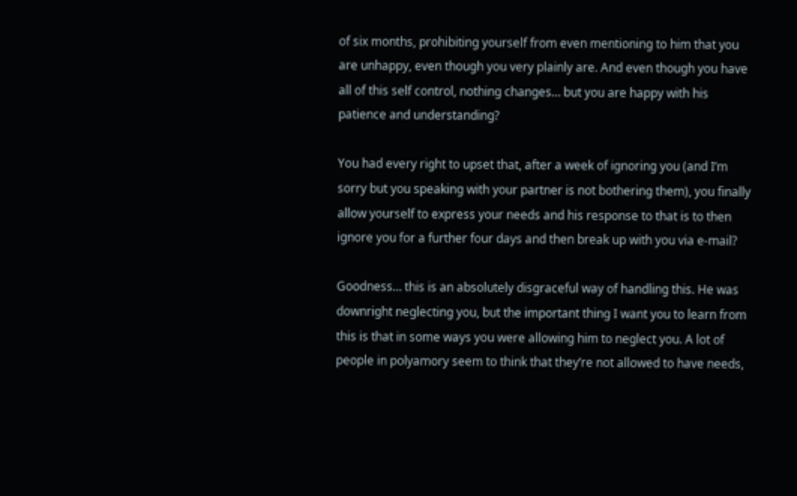of six months, prohibiting yourself from even mentioning to him that you are unhappy, even though you very plainly are. And even though you have all of this self control, nothing changes… but you are happy with his patience and understanding?

You had every right to upset that, after a week of ignoring you (and I’m sorry but you speaking with your partner is not bothering them), you finally allow yourself to express your needs and his response to that is to then ignore you for a further four days and then break up with you via e-mail?

Goodness… this is an absolutely disgraceful way of handling this. He was downright neglecting you, but the important thing I want you to learn from this is that in some ways you were allowing him to neglect you. A lot of people in polyamory seem to think that they’re not allowed to have needs,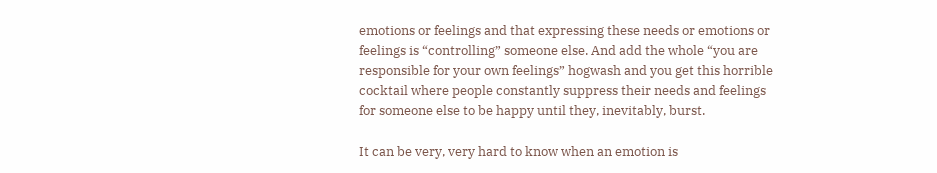emotions or feelings and that expressing these needs or emotions or feelings is “controlling” someone else. And add the whole “you are responsible for your own feelings” hogwash and you get this horrible cocktail where people constantly suppress their needs and feelings for someone else to be happy until they, inevitably, burst.

It can be very, very hard to know when an emotion is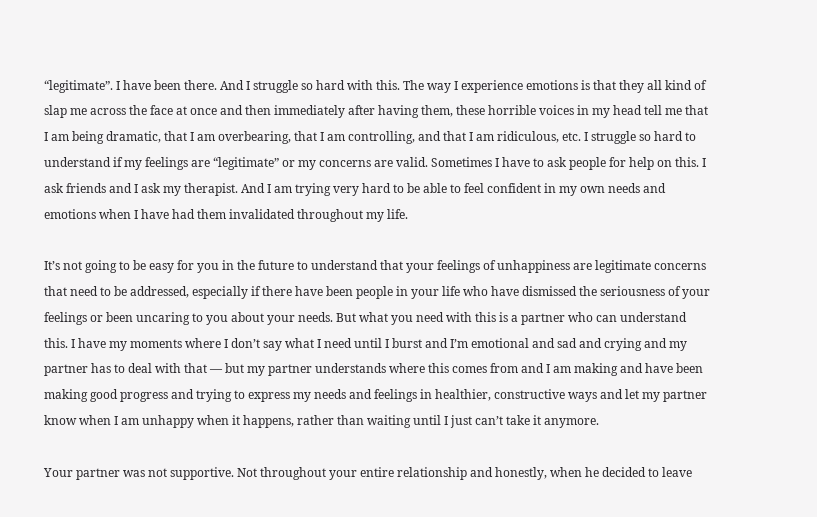“legitimate”. I have been there. And I struggle so hard with this. The way I experience emotions is that they all kind of slap me across the face at once and then immediately after having them, these horrible voices in my head tell me that I am being dramatic, that I am overbearing, that I am controlling, and that I am ridiculous, etc. I struggle so hard to understand if my feelings are “legitimate” or my concerns are valid. Sometimes I have to ask people for help on this. I ask friends and I ask my therapist. And I am trying very hard to be able to feel confident in my own needs and emotions when I have had them invalidated throughout my life.

It’s not going to be easy for you in the future to understand that your feelings of unhappiness are legitimate concerns that need to be addressed, especially if there have been people in your life who have dismissed the seriousness of your feelings or been uncaring to you about your needs. But what you need with this is a partner who can understand this. I have my moments where I don’t say what I need until I burst and I’m emotional and sad and crying and my partner has to deal with that — but my partner understands where this comes from and I am making and have been making good progress and trying to express my needs and feelings in healthier, constructive ways and let my partner know when I am unhappy when it happens, rather than waiting until I just can’t take it anymore.

Your partner was not supportive. Not throughout your entire relationship and honestly, when he decided to leave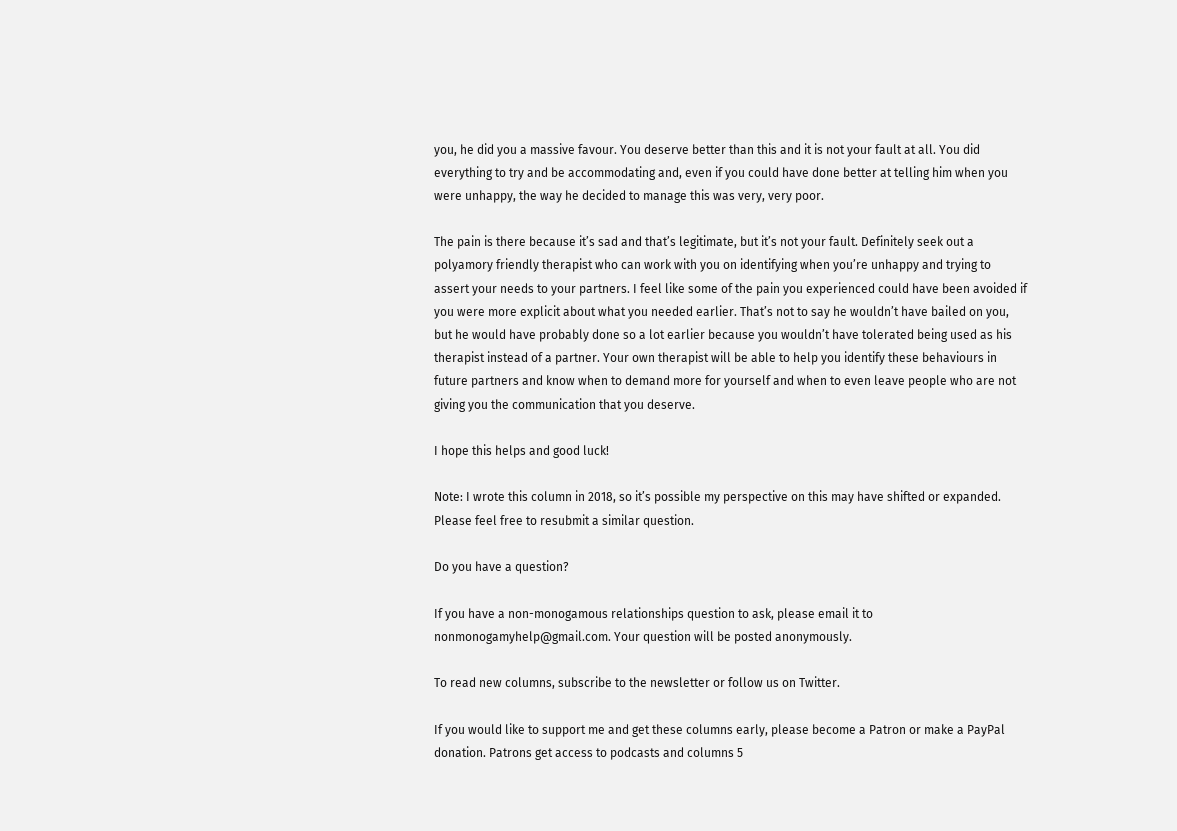you, he did you a massive favour. You deserve better than this and it is not your fault at all. You did everything to try and be accommodating and, even if you could have done better at telling him when you were unhappy, the way he decided to manage this was very, very poor.

The pain is there because it’s sad and that’s legitimate, but it’s not your fault. Definitely seek out a polyamory friendly therapist who can work with you on identifying when you’re unhappy and trying to assert your needs to your partners. I feel like some of the pain you experienced could have been avoided if you were more explicit about what you needed earlier. That’s not to say he wouldn’t have bailed on you, but he would have probably done so a lot earlier because you wouldn’t have tolerated being used as his therapist instead of a partner. Your own therapist will be able to help you identify these behaviours in future partners and know when to demand more for yourself and when to even leave people who are not giving you the communication that you deserve.

I hope this helps and good luck!

Note: I wrote this column in 2018, so it’s possible my perspective on this may have shifted or expanded. Please feel free to resubmit a similar question.

Do you have a question?

If you have a non-monogamous relationships question to ask, please email it to nonmonogamyhelp@gmail.com. Your question will be posted anonymously.

To read new columns, subscribe to the newsletter or follow us on Twitter.

If you would like to support me and get these columns early, please become a Patron or make a PayPal donation. Patrons get access to podcasts and columns 5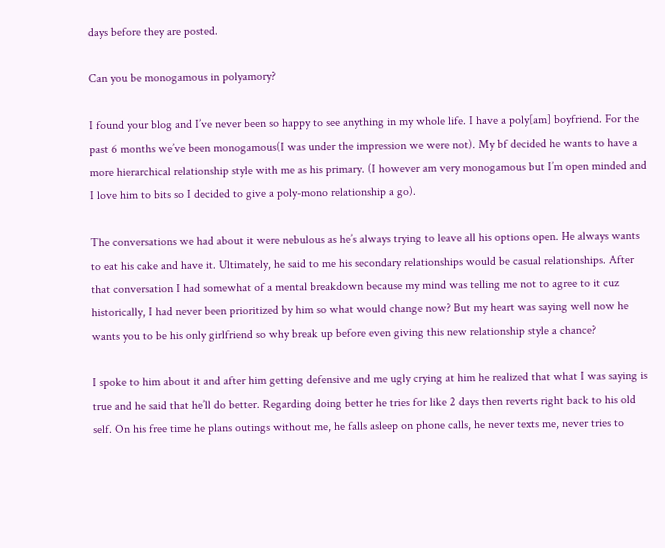days before they are posted.

Can you be monogamous in polyamory?

I found your blog and I’ve never been so happy to see anything in my whole life. I have a poly[am] boyfriend. For the past 6 months we’ve been monogamous(I was under the impression we were not). My bf decided he wants to have a more hierarchical relationship style with me as his primary. (I however am very monogamous but I’m open minded and I love him to bits so I decided to give a poly-mono relationship a go).

The conversations we had about it were nebulous as he’s always trying to leave all his options open. He always wants to eat his cake and have it. Ultimately, he said to me his secondary relationships would be casual relationships. After that conversation I had somewhat of a mental breakdown because my mind was telling me not to agree to it cuz historically, I had never been prioritized by him so what would change now? But my heart was saying well now he wants you to be his only girlfriend so why break up before even giving this new relationship style a chance?

I spoke to him about it and after him getting defensive and me ugly crying at him he realized that what I was saying is true and he said that he’ll do better. Regarding doing better he tries for like 2 days then reverts right back to his old self. On his free time he plans outings without me, he falls asleep on phone calls, he never texts me, never tries to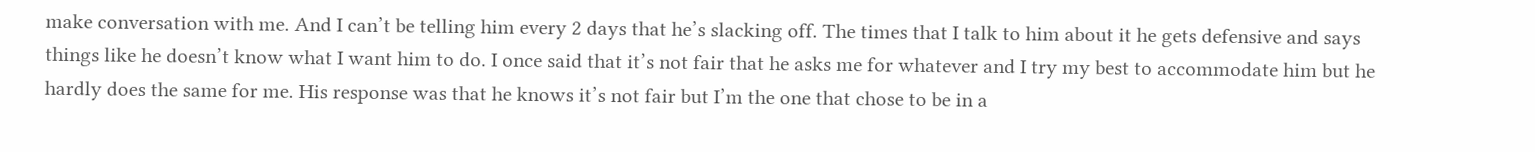make conversation with me. And I can’t be telling him every 2 days that he’s slacking off. The times that I talk to him about it he gets defensive and says things like he doesn’t know what I want him to do. I once said that it’s not fair that he asks me for whatever and I try my best to accommodate him but he hardly does the same for me. His response was that he knows it’s not fair but I’m the one that chose to be in a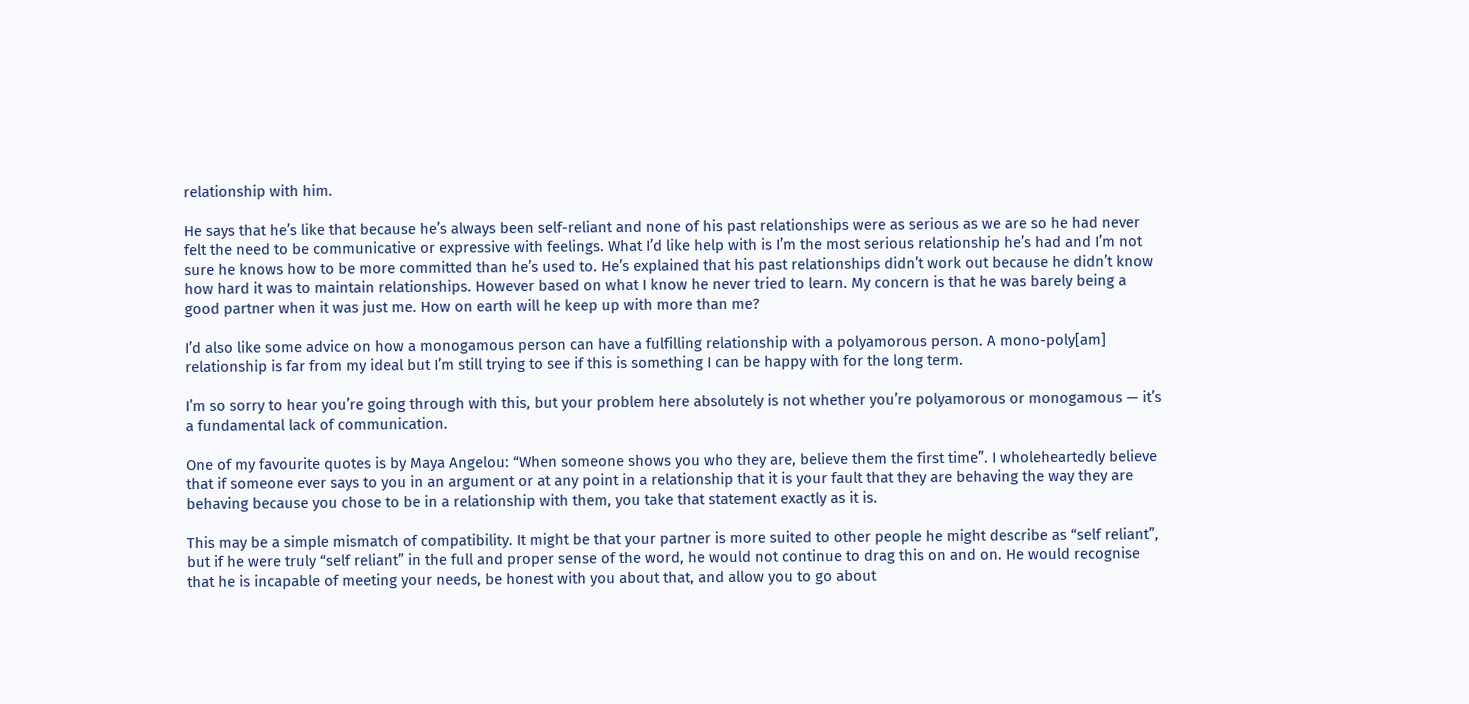relationship with him.

He says that he’s like that because he’s always been self-reliant and none of his past relationships were as serious as we are so he had never felt the need to be communicative or expressive with feelings. What I’d like help with is I’m the most serious relationship he’s had and I’m not sure he knows how to be more committed than he’s used to. He’s explained that his past relationships didn’t work out because he didn’t know how hard it was to maintain relationships. However based on what I know he never tried to learn. My concern is that he was barely being a good partner when it was just me. How on earth will he keep up with more than me?

I’d also like some advice on how a monogamous person can have a fulfilling relationship with a polyamorous person. A mono-poly[am] relationship is far from my ideal but I’m still trying to see if this is something I can be happy with for the long term.

I’m so sorry to hear you’re going through with this, but your problem here absolutely is not whether you’re polyamorous or monogamous — it’s a fundamental lack of communication.

One of my favourite quotes is by Maya Angelou: “When someone shows you who they are, believe them the first time”. I wholeheartedly believe that if someone ever says to you in an argument or at any point in a relationship that it is your fault that they are behaving the way they are behaving because you chose to be in a relationship with them, you take that statement exactly as it is.

This may be a simple mismatch of compatibility. It might be that your partner is more suited to other people he might describe as “self reliant”, but if he were truly “self reliant” in the full and proper sense of the word, he would not continue to drag this on and on. He would recognise that he is incapable of meeting your needs, be honest with you about that, and allow you to go about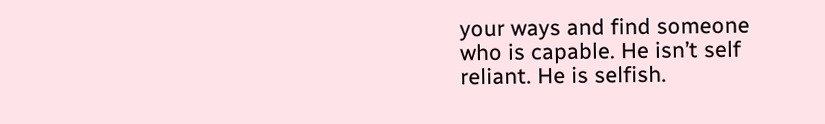your ways and find someone who is capable. He isn’t self reliant. He is selfish.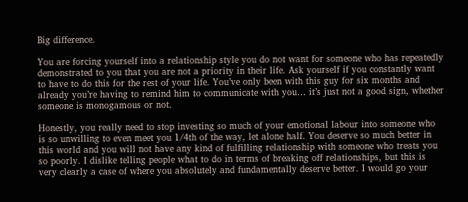Big difference.

You are forcing yourself into a relationship style you do not want for someone who has repeatedly demonstrated to you that you are not a priority in their life. Ask yourself if you constantly want to have to do this for the rest of your life. You’ve only been with this guy for six months and already you’re having to remind him to communicate with you… it’s just not a good sign, whether someone is monogamous or not.

Honestly, you really need to stop investing so much of your emotional labour into someone who is so unwilling to even meet you 1/4th of the way, let alone half. You deserve so much better in this world and you will not have any kind of fulfilling relationship with someone who treats you so poorly. I dislike telling people what to do in terms of breaking off relationships, but this is very clearly a case of where you absolutely and fundamentally deserve better. I would go your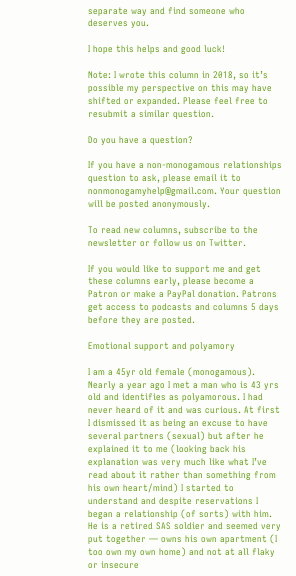separate way and find someone who deserves you.

I hope this helps and good luck!

Note: I wrote this column in 2018, so it’s possible my perspective on this may have shifted or expanded. Please feel free to resubmit a similar question.

Do you have a question?

If you have a non-monogamous relationships question to ask, please email it to nonmonogamyhelp@gmail.com. Your question will be posted anonymously.

To read new columns, subscribe to the newsletter or follow us on Twitter.

If you would like to support me and get these columns early, please become a Patron or make a PayPal donation. Patrons get access to podcasts and columns 5 days before they are posted.

Emotional support and polyamory

I am a 45yr old female (monogamous). Nearly a year ago I met a man who is 43 yrs old and identifies as polyamorous. I had never heard of it and was curious. At first I dismissed it as being an excuse to have several partners (sexual) but after he explained it to me (looking back his explanation was very much like what I’ve read about it rather than something from his own heart/mind) I started to
understand and despite reservations I began a relationship (of sorts) with him. He is a retired SAS soldier and seemed very put together — owns his own apartment (I too own my own home) and not at all flaky or insecure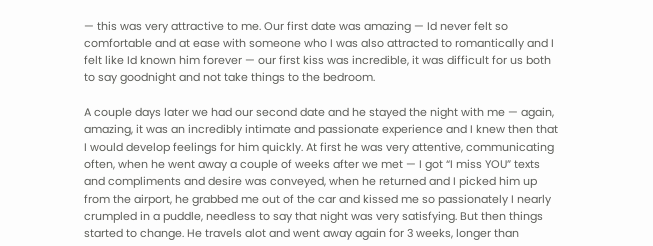— this was very attractive to me. Our first date was amazing — Id never felt so comfortable and at ease with someone who I was also attracted to romantically and I felt like Id known him forever — our first kiss was incredible, it was difficult for us both to say goodnight and not take things to the bedroom.

A couple days later we had our second date and he stayed the night with me — again, amazing, it was an incredibly intimate and passionate experience and I knew then that I would develop feelings for him quickly. At first he was very attentive, communicating often, when he went away a couple of weeks after we met — I got “I miss YOU” texts and compliments and desire was conveyed, when he returned and I picked him up from the airport, he grabbed me out of the car and kissed me so passionately I nearly crumpled in a puddle, needless to say that night was very satisfying. But then things started to change. He travels alot and went away again for 3 weeks, longer than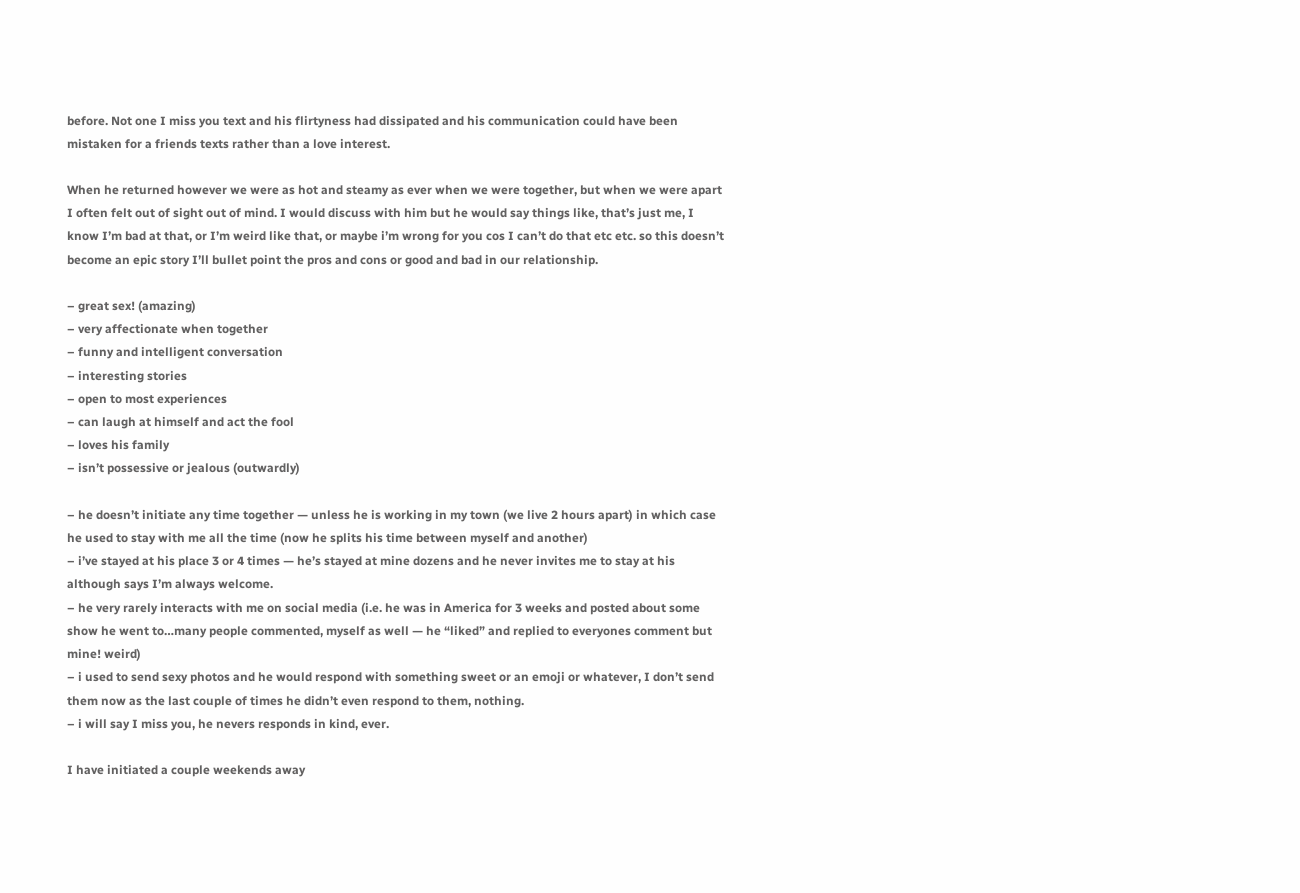before. Not one I miss you text and his flirtyness had dissipated and his communication could have been mistaken for a friends texts rather than a love interest.

When he returned however we were as hot and steamy as ever when we were together, but when we were apart I often felt out of sight out of mind. I would discuss with him but he would say things like, that’s just me, I know I’m bad at that, or I’m weird like that, or maybe i’m wrong for you cos I can’t do that etc etc. so this doesn’t become an epic story I’ll bullet point the pros and cons or good and bad in our relationship.

– great sex! (amazing)
– very affectionate when together
– funny and intelligent conversation
– interesting stories
– open to most experiences
– can laugh at himself and act the fool
– loves his family
– isn’t possessive or jealous (outwardly)

– he doesn’t initiate any time together — unless he is working in my town (we live 2 hours apart) in which case he used to stay with me all the time (now he splits his time between myself and another)
– i’ve stayed at his place 3 or 4 times — he’s stayed at mine dozens and he never invites me to stay at his although says I’m always welcome.
– he very rarely interacts with me on social media (i.e. he was in America for 3 weeks and posted about some show he went to…many people commented, myself as well — he “liked” and replied to everyones comment but mine! weird)
– i used to send sexy photos and he would respond with something sweet or an emoji or whatever, I don’t send them now as the last couple of times he didn’t even respond to them, nothing.
– i will say I miss you, he nevers responds in kind, ever.

I have initiated a couple weekends away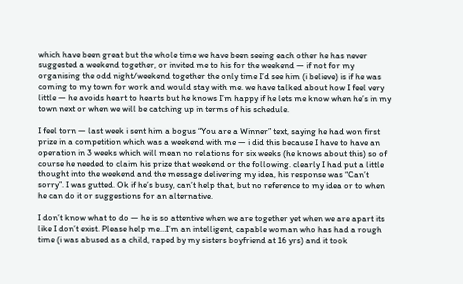which have been great but the whole time we have been seeing each other he has never suggested a weekend together, or invited me to his for the weekend — if not for my organising the odd night/weekend together the only time I’d see him (i believe) is if he was coming to my town for work and would stay with me. we have talked about how I feel very little — he avoids heart to hearts but he knows I’m happy if he lets me know when he’s in my town next or when we will be catching up in terms of his schedule.

I feel torn — last week i sent him a bogus “You are a Winner” text, saying he had won first prize in a competition which was a weekend with me — i did this because I have to have an operation in 3 weeks which will mean no relations for six weeks (he knows about this) so of course he needed to claim his prize that weekend or the following. clearly I had put a little thought into the weekend and the message delivering my idea, his response was “Can’t sorry”. I was gutted. Ok if he’s busy, can’t help that, but no reference to my idea or to when he can do it or suggestions for an alternative.

I don’t know what to do — he is so attentive when we are together yet when we are apart its like I don’t exist. Please help me…I’m an intelligent, capable woman who has had a rough time (i was abused as a child, raped by my sisters boyfriend at 16 yrs) and it took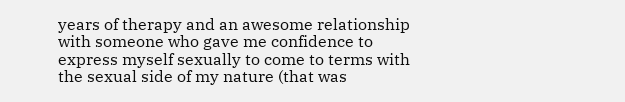years of therapy and an awesome relationship with someone who gave me confidence to express myself sexually to come to terms with the sexual side of my nature (that was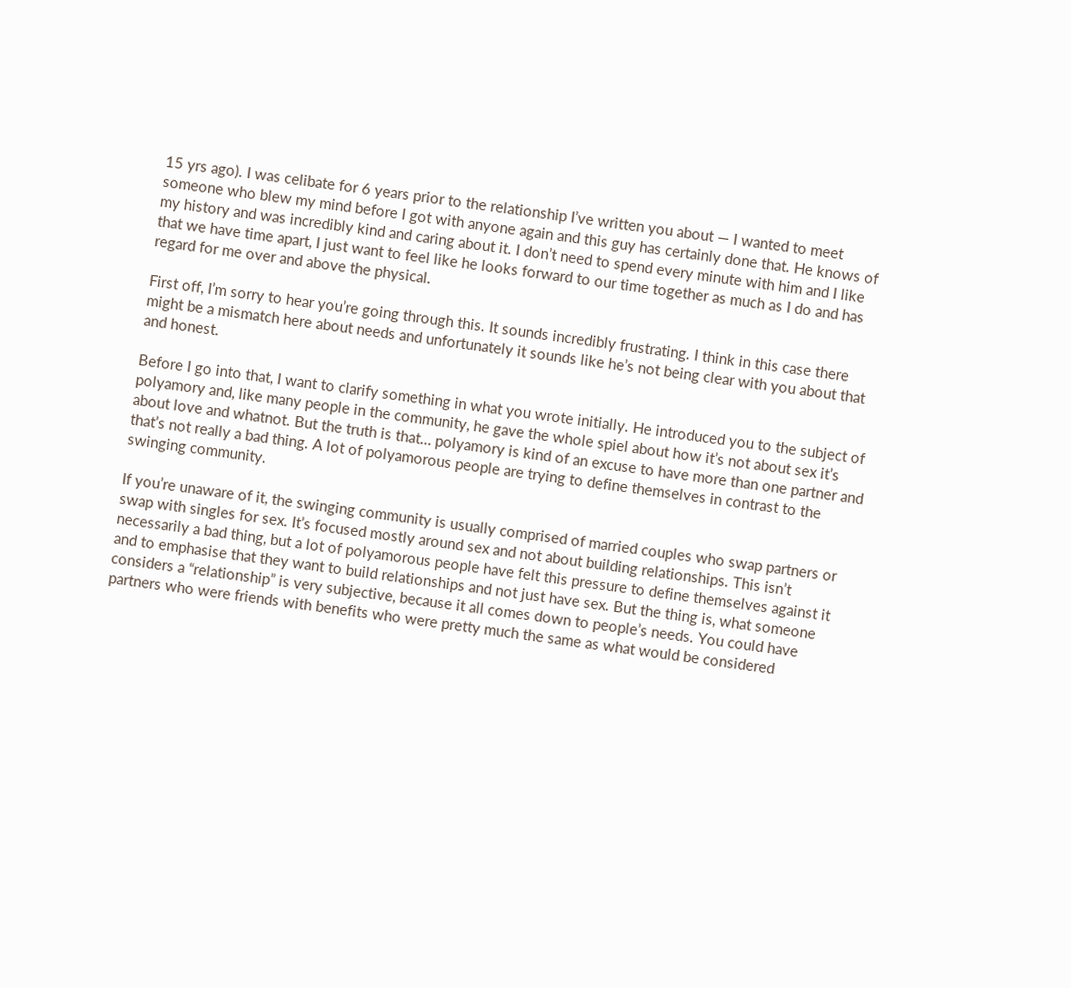15 yrs ago). I was celibate for 6 years prior to the relationship I’ve written you about — I wanted to meet someone who blew my mind before I got with anyone again and this guy has certainly done that. He knows of my history and was incredibly kind and caring about it. I don’t need to spend every minute with him and I like that we have time apart, I just want to feel like he looks forward to our time together as much as I do and has regard for me over and above the physical.

First off, I’m sorry to hear you’re going through this. It sounds incredibly frustrating. I think in this case there might be a mismatch here about needs and unfortunately it sounds like he’s not being clear with you about that and honest.

Before I go into that, I want to clarify something in what you wrote initially. He introduced you to the subject of polyamory and, like many people in the community, he gave the whole spiel about how it’s not about sex it’s about love and whatnot. But the truth is that… polyamory is kind of an excuse to have more than one partner and that’s not really a bad thing. A lot of polyamorous people are trying to define themselves in contrast to the swinging community.

If you’re unaware of it, the swinging community is usually comprised of married couples who swap partners or swap with singles for sex. It’s focused mostly around sex and not about building relationships. This isn’t necessarily a bad thing, but a lot of polyamorous people have felt this pressure to define themselves against it and to emphasise that they want to build relationships and not just have sex. But the thing is, what someone considers a “relationship” is very subjective, because it all comes down to people’s needs. You could have partners who were friends with benefits who were pretty much the same as what would be considered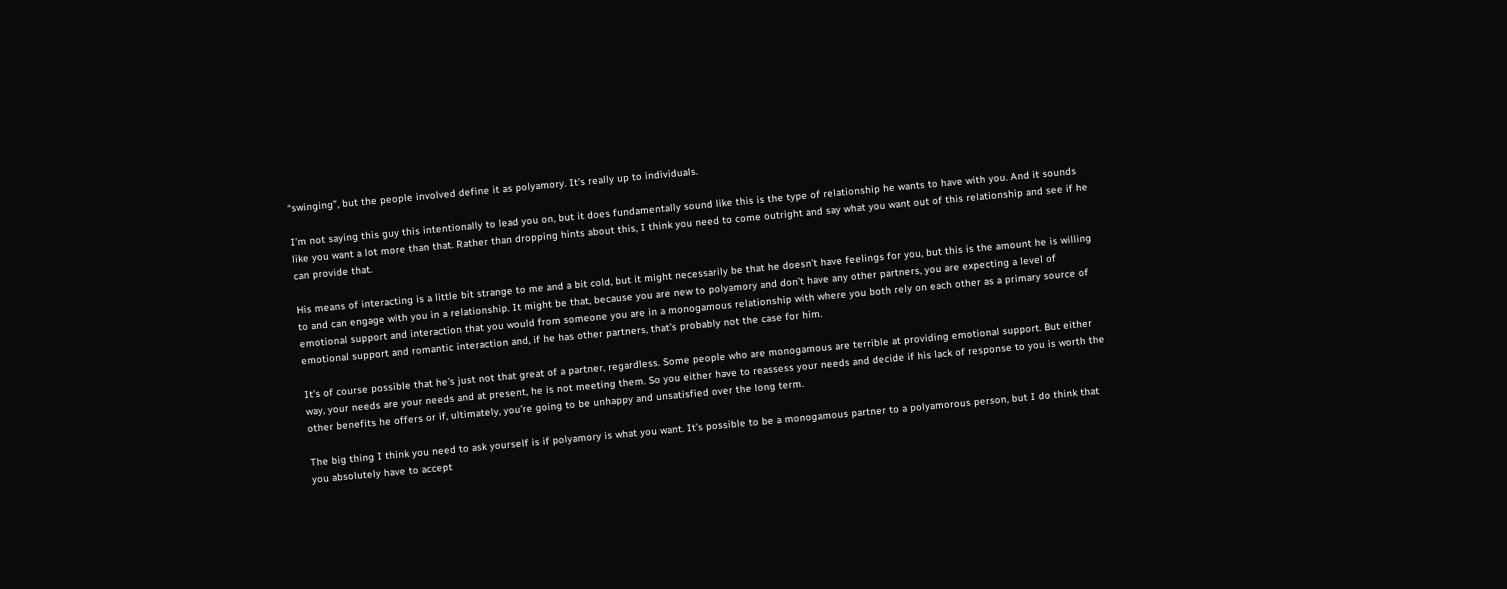“swinging”, but the people involved define it as polyamory. It’s really up to individuals.

I’m not saying this guy this intentionally to lead you on, but it does fundamentally sound like this is the type of relationship he wants to have with you. And it sounds like you want a lot more than that. Rather than dropping hints about this, I think you need to come outright and say what you want out of this relationship and see if he can provide that.

His means of interacting is a little bit strange to me and a bit cold, but it might necessarily be that he doesn’t have feelings for you, but this is the amount he is willing to and can engage with you in a relationship. It might be that, because you are new to polyamory and don’t have any other partners, you are expecting a level of emotional support and interaction that you would from someone you are in a monogamous relationship with where you both rely on each other as a primary source of emotional support and romantic interaction and, if he has other partners, that’s probably not the case for him.

It’s of course possible that he’s just not that great of a partner, regardless. Some people who are monogamous are terrible at providing emotional support. But either way, your needs are your needs and at present, he is not meeting them. So you either have to reassess your needs and decide if his lack of response to you is worth the other benefits he offers or if, ultimately, you’re going to be unhappy and unsatisfied over the long term.

The big thing I think you need to ask yourself is if polyamory is what you want. It’s possible to be a monogamous partner to a polyamorous person, but I do think that you absolutely have to accept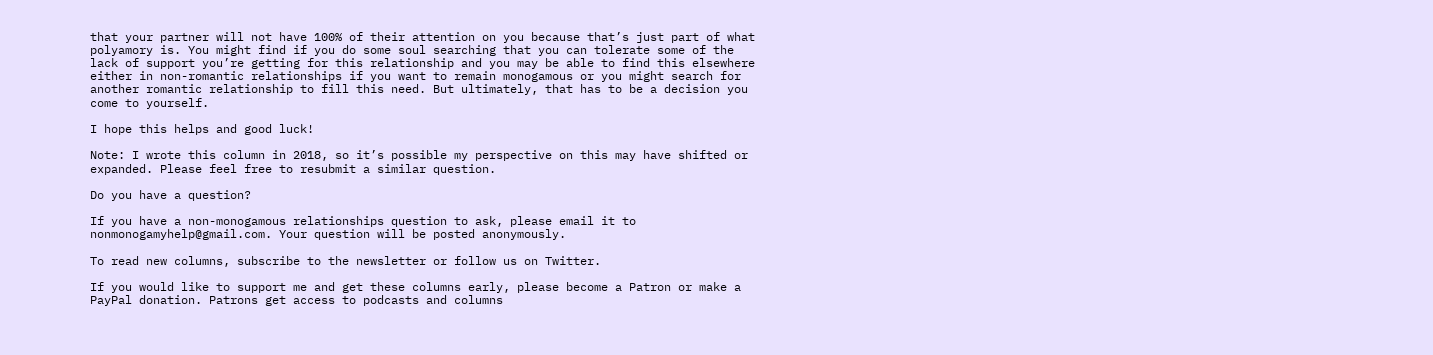that your partner will not have 100% of their attention on you because that’s just part of what polyamory is. You might find if you do some soul searching that you can tolerate some of the lack of support you’re getting for this relationship and you may be able to find this elsewhere either in non-romantic relationships if you want to remain monogamous or you might search for another romantic relationship to fill this need. But ultimately, that has to be a decision you come to yourself.

I hope this helps and good luck!

Note: I wrote this column in 2018, so it’s possible my perspective on this may have shifted or expanded. Please feel free to resubmit a similar question.

Do you have a question?

If you have a non-monogamous relationships question to ask, please email it to nonmonogamyhelp@gmail.com. Your question will be posted anonymously.

To read new columns, subscribe to the newsletter or follow us on Twitter.

If you would like to support me and get these columns early, please become a Patron or make a PayPal donation. Patrons get access to podcasts and columns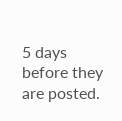5 days before they are posted.